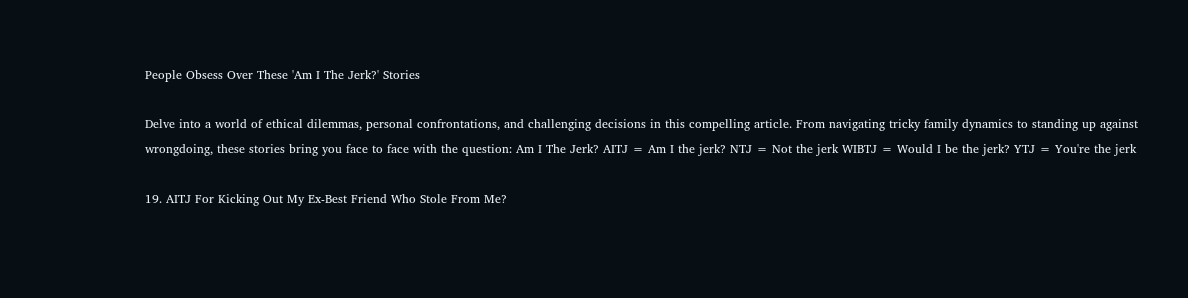People Obsess Over These 'Am I The Jerk?' Stories

Delve into a world of ethical dilemmas, personal confrontations, and challenging decisions in this compelling article. From navigating tricky family dynamics to standing up against wrongdoing, these stories bring you face to face with the question: Am I The Jerk? AITJ = Am I the jerk? NTJ = Not the jerk WIBTJ = Would I be the jerk? YTJ = You're the jerk

19. AITJ For Kicking Out My Ex-Best Friend Who Stole From Me?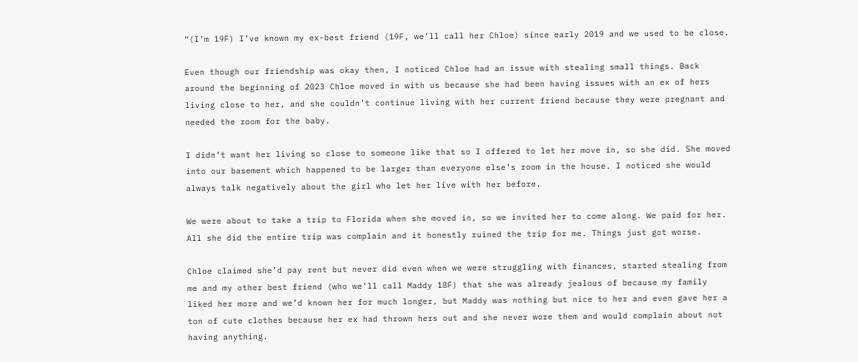“(I’m 19F) I’ve known my ex-best friend (19F, we’ll call her Chloe) since early 2019 and we used to be close.

Even though our friendship was okay then, I noticed Chloe had an issue with stealing small things. Back around the beginning of 2023 Chloe moved in with us because she had been having issues with an ex of hers living close to her, and she couldn’t continue living with her current friend because they were pregnant and needed the room for the baby.

I didn’t want her living so close to someone like that so I offered to let her move in, so she did. She moved into our basement which happened to be larger than everyone else’s room in the house. I noticed she would always talk negatively about the girl who let her live with her before.

We were about to take a trip to Florida when she moved in, so we invited her to come along. We paid for her. All she did the entire trip was complain and it honestly ruined the trip for me. Things just got worse.

Chloe claimed she’d pay rent but never did even when we were struggling with finances, started stealing from me and my other best friend (who we’ll call Maddy 18F) that she was already jealous of because my family liked her more and we’d known her for much longer, but Maddy was nothing but nice to her and even gave her a ton of cute clothes because her ex had thrown hers out and she never wore them and would complain about not having anything.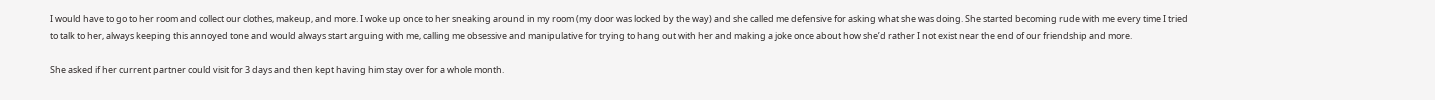I would have to go to her room and collect our clothes, makeup, and more. I woke up once to her sneaking around in my room (my door was locked by the way) and she called me defensive for asking what she was doing. She started becoming rude with me every time I tried to talk to her, always keeping this annoyed tone and would always start arguing with me, calling me obsessive and manipulative for trying to hang out with her and making a joke once about how she’d rather I not exist near the end of our friendship and more.

She asked if her current partner could visit for 3 days and then kept having him stay over for a whole month.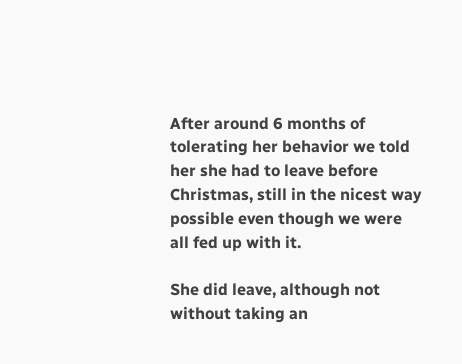After around 6 months of tolerating her behavior we told her she had to leave before Christmas, still in the nicest way possible even though we were all fed up with it.

She did leave, although not without taking an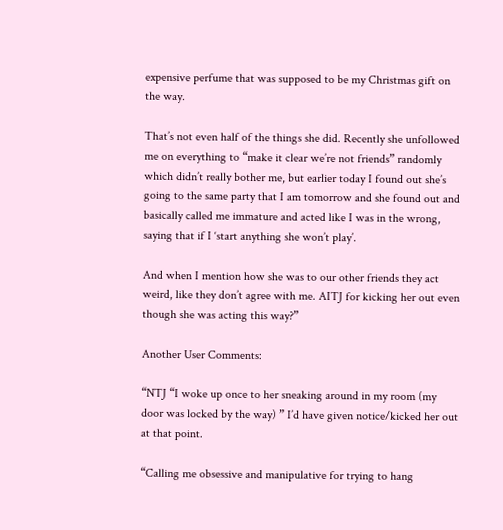expensive perfume that was supposed to be my Christmas gift on the way.

That’s not even half of the things she did. Recently she unfollowed me on everything to “make it clear we’re not friends” randomly which didn’t really bother me, but earlier today I found out she’s going to the same party that I am tomorrow and she found out and basically called me immature and acted like I was in the wrong, saying that if I ‘start anything she won’t play’.

And when I mention how she was to our other friends they act weird, like they don’t agree with me. AITJ for kicking her out even though she was acting this way?”

Another User Comments:

“NTJ “I woke up once to her sneaking around in my room (my door was locked by the way) ” I’d have given notice/kicked her out at that point.

“Calling me obsessive and manipulative for trying to hang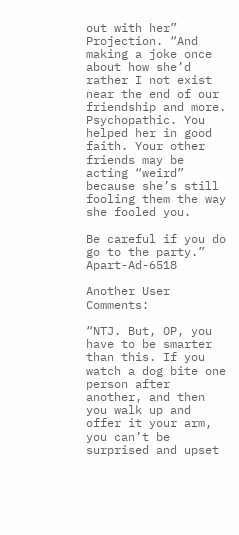out with her” Projection. “And making a joke once about how she’d rather I not exist near the end of our friendship and more.  Psychopathic. You helped her in good faith. Your other friends may be acting “weird” because she’s still fooling them the way she fooled you.

Be careful if you do go to the party.” Apart-Ad-6518

Another User Comments:

“NTJ. But, OP, you have to be smarter than this. If you watch a dog bite one person after another, and then you walk up and offer it your arm, you can’t be surprised and upset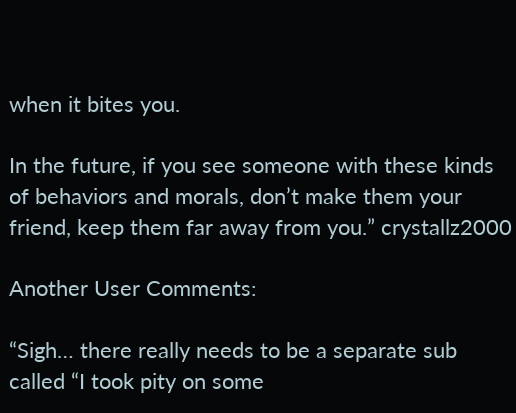when it bites you.

In the future, if you see someone with these kinds of behaviors and morals, don’t make them your friend, keep them far away from you.” crystallz2000

Another User Comments:

“Sigh… there really needs to be a separate sub called “I took pity on some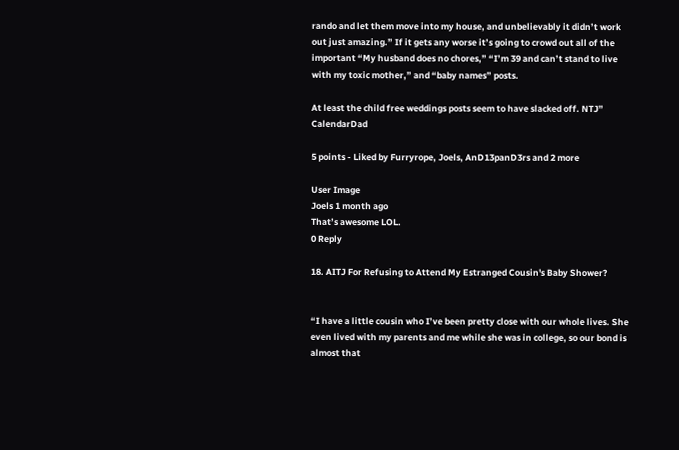rando and let them move into my house, and unbelievably it didn’t work out just amazing.” If it gets any worse it’s going to crowd out all of the important “My husband does no chores,” “I’m 39 and can’t stand to live with my toxic mother,” and “baby names” posts.

At least the child free weddings posts seem to have slacked off. NTJ” CalendarDad

5 points - Liked by Furryrope, Joels, AnD13panD3rs and 2 more

User Image
Joels 1 month ago
That’s awesome LOL.
0 Reply

18. AITJ For Refusing to Attend My Estranged Cousin's Baby Shower?


“I have a little cousin who I’ve been pretty close with our whole lives. She even lived with my parents and me while she was in college, so our bond is almost that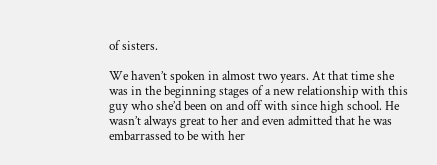of sisters.

We haven’t spoken in almost two years. At that time she was in the beginning stages of a new relationship with this guy who she’d been on and off with since high school. He wasn’t always great to her and even admitted that he was embarrassed to be with her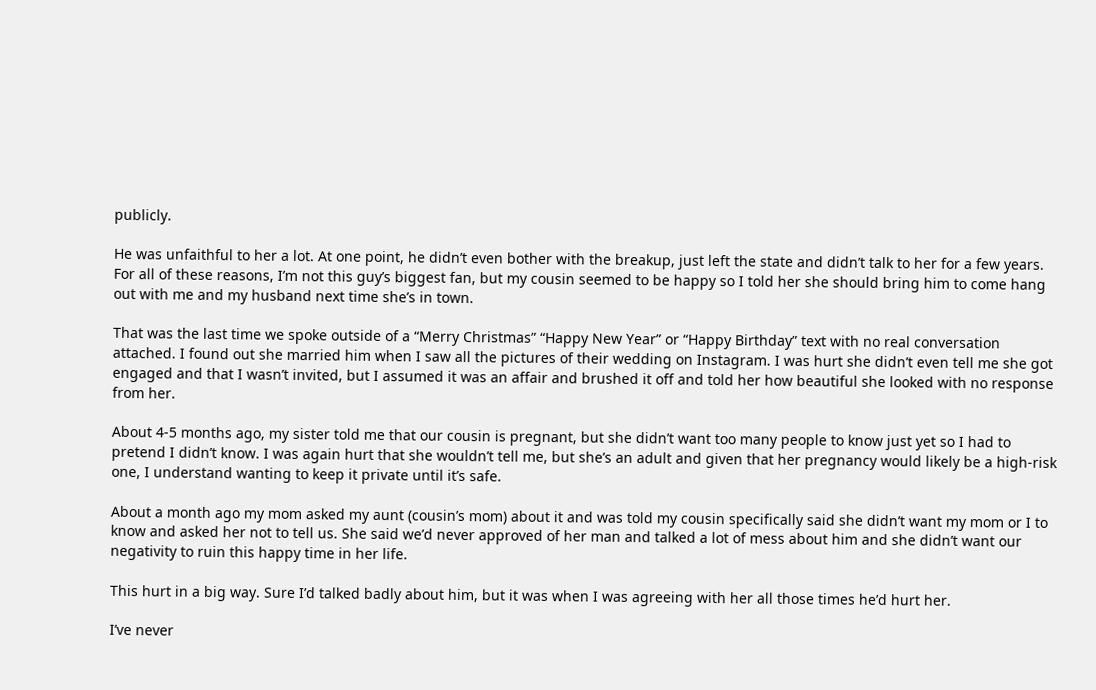publicly.

He was unfaithful to her a lot. At one point, he didn’t even bother with the breakup, just left the state and didn’t talk to her for a few years. For all of these reasons, I’m not this guy’s biggest fan, but my cousin seemed to be happy so I told her she should bring him to come hang out with me and my husband next time she’s in town.

That was the last time we spoke outside of a “Merry Christmas” “Happy New Year” or “Happy Birthday” text with no real conversation attached. I found out she married him when I saw all the pictures of their wedding on Instagram. I was hurt she didn’t even tell me she got engaged and that I wasn’t invited, but I assumed it was an affair and brushed it off and told her how beautiful she looked with no response from her.

About 4-5 months ago, my sister told me that our cousin is pregnant, but she didn’t want too many people to know just yet so I had to pretend I didn’t know. I was again hurt that she wouldn’t tell me, but she’s an adult and given that her pregnancy would likely be a high-risk one, I understand wanting to keep it private until it’s safe.

About a month ago my mom asked my aunt (cousin’s mom) about it and was told my cousin specifically said she didn’t want my mom or I to know and asked her not to tell us. She said we’d never approved of her man and talked a lot of mess about him and she didn’t want our negativity to ruin this happy time in her life.

This hurt in a big way. Sure I’d talked badly about him, but it was when I was agreeing with her all those times he’d hurt her.

I’ve never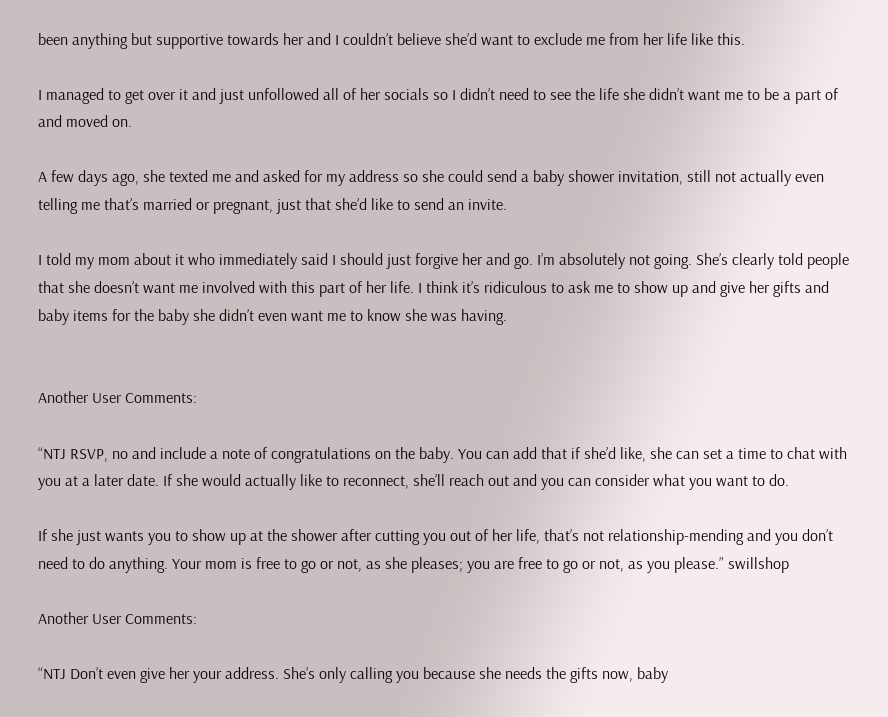been anything but supportive towards her and I couldn’t believe she’d want to exclude me from her life like this.

I managed to get over it and just unfollowed all of her socials so I didn’t need to see the life she didn’t want me to be a part of and moved on.

A few days ago, she texted me and asked for my address so she could send a baby shower invitation, still not actually even telling me that’s married or pregnant, just that she’d like to send an invite.

I told my mom about it who immediately said I should just forgive her and go. I’m absolutely not going. She’s clearly told people that she doesn’t want me involved with this part of her life. I think it’s ridiculous to ask me to show up and give her gifts and baby items for the baby she didn’t even want me to know she was having.


Another User Comments:

“NTJ RSVP, no and include a note of congratulations on the baby. You can add that if she’d like, she can set a time to chat with you at a later date. If she would actually like to reconnect, she’ll reach out and you can consider what you want to do.

If she just wants you to show up at the shower after cutting you out of her life, that’s not relationship-mending and you don’t need to do anything. Your mom is free to go or not, as she pleases; you are free to go or not, as you please.” swillshop

Another User Comments:

“NTJ Don’t even give her your address. She’s only calling you because she needs the gifts now, baby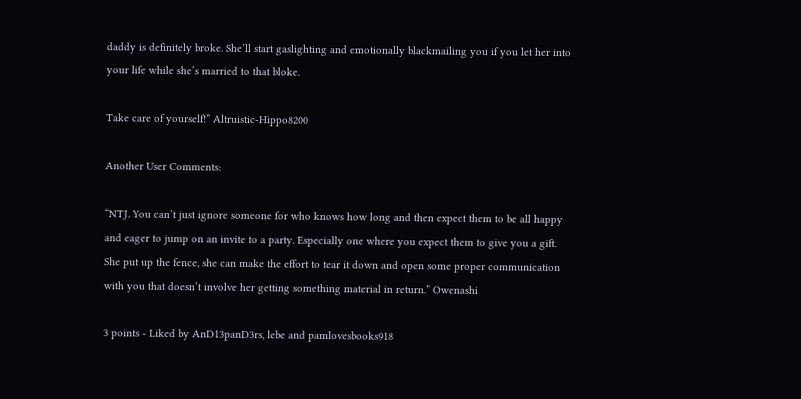daddy is definitely broke. She’ll start gaslighting and emotionally blackmailing you if you let her into your life while she’s married to that bloke.

Take care of yourself!” Altruistic-Hippo8200

Another User Comments:

“NTJ. You can’t just ignore someone for who knows how long and then expect them to be all happy and eager to jump on an invite to a party. Especially one where you expect them to give you a gift. She put up the fence, she can make the effort to tear it down and open some proper communication with you that doesn’t involve her getting something material in return.” Owenashi

3 points - Liked by AnD13panD3rs, lebe and pamlovesbooks918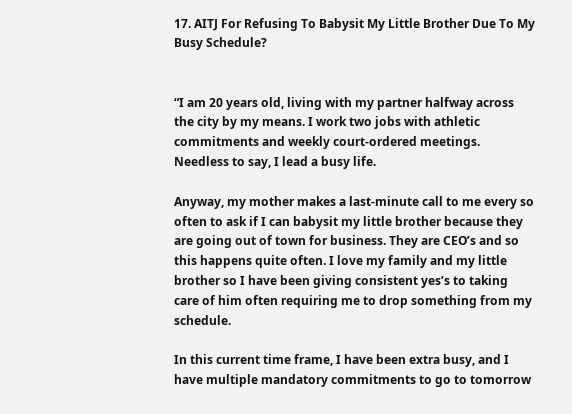17. AITJ For Refusing To Babysit My Little Brother Due To My Busy Schedule?


“I am 20 years old, living with my partner halfway across the city by my means. I work two jobs with athletic commitments and weekly court-ordered meetings. Needless to say, I lead a busy life.

Anyway, my mother makes a last-minute call to me every so often to ask if I can babysit my little brother because they are going out of town for business. They are CEO’s and so this happens quite often. I love my family and my little brother so I have been giving consistent yes’s to taking care of him often requiring me to drop something from my schedule.

In this current time frame, I have been extra busy, and I have multiple mandatory commitments to go to tomorrow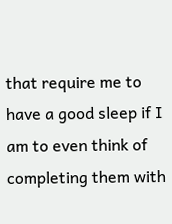that require me to have a good sleep if I am to even think of completing them with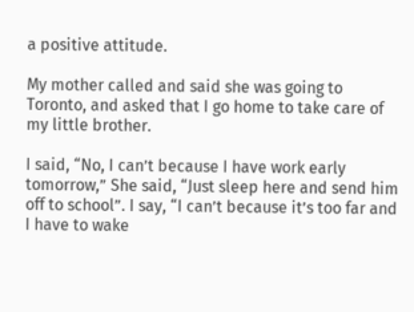a positive attitude.

My mother called and said she was going to Toronto, and asked that I go home to take care of my little brother.

I said, “No, I can’t because I have work early tomorrow,” She said, “Just sleep here and send him off to school”. I say, “I can’t because it’s too far and I have to wake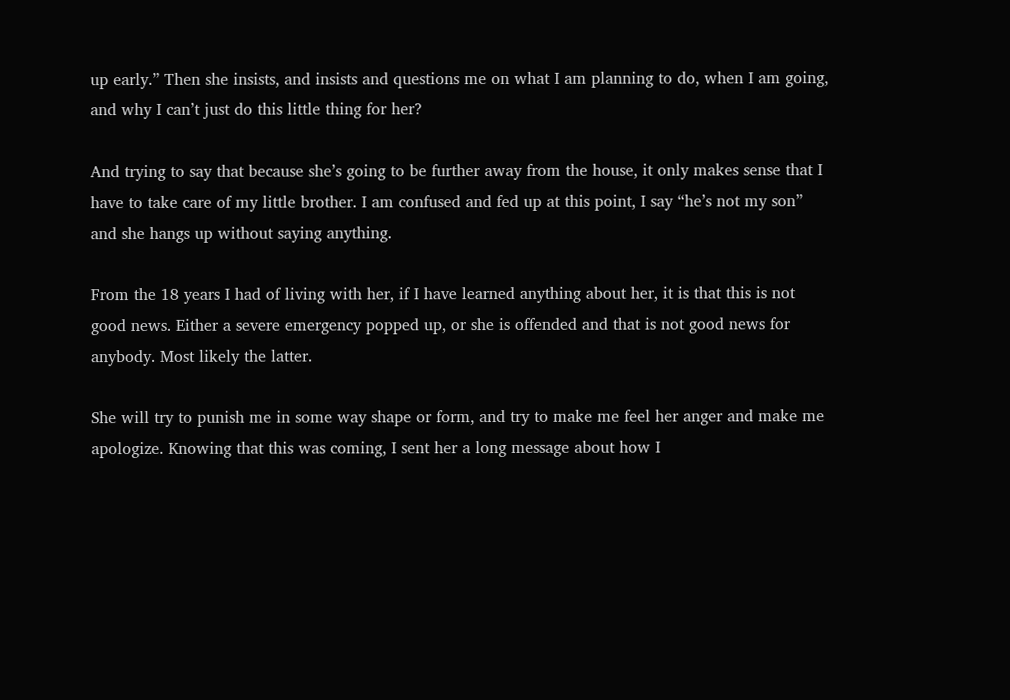up early.” Then she insists, and insists and questions me on what I am planning to do, when I am going, and why I can’t just do this little thing for her?

And trying to say that because she’s going to be further away from the house, it only makes sense that I have to take care of my little brother. I am confused and fed up at this point, I say “he’s not my son” and she hangs up without saying anything.

From the 18 years I had of living with her, if I have learned anything about her, it is that this is not good news. Either a severe emergency popped up, or she is offended and that is not good news for anybody. Most likely the latter.

She will try to punish me in some way shape or form, and try to make me feel her anger and make me apologize. Knowing that this was coming, I sent her a long message about how I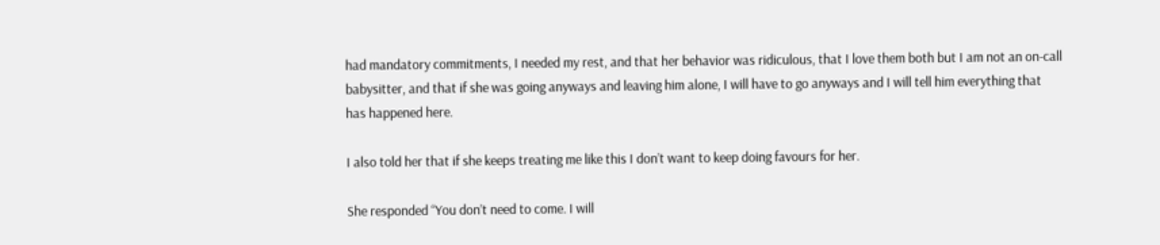had mandatory commitments, I needed my rest, and that her behavior was ridiculous, that I love them both but I am not an on-call babysitter, and that if she was going anyways and leaving him alone, I will have to go anyways and I will tell him everything that has happened here.

I also told her that if she keeps treating me like this I don’t want to keep doing favours for her.

She responded “You don’t need to come. I will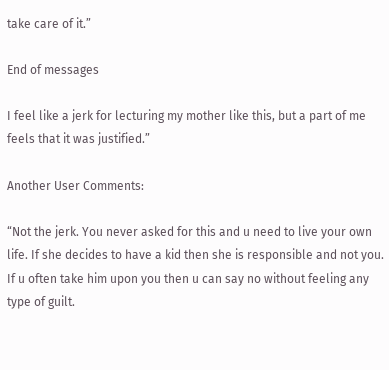take care of it.”

End of messages

I feel like a jerk for lecturing my mother like this, but a part of me feels that it was justified.”

Another User Comments:

“Not the jerk. You never asked for this and u need to live your own life. If she decides to have a kid then she is responsible and not you.  If u often take him upon you then u can say no without feeling any type of guilt.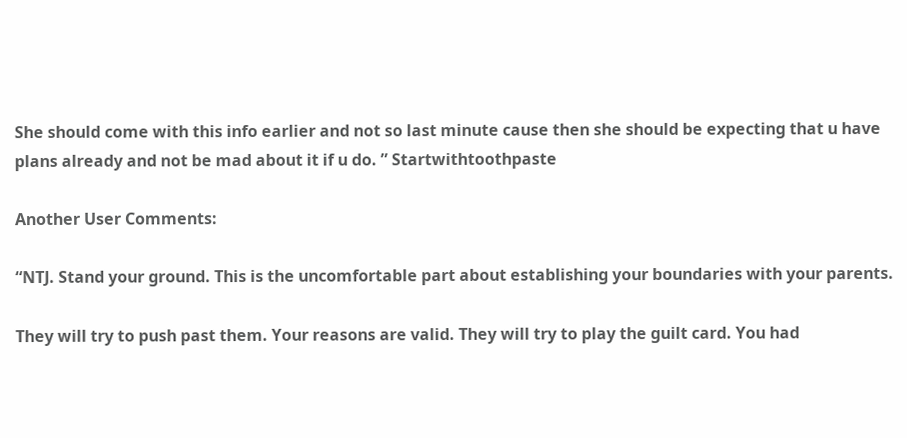She should come with this info earlier and not so last minute cause then she should be expecting that u have plans already and not be mad about it if u do. ” Startwithtoothpaste

Another User Comments:

“NTJ. Stand your ground. This is the uncomfortable part about establishing your boundaries with your parents.

They will try to push past them. Your reasons are valid. They will try to play the guilt card. You had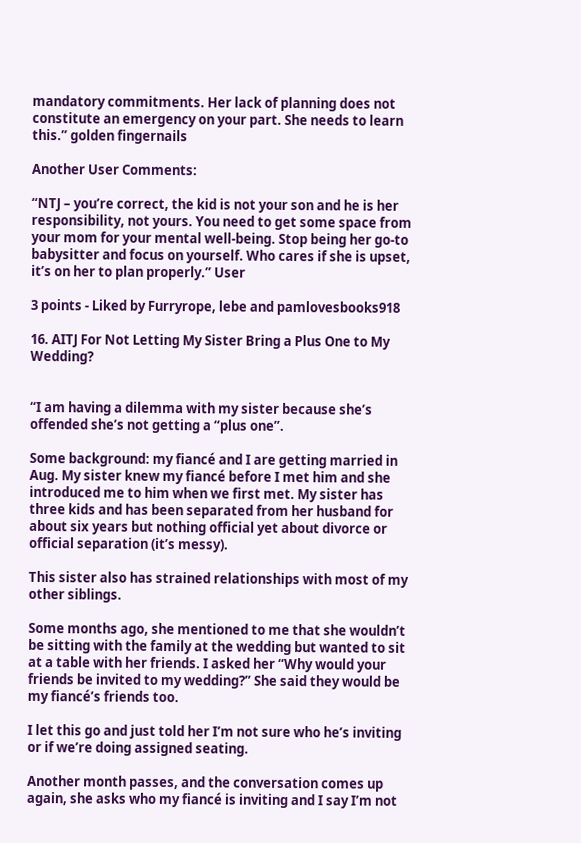mandatory commitments. Her lack of planning does not constitute an emergency on your part. She needs to learn this.” golden fingernails

Another User Comments:

“NTJ – you’re correct, the kid is not your son and he is her responsibility, not yours. You need to get some space from your mom for your mental well-being. Stop being her go-to babysitter and focus on yourself. Who cares if she is upset, it’s on her to plan properly.” User

3 points - Liked by Furryrope, lebe and pamlovesbooks918

16. AITJ For Not Letting My Sister Bring a Plus One to My Wedding?


“I am having a dilemma with my sister because she’s offended she’s not getting a “plus one”.

Some background: my fiancé and I are getting married in Aug. My sister knew my fiancé before I met him and she introduced me to him when we first met. My sister has three kids and has been separated from her husband for about six years but nothing official yet about divorce or official separation (it’s messy).

This sister also has strained relationships with most of my other siblings.

Some months ago, she mentioned to me that she wouldn’t be sitting with the family at the wedding but wanted to sit at a table with her friends. I asked her “Why would your friends be invited to my wedding?” She said they would be my fiancé’s friends too.

I let this go and just told her I’m not sure who he’s inviting or if we’re doing assigned seating.

Another month passes, and the conversation comes up again, she asks who my fiancé is inviting and I say I’m not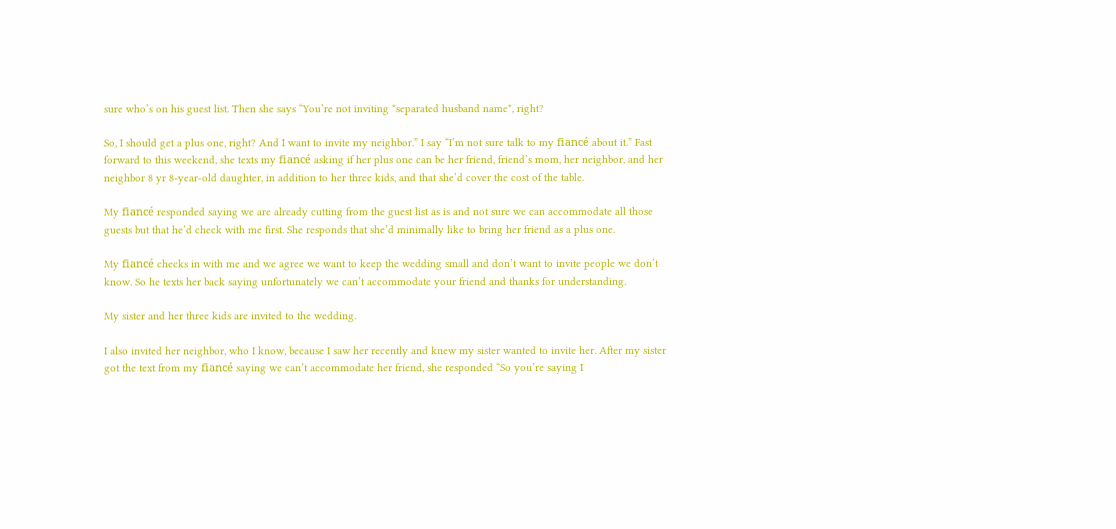sure who’s on his guest list. Then she says “You’re not inviting *separated husband name*, right?

So, I should get a plus one, right? And I want to invite my neighbor.” I say “I’m not sure talk to my fiancé about it.” Fast forward to this weekend, she texts my fiancé asking if her plus one can be her friend, friend’s mom, her neighbor, and her neighbor 8 yr 8-year-old daughter, in addition to her three kids, and that she’d cover the cost of the table.

My fiancé responded saying we are already cutting from the guest list as is and not sure we can accommodate all those guests but that he’d check with me first. She responds that she’d minimally like to bring her friend as a plus one.

My fiancé checks in with me and we agree we want to keep the wedding small and don’t want to invite people we don’t know. So he texts her back saying unfortunately we can’t accommodate your friend and thanks for understanding.

My sister and her three kids are invited to the wedding.

I also invited her neighbor, who I know, because I saw her recently and knew my sister wanted to invite her. After my sister got the text from my fiancé saying we can’t accommodate her friend, she responded “So you’re saying I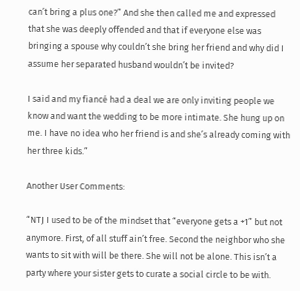can’t bring a plus one?” And she then called me and expressed that she was deeply offended and that if everyone else was bringing a spouse why couldn’t she bring her friend and why did I assume her separated husband wouldn’t be invited?

I said and my fiancé had a deal we are only inviting people we know and want the wedding to be more intimate. She hung up on me. I have no idea who her friend is and she’s already coming with her three kids.”

Another User Comments:

“NTJ I used to be of the mindset that “everyone gets a +1” but not anymore. First, of all stuff ain’t free. Second the neighbor who she wants to sit with will be there. She will not be alone. This isn’t a party where your sister gets to curate a social circle to be with.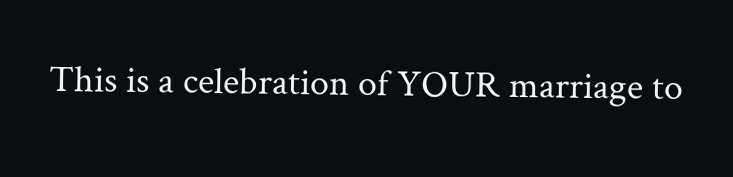This is a celebration of YOUR marriage to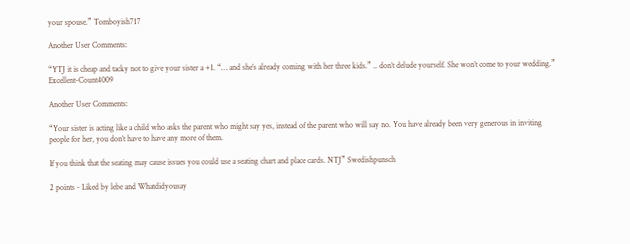your spouse.” Tomboyish717

Another User Comments:

“YTJ it is cheap and tacky not to give your sister a +1. “… and she’s already coming with her three kids.” .. don’t delude yourself. She won’t come to your wedding.” Excellent-Count4009

Another User Comments:

“Your sister is acting like a child who asks the parent who might say yes, instead of the parent who will say no. You have already been very generous in inviting people for her, you don’t have to have any more of them.

If you think that the seating may cause issues you could use a seating chart and place cards. NTJ” Swedishpunsch

2 points - Liked by lebe and Whatdidyousay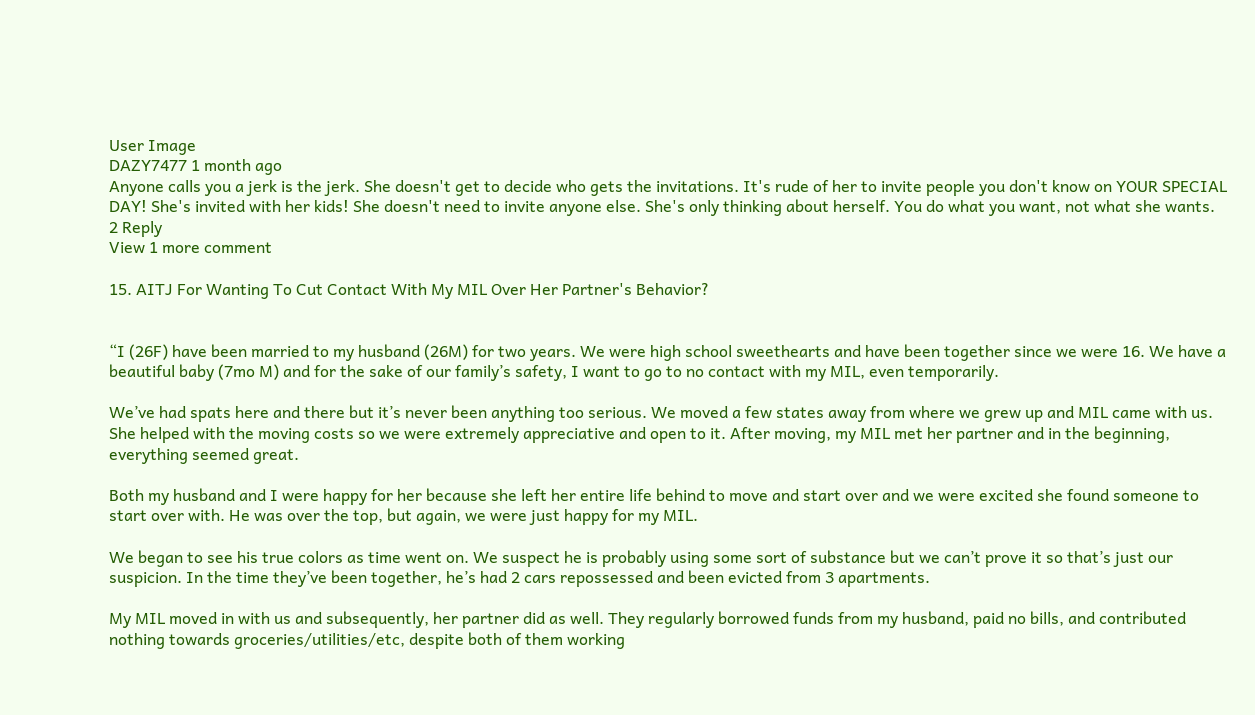User Image
DAZY7477 1 month ago
Anyone calls you a jerk is the jerk. She doesn't get to decide who gets the invitations. It's rude of her to invite people you don't know on YOUR SPECIAL DAY! She's invited with her kids! She doesn't need to invite anyone else. She's only thinking about herself. You do what you want, not what she wants.
2 Reply
View 1 more comment

15. AITJ For Wanting To Cut Contact With My MIL Over Her Partner's Behavior?


“I (26F) have been married to my husband (26M) for two years. We were high school sweethearts and have been together since we were 16. We have a beautiful baby (7mo M) and for the sake of our family’s safety, I want to go to no contact with my MIL, even temporarily.

We’ve had spats here and there but it’s never been anything too serious. We moved a few states away from where we grew up and MIL came with us. She helped with the moving costs so we were extremely appreciative and open to it. After moving, my MIL met her partner and in the beginning, everything seemed great.

Both my husband and I were happy for her because she left her entire life behind to move and start over and we were excited she found someone to start over with. He was over the top, but again, we were just happy for my MIL.

We began to see his true colors as time went on. We suspect he is probably using some sort of substance but we can’t prove it so that’s just our suspicion. In the time they’ve been together, he’s had 2 cars repossessed and been evicted from 3 apartments.

My MIL moved in with us and subsequently, her partner did as well. They regularly borrowed funds from my husband, paid no bills, and contributed nothing towards groceries/utilities/etc, despite both of them working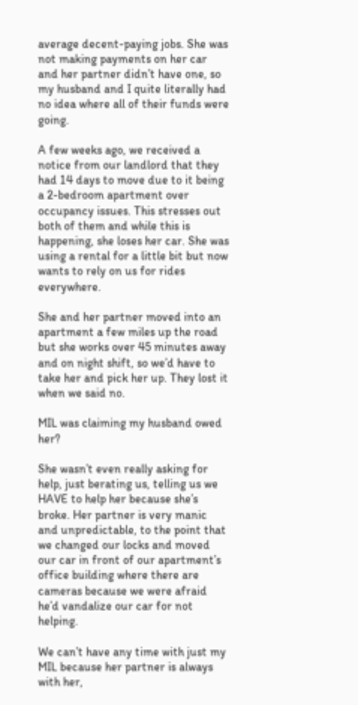average decent-paying jobs. She was not making payments on her car and her partner didn’t have one, so my husband and I quite literally had no idea where all of their funds were going.

A few weeks ago, we received a notice from our landlord that they had 14 days to move due to it being a 2-bedroom apartment over occupancy issues. This stresses out both of them and while this is happening, she loses her car. She was using a rental for a little bit but now wants to rely on us for rides everywhere.

She and her partner moved into an apartment a few miles up the road but she works over 45 minutes away and on night shift, so we’d have to take her and pick her up. They lost it when we said no.

MIL was claiming my husband owed her?

She wasn’t even really asking for help, just berating us, telling us we HAVE to help her because she’s broke. Her partner is very manic and unpredictable, to the point that we changed our locks and moved our car in front of our apartment’s office building where there are cameras because we were afraid he’d vandalize our car for not helping.

We can’t have any time with just my MIL because her partner is always with her,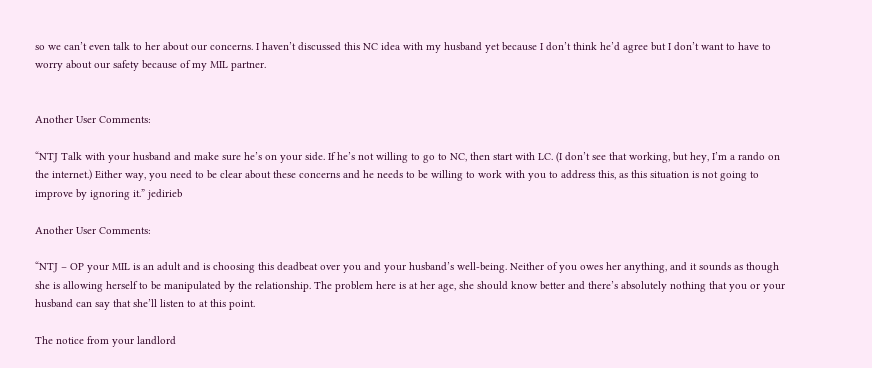so we can’t even talk to her about our concerns. I haven’t discussed this NC idea with my husband yet because I don’t think he’d agree but I don’t want to have to worry about our safety because of my MIL partner.


Another User Comments:

“NTJ Talk with your husband and make sure he’s on your side. If he’s not willing to go to NC, then start with LC. (I don’t see that working, but hey, I’m a rando on the internet.) Either way, you need to be clear about these concerns and he needs to be willing to work with you to address this, as this situation is not going to improve by ignoring it.” jedirieb

Another User Comments:

“NTJ – OP your MIL is an adult and is choosing this deadbeat over you and your husband’s well-being. Neither of you owes her anything, and it sounds as though she is allowing herself to be manipulated by the relationship. The problem here is at her age, she should know better and there’s absolutely nothing that you or your husband can say that she’ll listen to at this point.

The notice from your landlord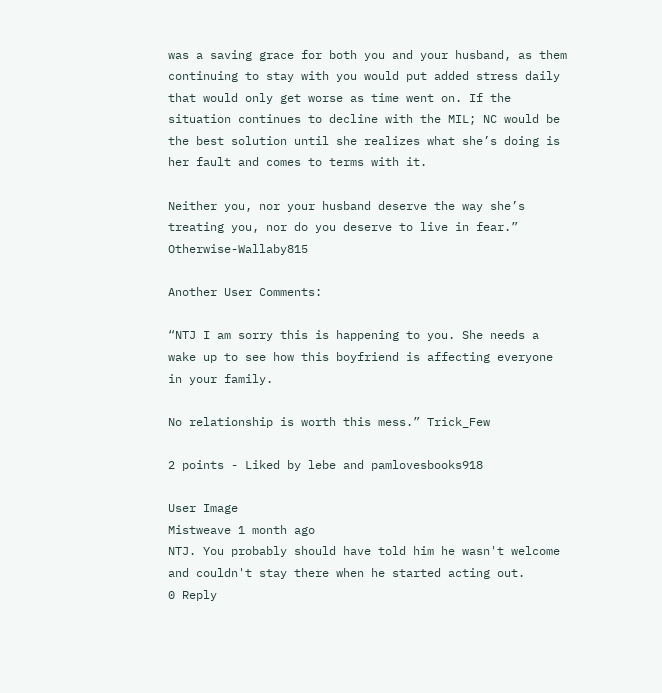was a saving grace for both you and your husband, as them continuing to stay with you would put added stress daily that would only get worse as time went on. If the situation continues to decline with the MIL; NC would be the best solution until she realizes what she’s doing is her fault and comes to terms with it.

Neither you, nor your husband deserve the way she’s treating you, nor do you deserve to live in fear.” Otherwise-Wallaby815

Another User Comments:

“NTJ I am sorry this is happening to you. She needs a wake up to see how this boyfriend is affecting everyone in your family.

No relationship is worth this mess.” Trick_Few

2 points - Liked by lebe and pamlovesbooks918

User Image
Mistweave 1 month ago
NTJ. You probably should have told him he wasn't welcome and couldn't stay there when he started acting out.
0 Reply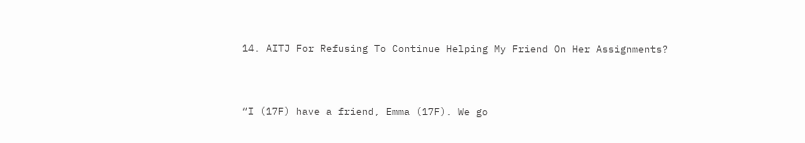14. AITJ For Refusing To Continue Helping My Friend On Her Assignments?


“I (17F) have a friend, Emma (17F). We go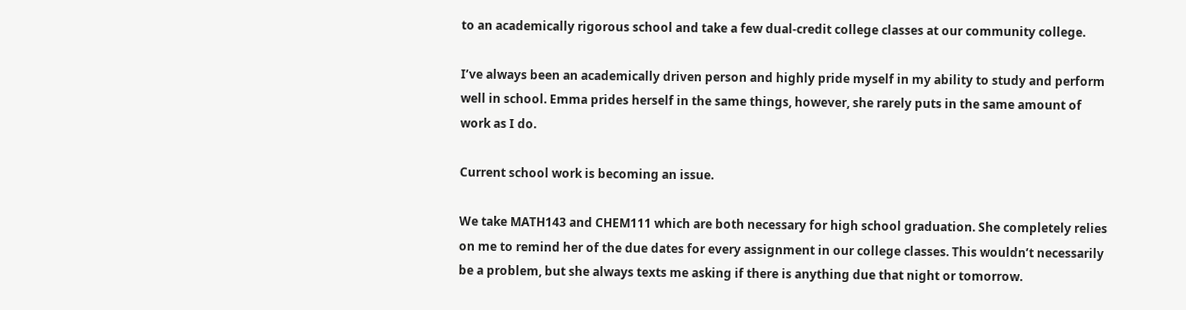to an academically rigorous school and take a few dual-credit college classes at our community college.

I’ve always been an academically driven person and highly pride myself in my ability to study and perform well in school. Emma prides herself in the same things, however, she rarely puts in the same amount of work as I do.

Current school work is becoming an issue.

We take MATH143 and CHEM111 which are both necessary for high school graduation. She completely relies on me to remind her of the due dates for every assignment in our college classes. This wouldn’t necessarily be a problem, but she always texts me asking if there is anything due that night or tomorrow.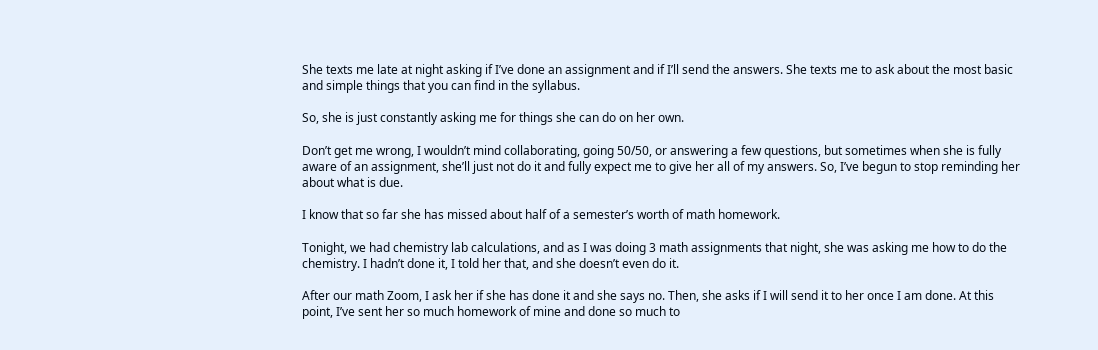She texts me late at night asking if I’ve done an assignment and if I’ll send the answers. She texts me to ask about the most basic and simple things that you can find in the syllabus.

So, she is just constantly asking me for things she can do on her own.

Don’t get me wrong, I wouldn’t mind collaborating, going 50/50, or answering a few questions, but sometimes when she is fully aware of an assignment, she’ll just not do it and fully expect me to give her all of my answers. So, I’ve begun to stop reminding her about what is due.

I know that so far she has missed about half of a semester’s worth of math homework.

Tonight, we had chemistry lab calculations, and as I was doing 3 math assignments that night, she was asking me how to do the chemistry. I hadn’t done it, I told her that, and she doesn’t even do it.

After our math Zoom, I ask her if she has done it and she says no. Then, she asks if I will send it to her once I am done. At this point, I’ve sent her so much homework of mine and done so much to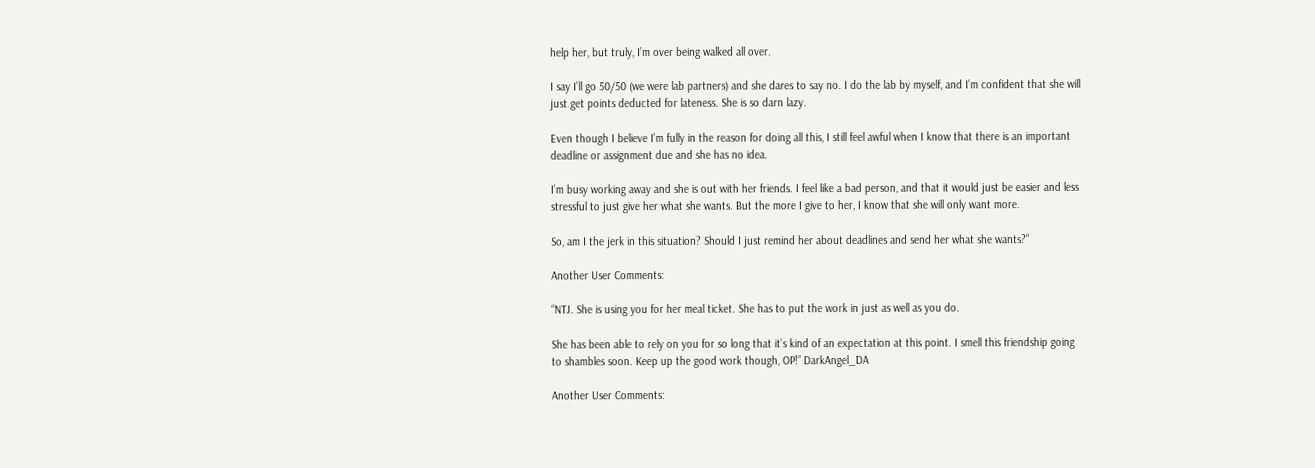help her, but truly, I’m over being walked all over.

I say I’ll go 50/50 (we were lab partners) and she dares to say no. I do the lab by myself, and I’m confident that she will just get points deducted for lateness. She is so darn lazy.

Even though I believe I’m fully in the reason for doing all this, I still feel awful when I know that there is an important deadline or assignment due and she has no idea.

I’m busy working away and she is out with her friends. I feel like a bad person, and that it would just be easier and less stressful to just give her what she wants. But the more I give to her, I know that she will only want more.

So, am I the jerk in this situation? Should I just remind her about deadlines and send her what she wants?”

Another User Comments:

“NTJ. She is using you for her meal ticket. She has to put the work in just as well as you do.

She has been able to rely on you for so long that it’s kind of an expectation at this point. I smell this friendship going to shambles soon. Keep up the good work though, OP!” DarkAngel_DA

Another User Comments: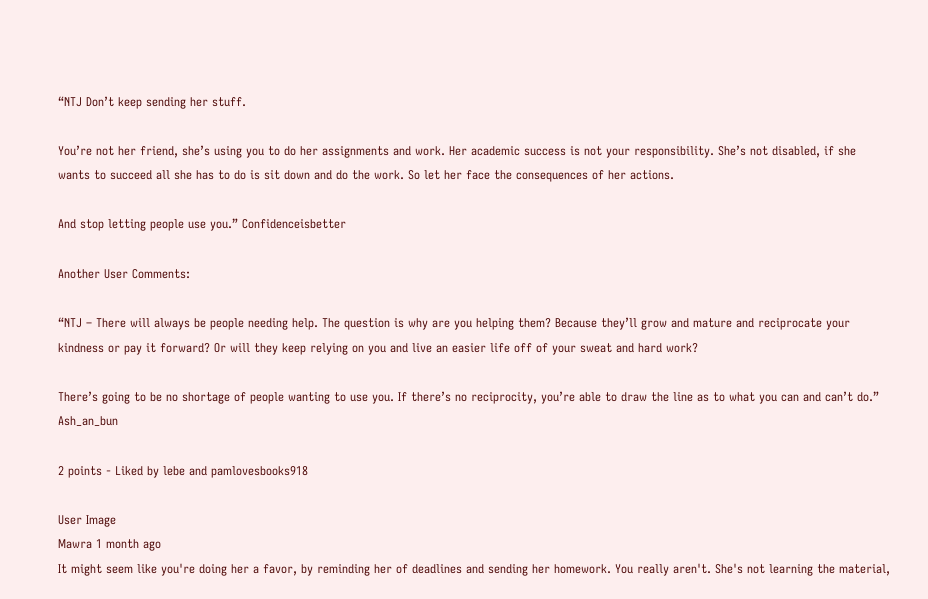“NTJ Don’t keep sending her stuff.

You’re not her friend, she’s using you to do her assignments and work. Her academic success is not your responsibility. She’s not disabled, if she wants to succeed all she has to do is sit down and do the work. So let her face the consequences of her actions.

And stop letting people use you.” Confidenceisbetter

Another User Comments:

“NTJ – There will always be people needing help. The question is why are you helping them? Because they’ll grow and mature and reciprocate your kindness or pay it forward? Or will they keep relying on you and live an easier life off of your sweat and hard work?

There’s going to be no shortage of people wanting to use you. If there’s no reciprocity, you’re able to draw the line as to what you can and can’t do.” Ash_an_bun

2 points - Liked by lebe and pamlovesbooks918

User Image
Mawra 1 month ago
It might seem like you're doing her a favor, by reminding her of deadlines and sending her homework. You really aren't. She's not learning the material,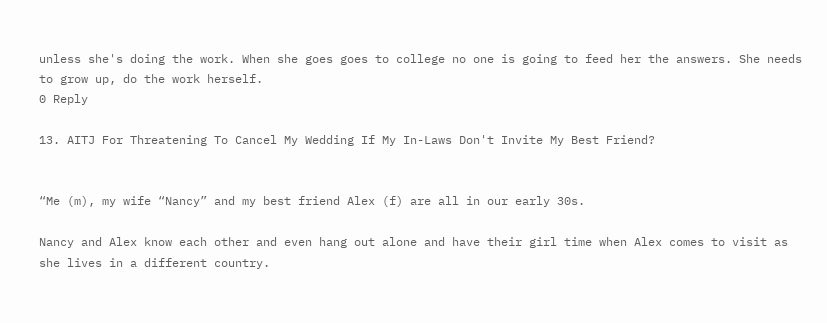unless she's doing the work. When she goes goes to college no one is going to feed her the answers. She needs to grow up, do the work herself.
0 Reply

13. AITJ For Threatening To Cancel My Wedding If My In-Laws Don't Invite My Best Friend?


“Me (m), my wife “Nancy” and my best friend Alex (f) are all in our early 30s.

Nancy and Alex know each other and even hang out alone and have their girl time when Alex comes to visit as she lives in a different country.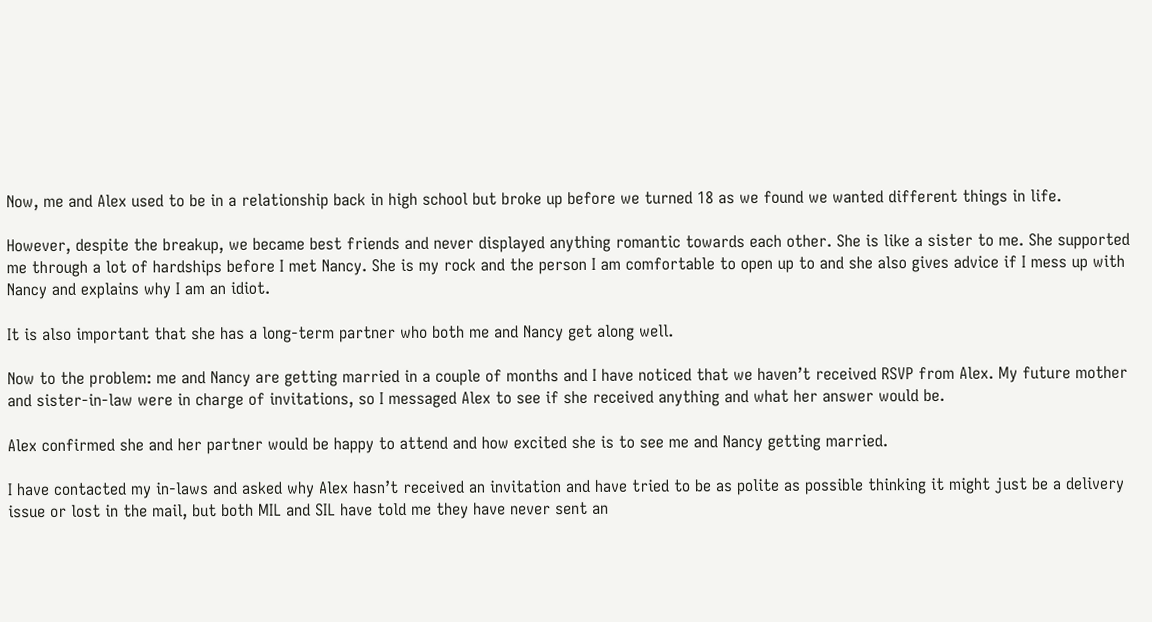Now, me and Alex used to be in a relationship back in high school but broke up before we turned 18 as we found we wanted different things in life.

However, despite the breakup, we became best friends and never displayed anything romantic towards each other. She is like a sister to me. She supported me through a lot of hardships before I met Nancy. She is my rock and the person I am comfortable to open up to and she also gives advice if I mess up with Nancy and explains why I am an idiot.

It is also important that she has a long-term partner who both me and Nancy get along well.

Now to the problem: me and Nancy are getting married in a couple of months and I have noticed that we haven’t received RSVP from Alex. My future mother and sister-in-law were in charge of invitations, so I messaged Alex to see if she received anything and what her answer would be.

Alex confirmed she and her partner would be happy to attend and how excited she is to see me and Nancy getting married.

I have contacted my in-laws and asked why Alex hasn’t received an invitation and have tried to be as polite as possible thinking it might just be a delivery issue or lost in the mail, but both MIL and SIL have told me they have never sent an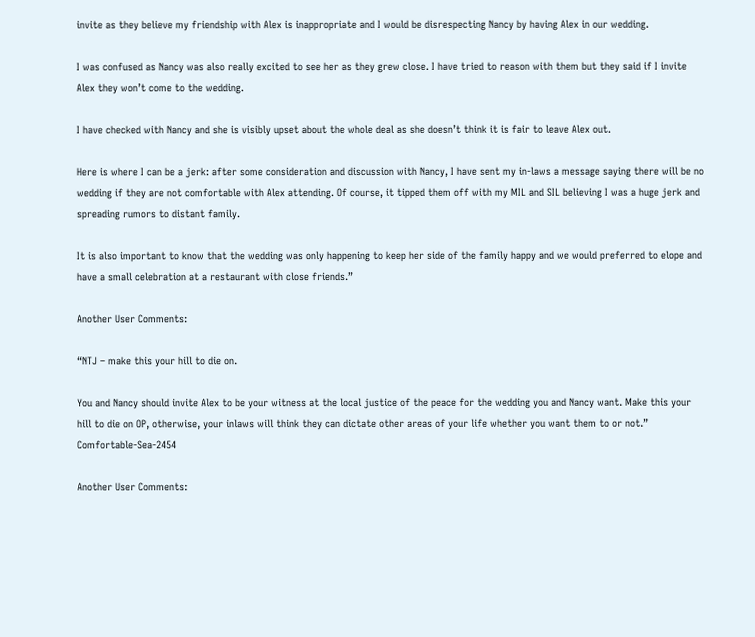invite as they believe my friendship with Alex is inappropriate and I would be disrespecting Nancy by having Alex in our wedding.

I was confused as Nancy was also really excited to see her as they grew close. I have tried to reason with them but they said if I invite Alex they won’t come to the wedding.

I have checked with Nancy and she is visibly upset about the whole deal as she doesn’t think it is fair to leave Alex out.

Here is where I can be a jerk: after some consideration and discussion with Nancy, I have sent my in-laws a message saying there will be no wedding if they are not comfortable with Alex attending. Of course, it tipped them off with my MIL and SIL believing I was a huge jerk and spreading rumors to distant family.

It is also important to know that the wedding was only happening to keep her side of the family happy and we would preferred to elope and have a small celebration at a restaurant with close friends.”

Another User Comments:

“NTJ – make this your hill to die on.

You and Nancy should invite Alex to be your witness at the local justice of the peace for the wedding you and Nancy want. Make this your hill to die on OP, otherwise, your inlaws will think they can dictate other areas of your life whether you want them to or not.” Comfortable-Sea-2454

Another User Comments: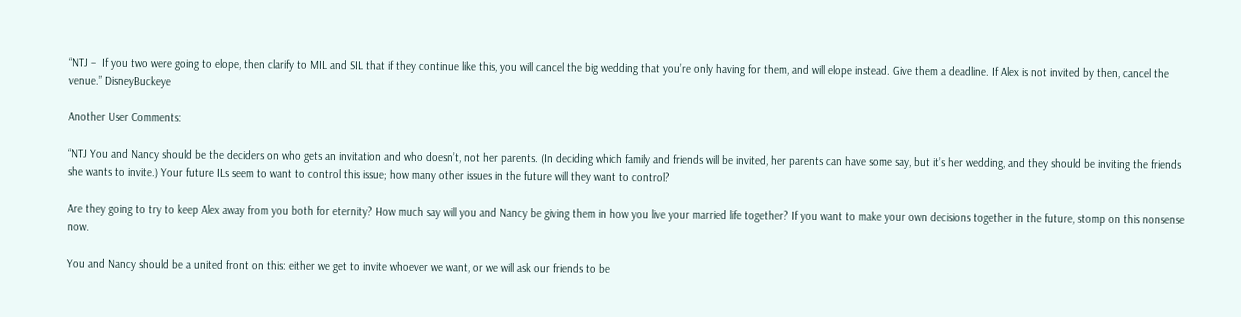“NTJ –  If you two were going to elope, then clarify to MIL and SIL that if they continue like this, you will cancel the big wedding that you’re only having for them, and will elope instead. Give them a deadline. If Alex is not invited by then, cancel the venue.” DisneyBuckeye

Another User Comments:

“NTJ You and Nancy should be the deciders on who gets an invitation and who doesn’t, not her parents. (In deciding which family and friends will be invited, her parents can have some say, but it’s her wedding, and they should be inviting the friends she wants to invite.) Your future ILs seem to want to control this issue; how many other issues in the future will they want to control?

Are they going to try to keep Alex away from you both for eternity? How much say will you and Nancy be giving them in how you live your married life together? If you want to make your own decisions together in the future, stomp on this nonsense now.

You and Nancy should be a united front on this: either we get to invite whoever we want, or we will ask our friends to be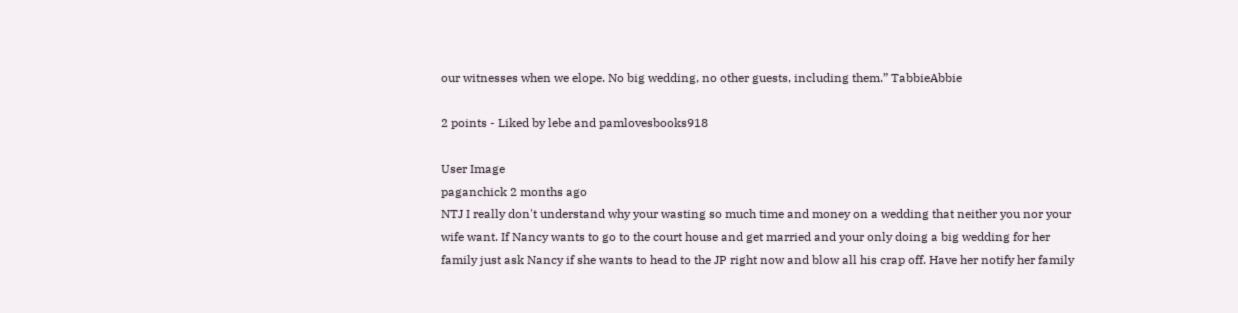our witnesses when we elope. No big wedding, no other guests, including them.” TabbieAbbie

2 points - Liked by lebe and pamlovesbooks918

User Image
paganchick 2 months ago
NTJ I really don't understand why your wasting so much time and money on a wedding that neither you nor your wife want. If Nancy wants to go to the court house and get married and your only doing a big wedding for her family just ask Nancy if she wants to head to the JP right now and blow all his crap off. Have her notify her family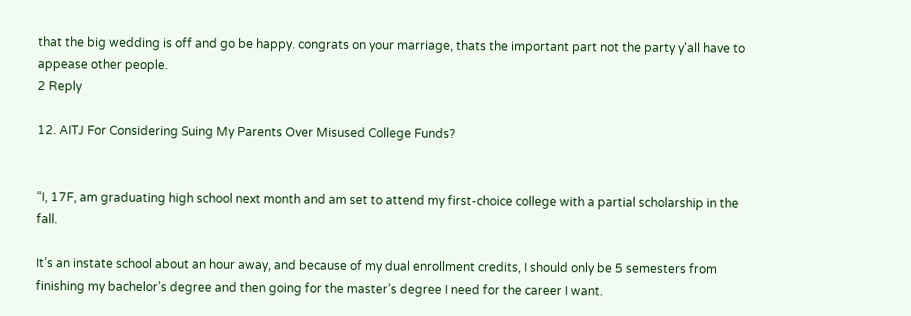that the big wedding is off and go be happy. congrats on your marriage, thats the important part not the party y'all have to appease other people.
2 Reply

12. AITJ For Considering Suing My Parents Over Misused College Funds?


“I, 17F, am graduating high school next month and am set to attend my first-choice college with a partial scholarship in the fall.

It’s an instate school about an hour away, and because of my dual enrollment credits, I should only be 5 semesters from finishing my bachelor’s degree and then going for the master’s degree I need for the career I want.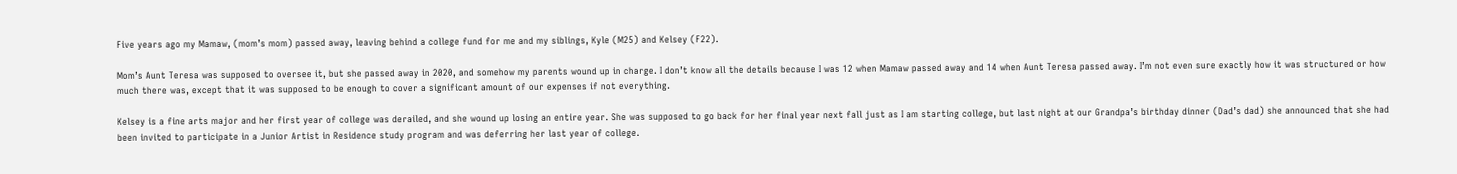Five years ago my Mamaw, (mom’s mom) passed away, leaving behind a college fund for me and my siblings, Kyle (M25) and Kelsey (F22).

Mom’s Aunt Teresa was supposed to oversee it, but she passed away in 2020, and somehow my parents wound up in charge. I don’t know all the details because I was 12 when Mamaw passed away and 14 when Aunt Teresa passed away. I’m not even sure exactly how it was structured or how much there was, except that it was supposed to be enough to cover a significant amount of our expenses if not everything.

Kelsey is a fine arts major and her first year of college was derailed, and she wound up losing an entire year. She was supposed to go back for her final year next fall just as I am starting college, but last night at our Grandpa’s birthday dinner (Dad’s dad) she announced that she had been invited to participate in a Junior Artist in Residence study program and was deferring her last year of college.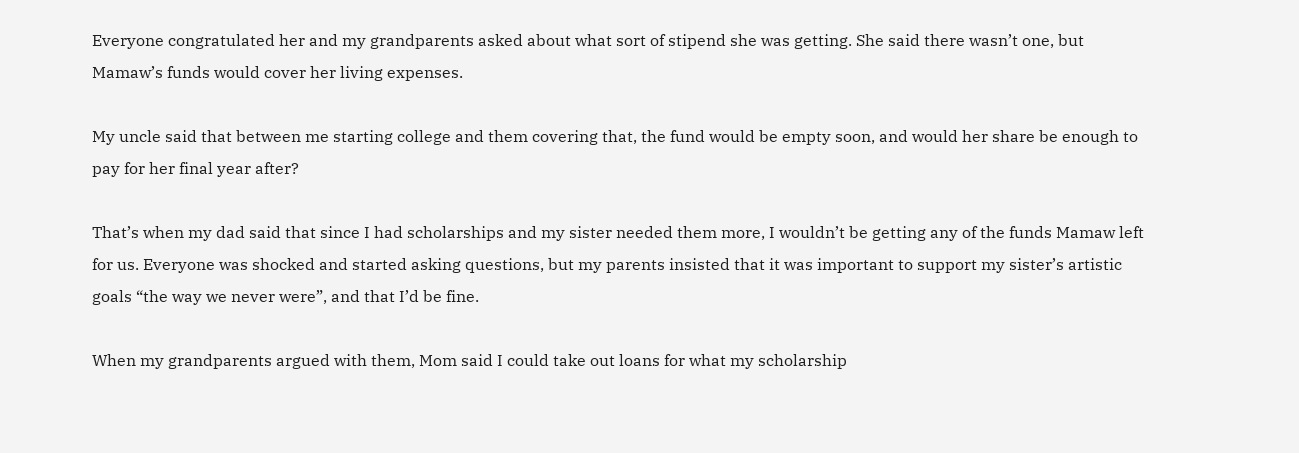Everyone congratulated her and my grandparents asked about what sort of stipend she was getting. She said there wasn’t one, but Mamaw’s funds would cover her living expenses.

My uncle said that between me starting college and them covering that, the fund would be empty soon, and would her share be enough to pay for her final year after?

That’s when my dad said that since I had scholarships and my sister needed them more, I wouldn’t be getting any of the funds Mamaw left for us. Everyone was shocked and started asking questions, but my parents insisted that it was important to support my sister’s artistic goals “the way we never were”, and that I’d be fine.

When my grandparents argued with them, Mom said I could take out loans for what my scholarship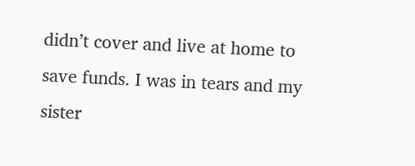didn’t cover and live at home to save funds. I was in tears and my sister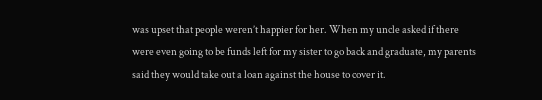was upset that people weren’t happier for her. When my uncle asked if there were even going to be funds left for my sister to go back and graduate, my parents said they would take out a loan against the house to cover it.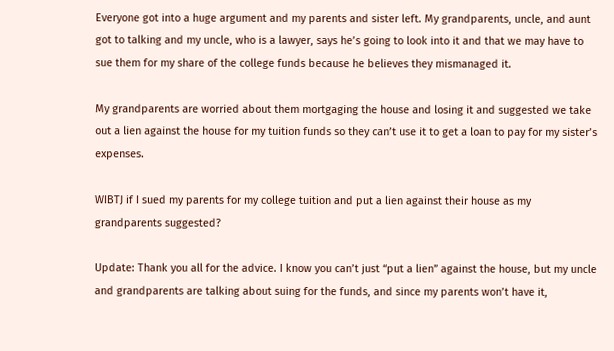Everyone got into a huge argument and my parents and sister left. My grandparents, uncle, and aunt got to talking and my uncle, who is a lawyer, says he’s going to look into it and that we may have to sue them for my share of the college funds because he believes they mismanaged it.

My grandparents are worried about them mortgaging the house and losing it and suggested we take out a lien against the house for my tuition funds so they can’t use it to get a loan to pay for my sister’s expenses.

WIBTJ if I sued my parents for my college tuition and put a lien against their house as my grandparents suggested?

Update: Thank you all for the advice. I know you can’t just “put a lien” against the house, but my uncle and grandparents are talking about suing for the funds, and since my parents won’t have it,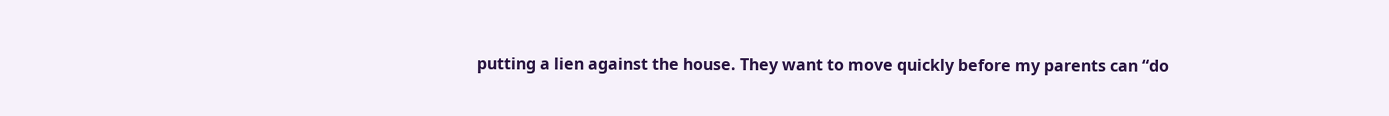putting a lien against the house. They want to move quickly before my parents can “do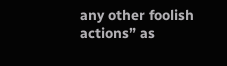any other foolish actions” as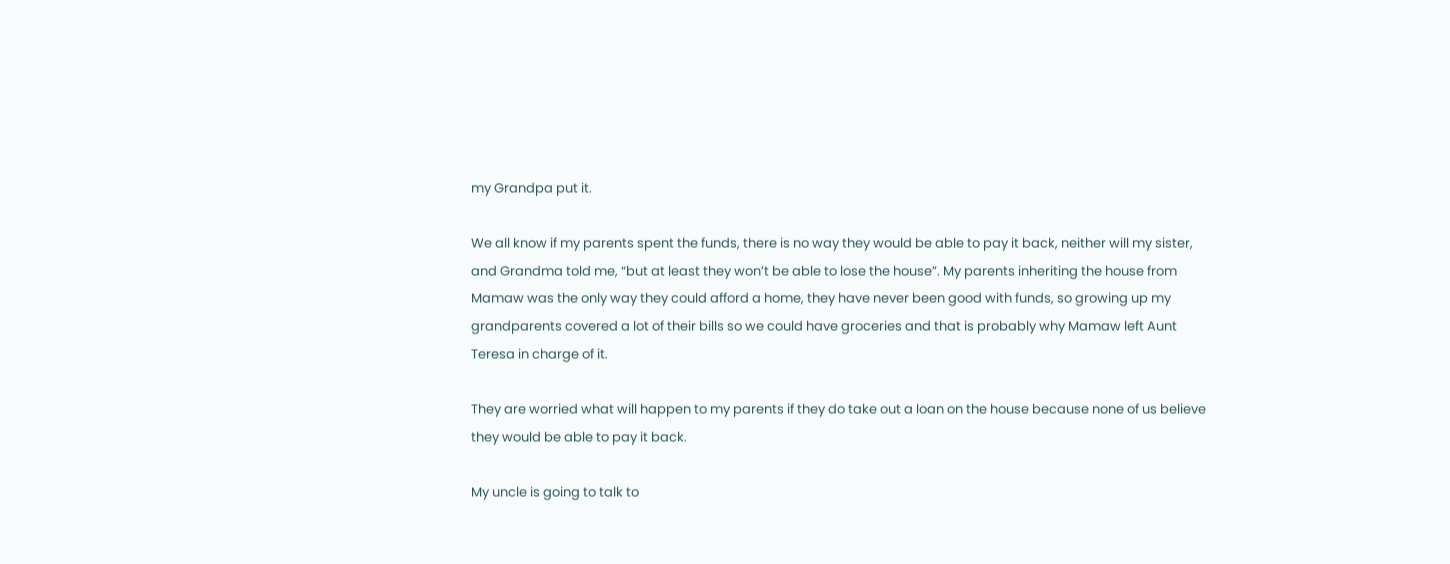my Grandpa put it.

We all know if my parents spent the funds, there is no way they would be able to pay it back, neither will my sister, and Grandma told me, “but at least they won’t be able to lose the house”. My parents inheriting the house from Mamaw was the only way they could afford a home, they have never been good with funds, so growing up my grandparents covered a lot of their bills so we could have groceries and that is probably why Mamaw left Aunt Teresa in charge of it.

They are worried what will happen to my parents if they do take out a loan on the house because none of us believe they would be able to pay it back.

My uncle is going to talk to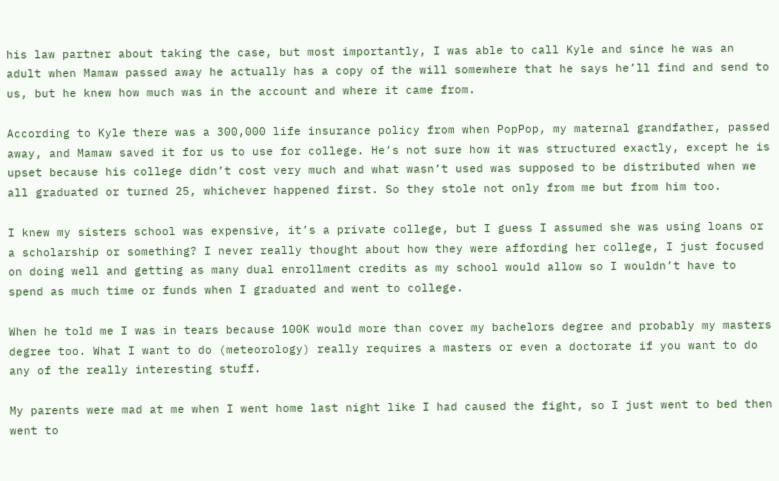his law partner about taking the case, but most importantly, I was able to call Kyle and since he was an adult when Mamaw passed away he actually has a copy of the will somewhere that he says he’ll find and send to us, but he knew how much was in the account and where it came from.

According to Kyle there was a 300,000 life insurance policy from when PopPop, my maternal grandfather, passed away, and Mamaw saved it for us to use for college. He’s not sure how it was structured exactly, except he is upset because his college didn’t cost very much and what wasn’t used was supposed to be distributed when we all graduated or turned 25, whichever happened first. So they stole not only from me but from him too.

I knew my sisters school was expensive, it’s a private college, but I guess I assumed she was using loans or a scholarship or something? I never really thought about how they were affording her college, I just focused on doing well and getting as many dual enrollment credits as my school would allow so I wouldn’t have to spend as much time or funds when I graduated and went to college.

When he told me I was in tears because 100K would more than cover my bachelors degree and probably my masters degree too. What I want to do (meteorology) really requires a masters or even a doctorate if you want to do any of the really interesting stuff.

My parents were mad at me when I went home last night like I had caused the fight, so I just went to bed then went to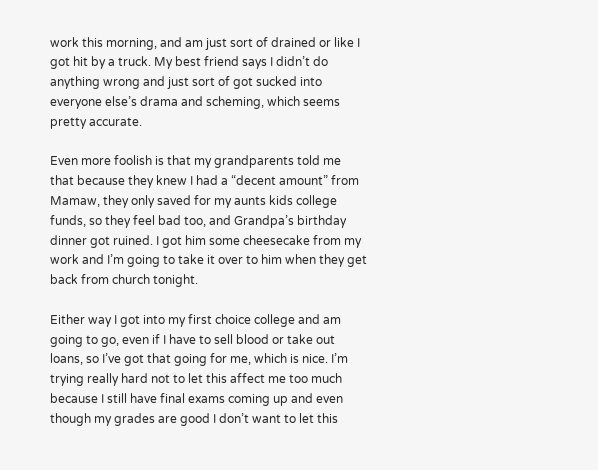work this morning, and am just sort of drained or like I got hit by a truck. My best friend says I didn’t do anything wrong and just sort of got sucked into everyone else’s drama and scheming, which seems pretty accurate.

Even more foolish is that my grandparents told me that because they knew I had a “decent amount” from Mamaw, they only saved for my aunts kids college funds, so they feel bad too, and Grandpa’s birthday dinner got ruined. I got him some cheesecake from my work and I’m going to take it over to him when they get back from church tonight.

Either way I got into my first choice college and am going to go, even if I have to sell blood or take out loans, so I’ve got that going for me, which is nice. I’m trying really hard not to let this affect me too much because I still have final exams coming up and even though my grades are good I don’t want to let this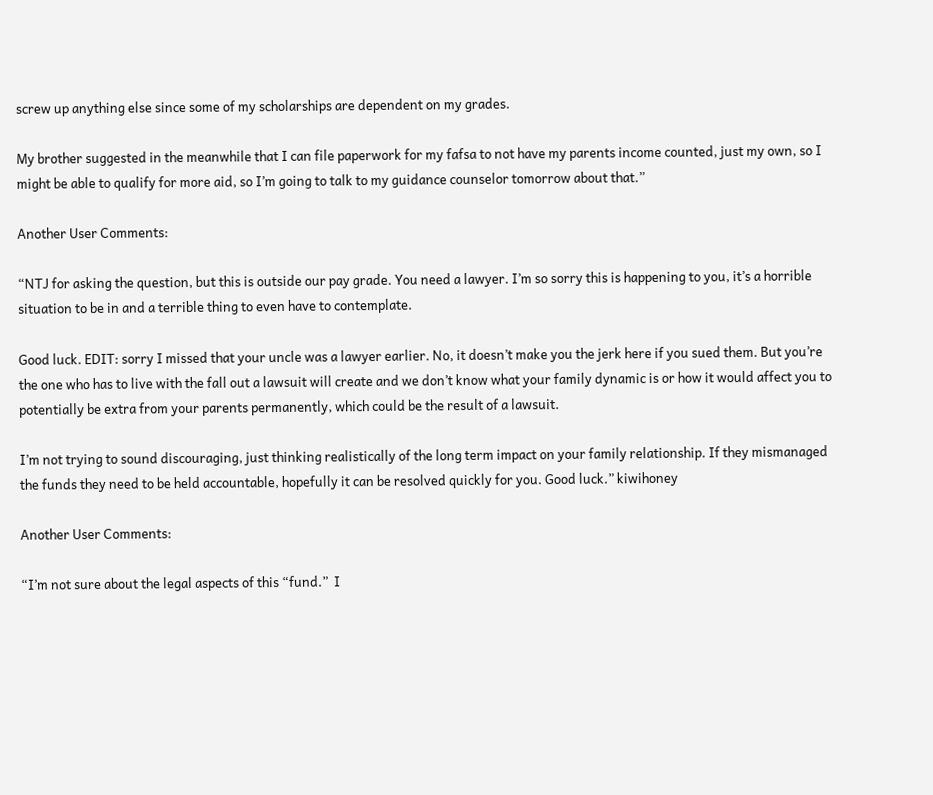screw up anything else since some of my scholarships are dependent on my grades.

My brother suggested in the meanwhile that I can file paperwork for my fafsa to not have my parents income counted, just my own, so I might be able to qualify for more aid, so I’m going to talk to my guidance counselor tomorrow about that.”

Another User Comments:

“NTJ for asking the question, but this is outside our pay grade. You need a lawyer. I’m so sorry this is happening to you, it’s a horrible situation to be in and a terrible thing to even have to contemplate.

Good luck. EDIT: sorry I missed that your uncle was a lawyer earlier. No, it doesn’t make you the jerk here if you sued them. But you’re the one who has to live with the fall out a lawsuit will create and we don’t know what your family dynamic is or how it would affect you to potentially be extra from your parents permanently, which could be the result of a lawsuit.

I’m not trying to sound discouraging, just thinking realistically of the long term impact on your family relationship. If they mismanaged the funds they need to be held accountable, hopefully it can be resolved quickly for you. Good luck.” kiwihoney

Another User Comments:

“I’m not sure about the legal aspects of this “fund.”  I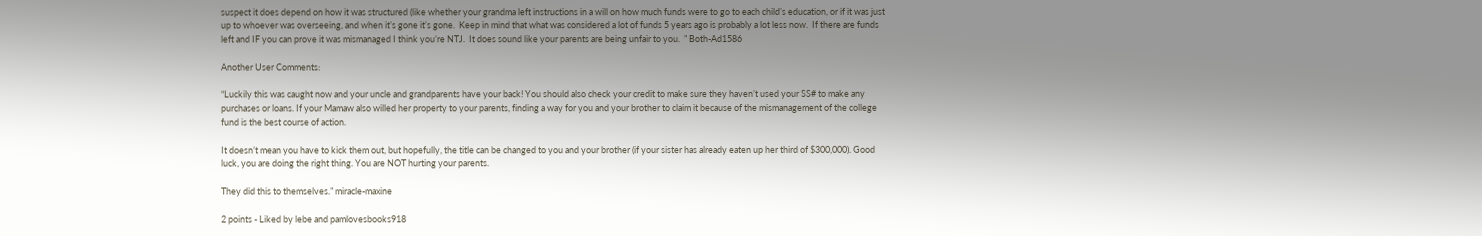suspect it does depend on how it was structured (like whether your grandma left instructions in a will on how much funds were to go to each child’s education, or if it was just up to whoever was overseeing, and when it’s gone it’s gone.  Keep in mind that what was considered a lot of funds 5 years ago is probably a lot less now.  If there are funds left and IF you can prove it was mismanaged I think you’re NTJ.  It does sound like your parents are being unfair to you.  ” Both-Ad1586

Another User Comments:

“Luckily this was caught now and your uncle and grandparents have your back! You should also check your credit to make sure they haven’t used your SS# to make any purchases or loans. If your Mamaw also willed her property to your parents, finding a way for you and your brother to claim it because of the mismanagement of the college fund is the best course of action.

It doesn’t mean you have to kick them out, but hopefully, the title can be changed to you and your brother (if your sister has already eaten up her third of $300,000). Good luck, you are doing the right thing. You are NOT hurting your parents.

They did this to themselves.” miracle-maxine

2 points - Liked by lebe and pamlovesbooks918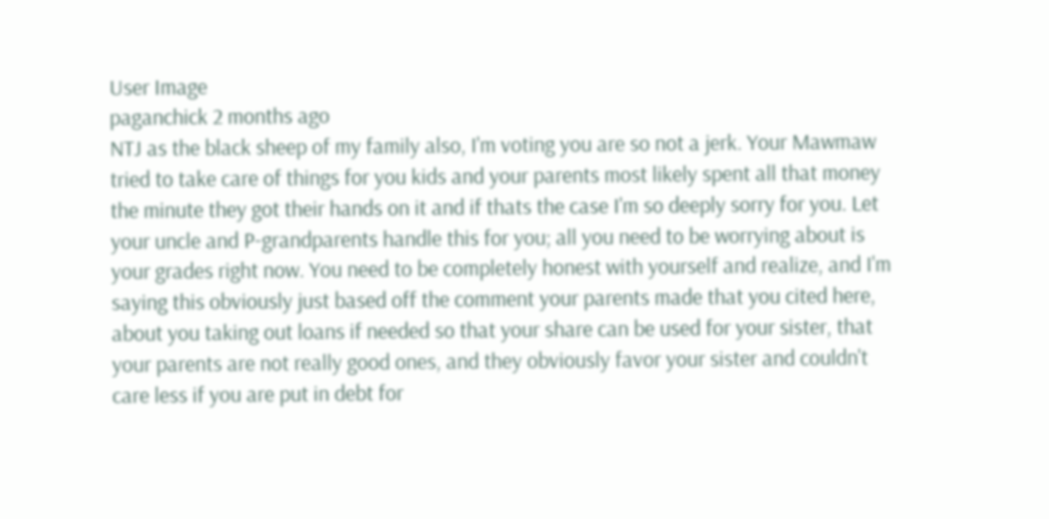User Image
paganchick 2 months ago
NTJ as the black sheep of my family also, I'm voting you are so not a jerk. Your Mawmaw tried to take care of things for you kids and your parents most likely spent all that money the minute they got their hands on it and if thats the case I'm so deeply sorry for you. Let your uncle and P-grandparents handle this for you; all you need to be worrying about is your grades right now. You need to be completely honest with yourself and realize, and I'm saying this obviously just based off the comment your parents made that you cited here, about you taking out loans if needed so that your share can be used for your sister, that your parents are not really good ones, and they obviously favor your sister and couldn't care less if you are put in debt for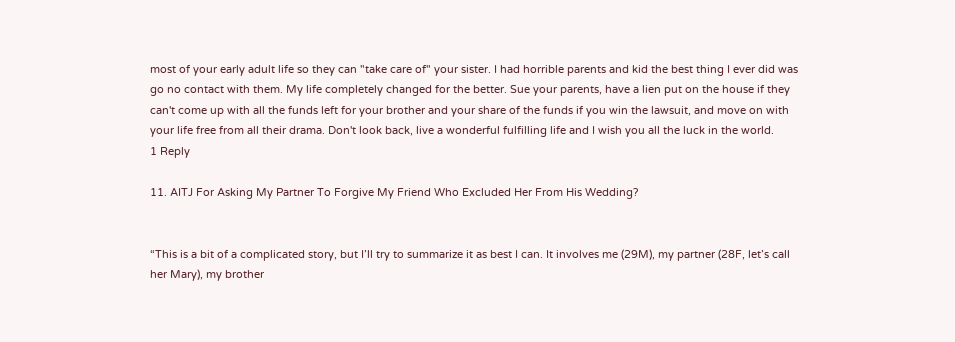most of your early adult life so they can "take care of" your sister. I had horrible parents and kid the best thing I ever did was go no contact with them. My life completely changed for the better. Sue your parents, have a lien put on the house if they can't come up with all the funds left for your brother and your share of the funds if you win the lawsuit, and move on with your life free from all their drama. Don't look back, live a wonderful fulfilling life and I wish you all the luck in the world.
1 Reply

11. AITJ For Asking My Partner To Forgive My Friend Who Excluded Her From His Wedding?


“This is a bit of a complicated story, but I’ll try to summarize it as best I can. It involves me (29M), my partner (28F, let’s call her Mary), my brother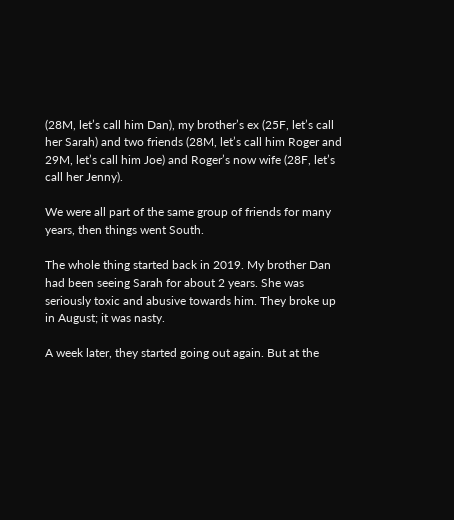(28M, let’s call him Dan), my brother’s ex (25F, let’s call her Sarah) and two friends (28M, let’s call him Roger and 29M, let’s call him Joe) and Roger’s now wife (28F, let’s call her Jenny).

We were all part of the same group of friends for many years, then things went South.

The whole thing started back in 2019. My brother Dan had been seeing Sarah for about 2 years. She was seriously toxic and abusive towards him. They broke up in August; it was nasty.

A week later, they started going out again. But at the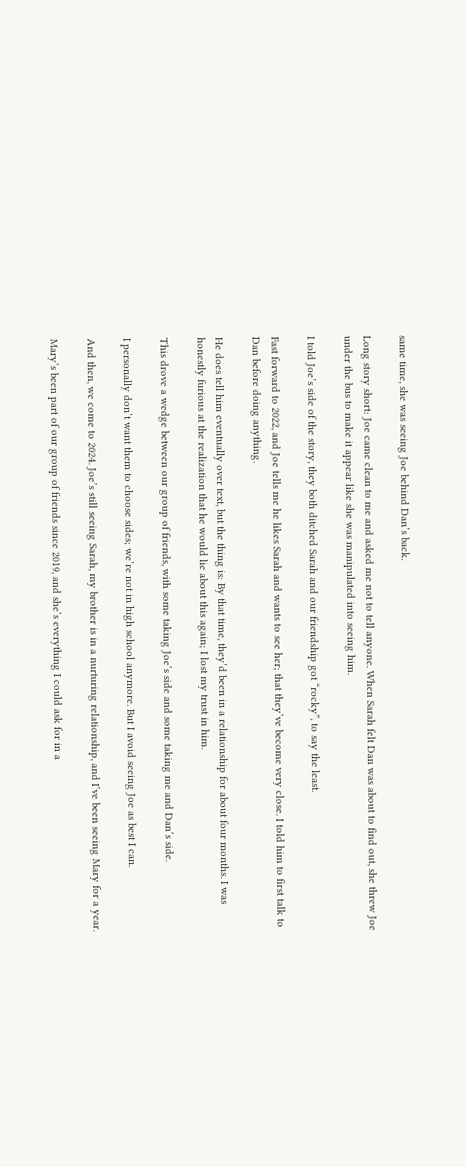same time, she was seeing Joe behind Dan’s back.

Long story short: Joe came clean to me and asked me not to tell anyone. When Sarah felt Dan was about to find out, she threw Joe under the bus to make it appear like she was manipulated into seeing him.

I told Joe’s side of the story, they both ditched Sarah and our friendship got “rocky”, to say the least.

Fast forward to 2022, and Joe tells me he likes Sarah and wants to see her; that they’ve become very close. I told him to first talk to Dan before doing anything.

He does tell him eventually over text, but the thing is: By that time, they’d been in a relationship for about four months. I was honestly furious at the realization that he would lie about this again; I lost my trust in him.

This drove a wedge between our group of friends, with some taking Joe’s side and some taking me and Dan’s side.

I personally don’t want them to choose sides; we’re not in high school anymore. But I avoid seeing Joe as best I can.

And then, we come to 2024. Joe’s still seeing Sarah, my brother is in a nurturing relationship, and I’ve been seeing Mary for a year.

Mary’s been part of our group of friends since 2019, and she’s everything I could ask for in a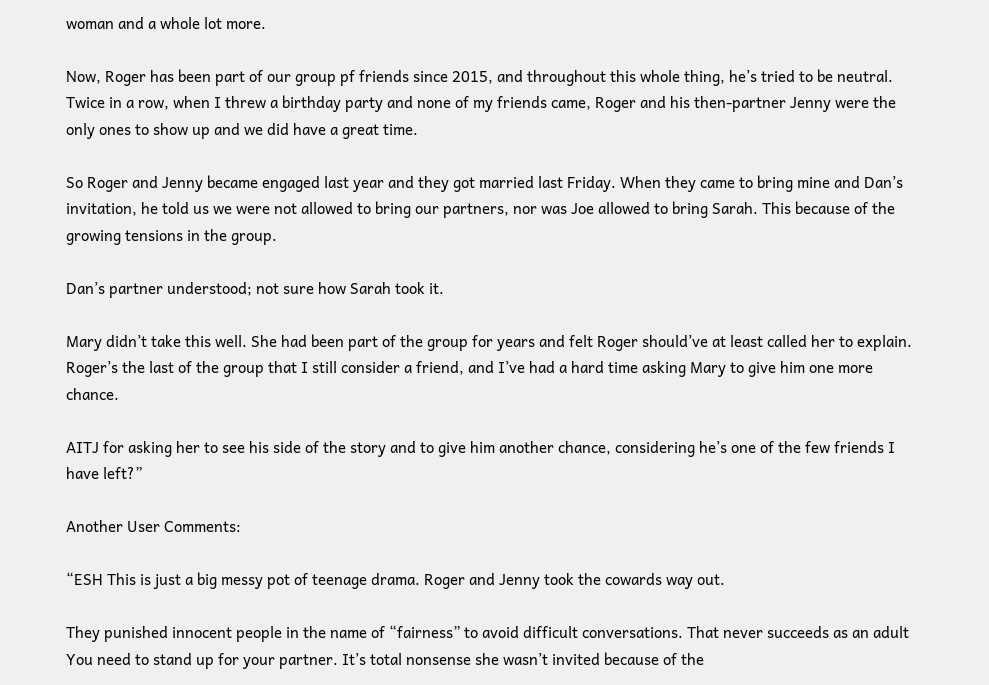woman and a whole lot more.

Now, Roger has been part of our group pf friends since 2015, and throughout this whole thing, he’s tried to be neutral. Twice in a row, when I threw a birthday party and none of my friends came, Roger and his then-partner Jenny were the only ones to show up and we did have a great time.

So Roger and Jenny became engaged last year and they got married last Friday. When they came to bring mine and Dan’s invitation, he told us we were not allowed to bring our partners, nor was Joe allowed to bring Sarah. This because of the growing tensions in the group.

Dan’s partner understood; not sure how Sarah took it.

Mary didn’t take this well. She had been part of the group for years and felt Roger should’ve at least called her to explain. Roger’s the last of the group that I still consider a friend, and I’ve had a hard time asking Mary to give him one more chance.

AITJ for asking her to see his side of the story and to give him another chance, considering he’s one of the few friends I have left?”

Another User Comments:

“ESH This is just a big messy pot of teenage drama. Roger and Jenny took the cowards way out.

They punished innocent people in the name of “fairness” to avoid difficult conversations. That never succeeds as an adult You need to stand up for your partner. It’s total nonsense she wasn’t invited because of the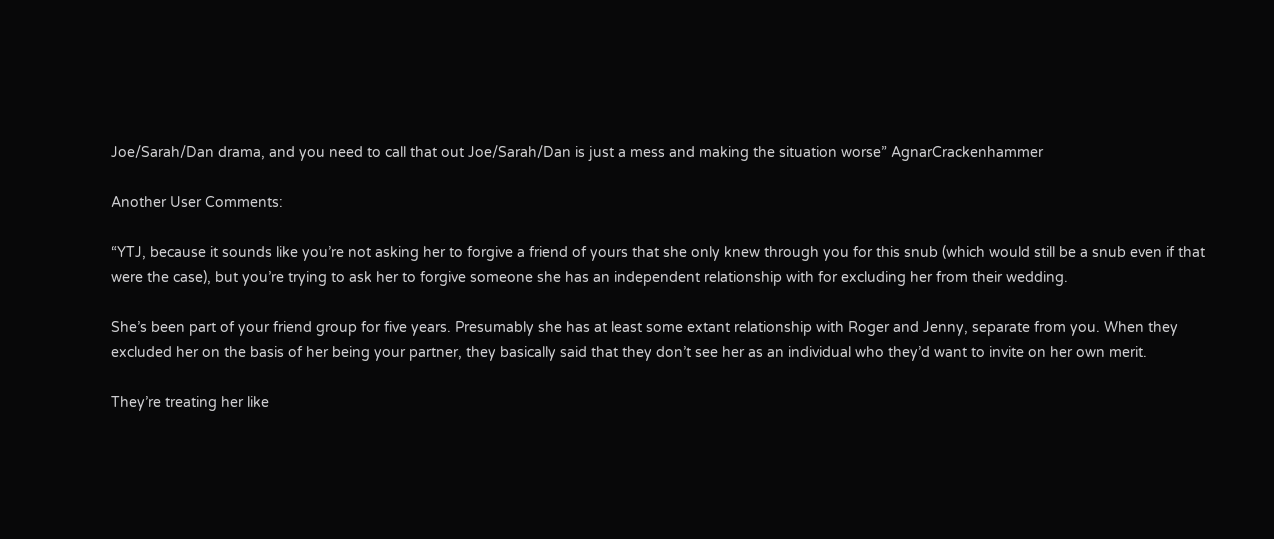Joe/Sarah/Dan drama, and you need to call that out Joe/Sarah/Dan is just a mess and making the situation worse” AgnarCrackenhammer

Another User Comments:

“YTJ, because it sounds like you’re not asking her to forgive a friend of yours that she only knew through you for this snub (which would still be a snub even if that were the case), but you’re trying to ask her to forgive someone she has an independent relationship with for excluding her from their wedding.

She’s been part of your friend group for five years. Presumably she has at least some extant relationship with Roger and Jenny, separate from you. When they excluded her on the basis of her being your partner, they basically said that they don’t see her as an individual who they’d want to invite on her own merit.

They’re treating her like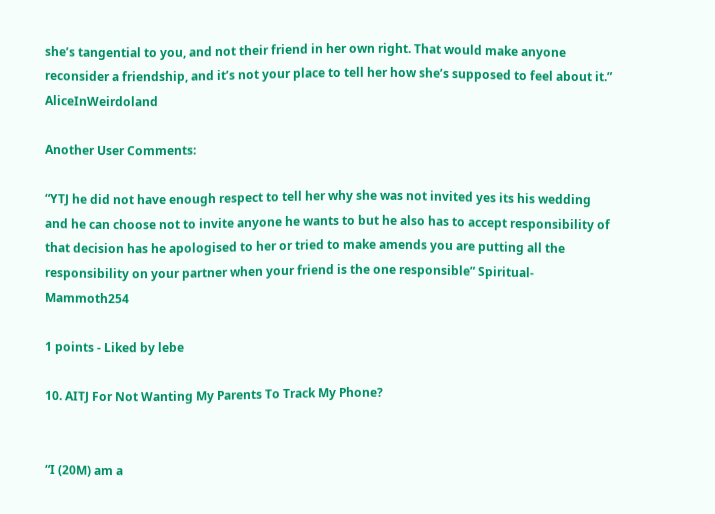she’s tangential to you, and not their friend in her own right. That would make anyone reconsider a friendship, and it’s not your place to tell her how she’s supposed to feel about it.” AliceInWeirdoland

Another User Comments:

“YTJ he did not have enough respect to tell her why she was not invited yes its his wedding and he can choose not to invite anyone he wants to but he also has to accept responsibility of that decision has he apologised to her or tried to make amends you are putting all the responsibility on your partner when your friend is the one responsible” Spiritual-Mammoth254

1 points - Liked by lebe

10. AITJ For Not Wanting My Parents To Track My Phone?


“I (20M) am a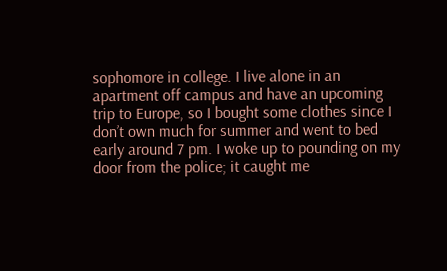sophomore in college. I live alone in an apartment off campus and have an upcoming trip to Europe, so I bought some clothes since I don’t own much for summer and went to bed early around 7 pm. I woke up to pounding on my door from the police; it caught me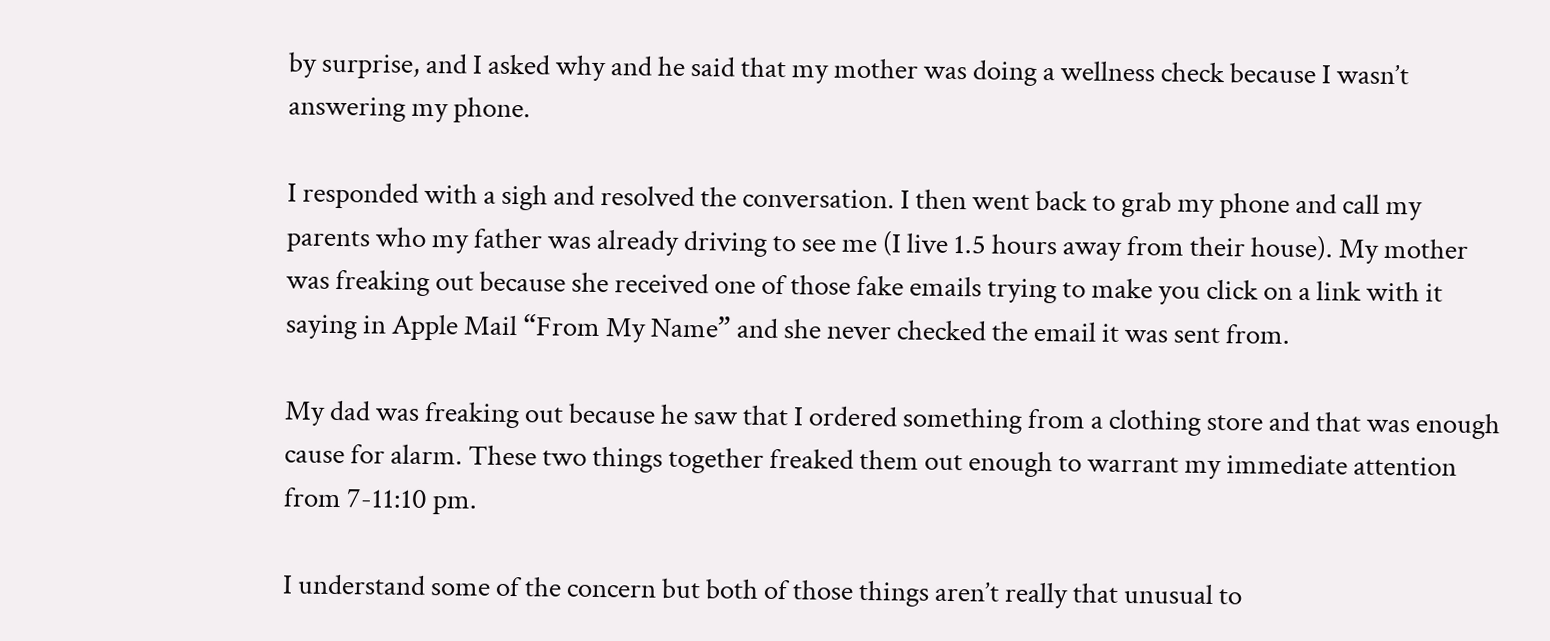by surprise, and I asked why and he said that my mother was doing a wellness check because I wasn’t answering my phone.

I responded with a sigh and resolved the conversation. I then went back to grab my phone and call my parents who my father was already driving to see me (I live 1.5 hours away from their house). My mother was freaking out because she received one of those fake emails trying to make you click on a link with it saying in Apple Mail “From My Name” and she never checked the email it was sent from.

My dad was freaking out because he saw that I ordered something from a clothing store and that was enough cause for alarm. These two things together freaked them out enough to warrant my immediate attention from 7-11:10 pm.

I understand some of the concern but both of those things aren’t really that unusual to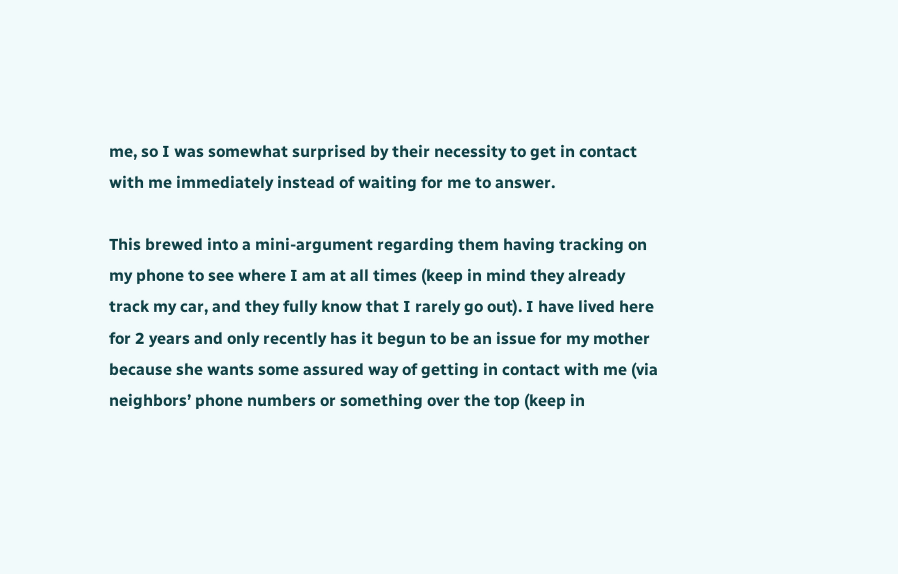me, so I was somewhat surprised by their necessity to get in contact with me immediately instead of waiting for me to answer.

This brewed into a mini-argument regarding them having tracking on my phone to see where I am at all times (keep in mind they already track my car, and they fully know that I rarely go out). I have lived here for 2 years and only recently has it begun to be an issue for my mother because she wants some assured way of getting in contact with me (via neighbors’ phone numbers or something over the top (keep in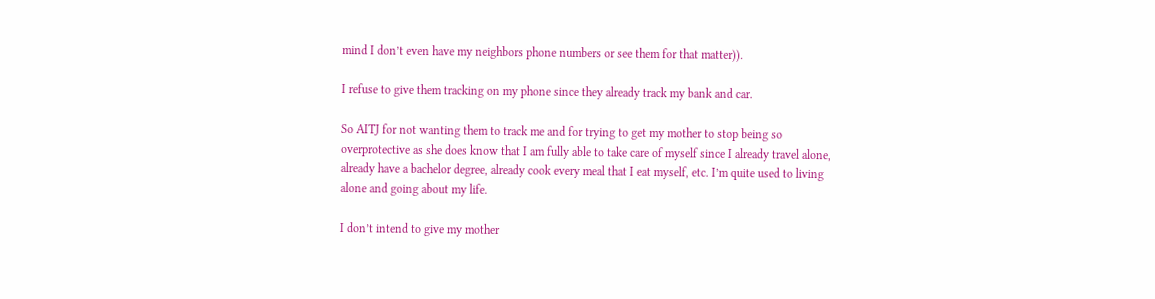mind I don’t even have my neighbors phone numbers or see them for that matter)).

I refuse to give them tracking on my phone since they already track my bank and car.

So AITJ for not wanting them to track me and for trying to get my mother to stop being so overprotective as she does know that I am fully able to take care of myself since I already travel alone, already have a bachelor degree, already cook every meal that I eat myself, etc. I’m quite used to living alone and going about my life.

I don’t intend to give my mother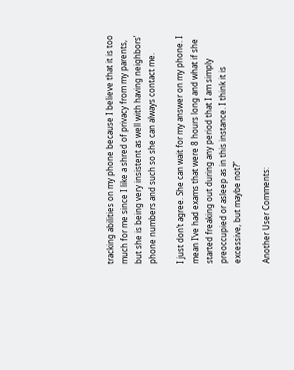tracking abilities on my phone because I believe that it is too much for me since I like a shred of privacy from my parents, but she is being very insistent as well with having neighbors’ phone numbers and such so she can always contact me.

I just don’t agree. She can wait for my answer on my phone. I mean I’ve had exams that were 8 hours long and what if she started freaking out during any period that I am simply preoccupied or asleep as in this instance. I think it is excessive, but maybe not?”

Another User Comments: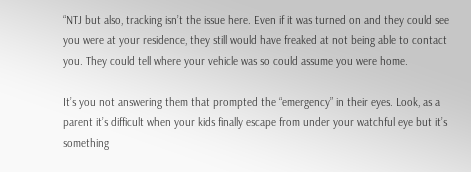“NTJ but also, tracking isn’t the issue here. Even if it was turned on and they could see you were at your residence, they still would have freaked at not being able to contact you. They could tell where your vehicle was so could assume you were home.

It’s you not answering them that prompted the “emergency” in their eyes. Look, as a parent it’s difficult when your kids finally escape from under your watchful eye but it’s something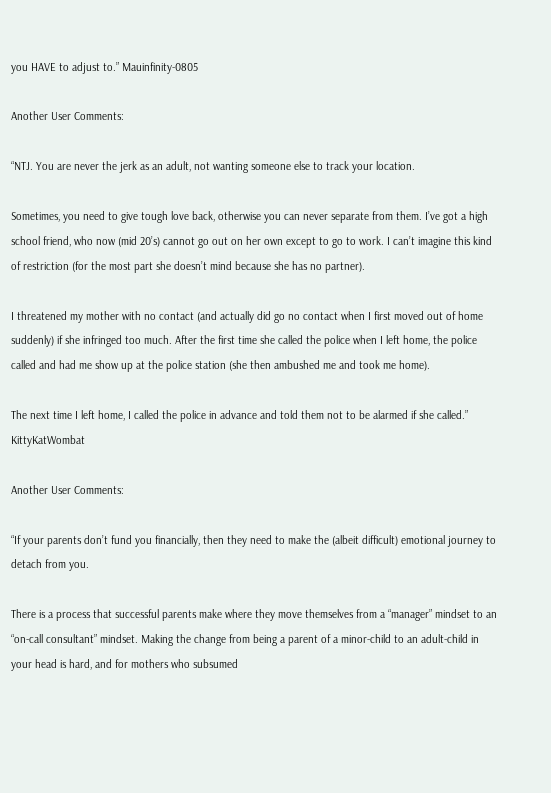you HAVE to adjust to.” Mauinfinity-0805

Another User Comments:

“NTJ. You are never the jerk as an adult, not wanting someone else to track your location.

Sometimes, you need to give tough love back, otherwise you can never separate from them. I’ve got a high school friend, who now (mid 20’s) cannot go out on her own except to go to work. I can’t imagine this kind of restriction (for the most part she doesn’t mind because she has no partner).

I threatened my mother with no contact (and actually did go no contact when I first moved out of home suddenly) if she infringed too much. After the first time she called the police when I left home, the police called and had me show up at the police station (she then ambushed me and took me home).

The next time I left home, I called the police in advance and told them not to be alarmed if she called.” KittyKatWombat

Another User Comments:

“If your parents don’t fund you financially, then they need to make the (albeit difficult) emotional journey to detach from you.

There is a process that successful parents make where they move themselves from a “manager” mindset to an “on-call consultant” mindset. Making the change from being a parent of a minor-child to an adult-child in your head is hard, and for mothers who subsumed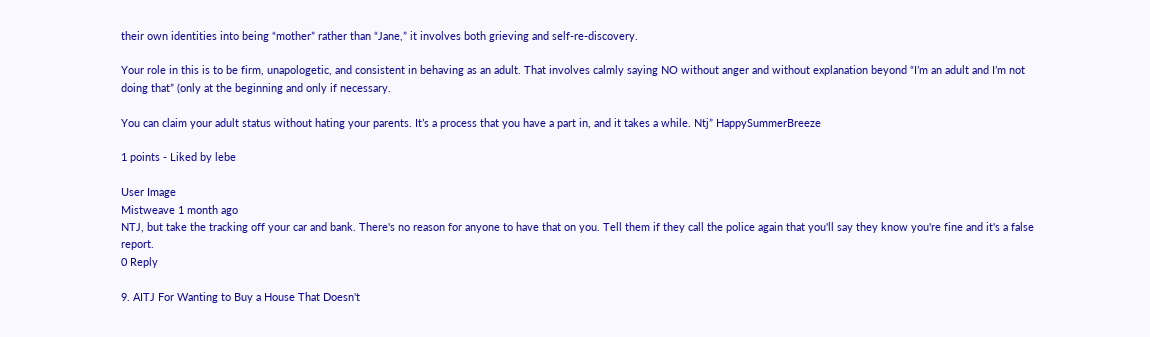their own identities into being “mother” rather than “Jane,” it involves both grieving and self-re-discovery.

Your role in this is to be firm, unapologetic, and consistent in behaving as an adult. That involves calmly saying NO without anger and without explanation beyond “I’m an adult and I’m not doing that” (only at the beginning and only if necessary.

You can claim your adult status without hating your parents. It’s a process that you have a part in, and it takes a while. Ntj” HappySummerBreeze

1 points - Liked by lebe

User Image
Mistweave 1 month ago
NTJ, but take the tracking off your car and bank. There's no reason for anyone to have that on you. Tell them if they call the police again that you'll say they know you're fine and it's a false report.
0 Reply

9. AITJ For Wanting to Buy a House That Doesn't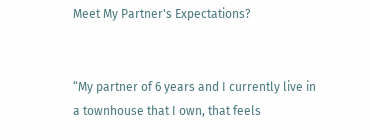Meet My Partner's Expectations?


“My partner of 6 years and I currently live in a townhouse that I own, that feels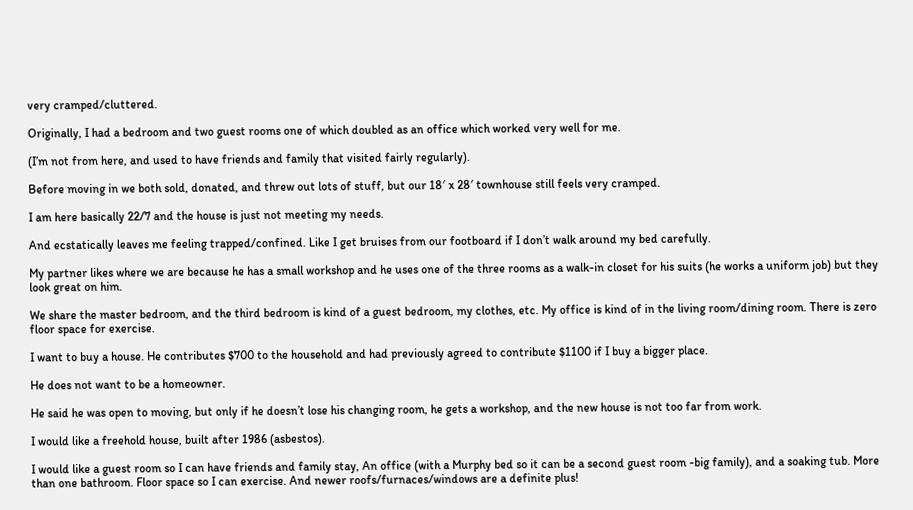very cramped/cluttered.

Originally, I had a bedroom and two guest rooms one of which doubled as an office which worked very well for me.

(I’m not from here, and used to have friends and family that visited fairly regularly).

Before moving in we both sold, donated, and threw out lots of stuff, but our 18′ x 28′ townhouse still feels very cramped.

I am here basically 22/7 and the house is just not meeting my needs.

And ecstatically leaves me feeling trapped/confined. Like I get bruises from our footboard if I don’t walk around my bed carefully.

My partner likes where we are because he has a small workshop and he uses one of the three rooms as a walk-in closet for his suits (he works a uniform job) but they look great on him.

We share the master bedroom, and the third bedroom is kind of a guest bedroom, my clothes, etc. My office is kind of in the living room/dining room. There is zero floor space for exercise.

I want to buy a house. He contributes $700 to the household and had previously agreed to contribute $1100 if I buy a bigger place.

He does not want to be a homeowner.

He said he was open to moving, but only if he doesn’t lose his changing room, he gets a workshop, and the new house is not too far from work.

I would like a freehold house, built after 1986 (asbestos).

I would like a guest room so I can have friends and family stay, An office (with a Murphy bed so it can be a second guest room -big family), and a soaking tub. More than one bathroom. Floor space so I can exercise. And newer roofs/furnaces/windows are a definite plus!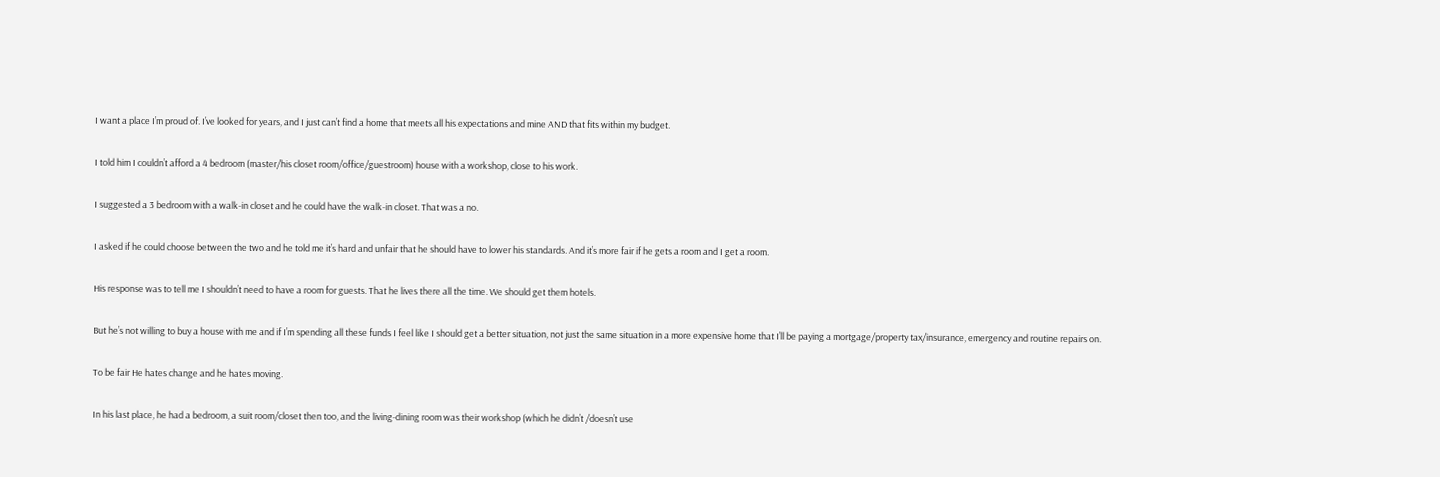I want a place I’m proud of. I’ve looked for years, and I just can’t find a home that meets all his expectations and mine AND that fits within my budget.

I told him I couldn’t afford a 4 bedroom (master/his closet room/office/guestroom) house with a workshop, close to his work.

I suggested a 3 bedroom with a walk-in closet and he could have the walk-in closet. That was a no.

I asked if he could choose between the two and he told me it’s hard and unfair that he should have to lower his standards. And it’s more fair if he gets a room and I get a room.

His response was to tell me I shouldn’t need to have a room for guests. That he lives there all the time. We should get them hotels.

But he’s not willing to buy a house with me and if I’m spending all these funds I feel like I should get a better situation, not just the same situation in a more expensive home that I’ll be paying a mortgage/property tax/insurance, emergency and routine repairs on.

To be fair He hates change and he hates moving.

In his last place, he had a bedroom, a suit room/closet then too, and the living-dining room was their workshop (which he didn’t /doesn’t use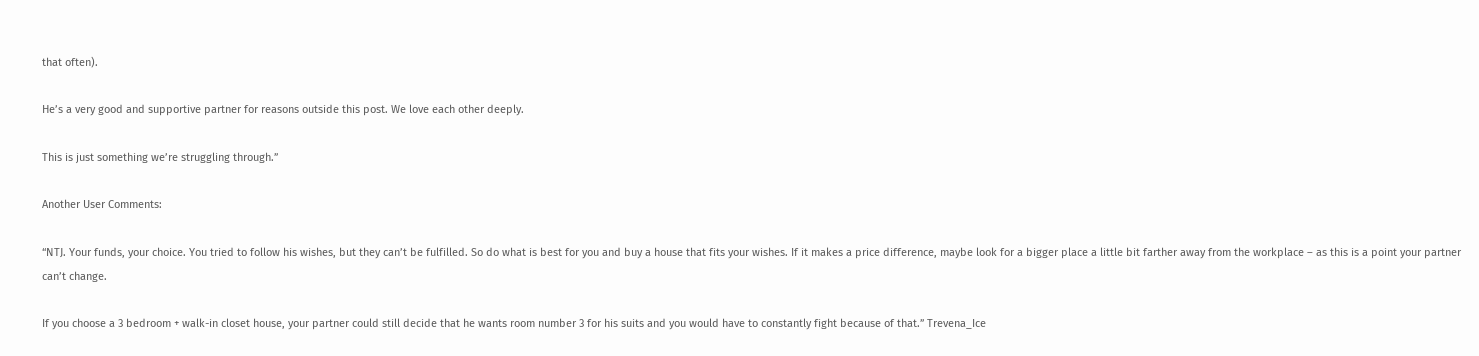that often).

He’s a very good and supportive partner for reasons outside this post. We love each other deeply.

This is just something we’re struggling through.”

Another User Comments:

“NTJ. Your funds, your choice. You tried to follow his wishes, but they can’t be fulfilled. So do what is best for you and buy a house that fits your wishes. If it makes a price difference, maybe look for a bigger place a little bit farther away from the workplace – as this is a point your partner can’t change.

If you choose a 3 bedroom + walk-in closet house, your partner could still decide that he wants room number 3 for his suits and you would have to constantly fight because of that.” Trevena_Ice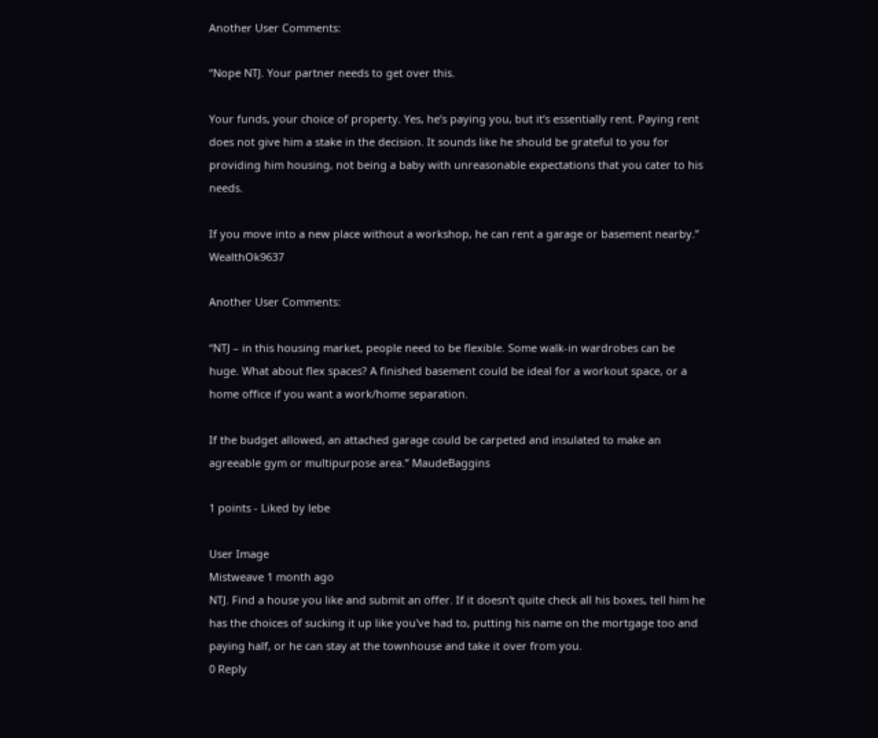Another User Comments:

“Nope NTJ. Your partner needs to get over this.

Your funds, your choice of property. Yes, he’s paying you, but it’s essentially rent. Paying rent does not give him a stake in the decision. It sounds like he should be grateful to you for providing him housing, not being a baby with unreasonable expectations that you cater to his needs.

If you move into a new place without a workshop, he can rent a garage or basement nearby.” WealthOk9637

Another User Comments:

“NTJ – in this housing market, people need to be flexible. Some walk-in wardrobes can be huge. What about flex spaces? A finished basement could be ideal for a workout space, or a home office if you want a work/home separation.

If the budget allowed, an attached garage could be carpeted and insulated to make an agreeable gym or multipurpose area.” MaudeBaggins

1 points - Liked by lebe

User Image
Mistweave 1 month ago
NTJ. Find a house you like and submit an offer. If it doesn't quite check all his boxes, tell him he has the choices of sucking it up like you've had to, putting his name on the mortgage too and paying half, or he can stay at the townhouse and take it over from you.
0 Reply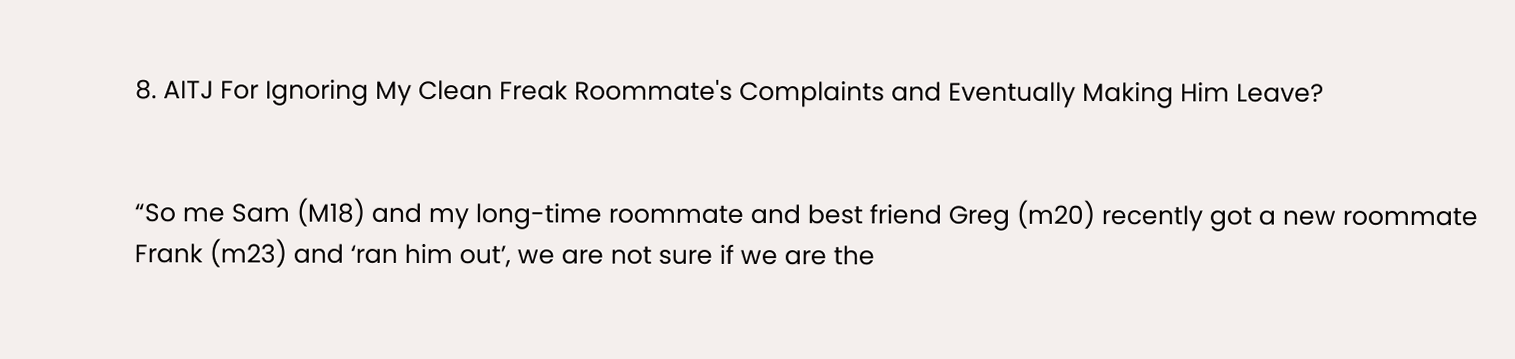8. AITJ For Ignoring My Clean Freak Roommate's Complaints and Eventually Making Him Leave?


“So me Sam (M18) and my long-time roommate and best friend Greg (m20) recently got a new roommate Frank (m23) and ‘ran him out’, we are not sure if we are the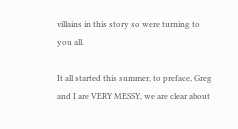villains in this story so were turning to you all.

It all started this summer, to preface, Greg and I are VERY MESSY, we are clear about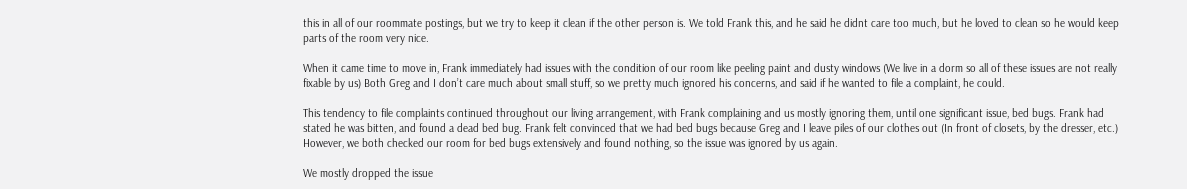this in all of our roommate postings, but we try to keep it clean if the other person is. We told Frank this, and he said he didnt care too much, but he loved to clean so he would keep parts of the room very nice.

When it came time to move in, Frank immediately had issues with the condition of our room like peeling paint and dusty windows (We live in a dorm so all of these issues are not really fixable by us) Both Greg and I don’t care much about small stuff, so we pretty much ignored his concerns, and said if he wanted to file a complaint, he could.

This tendency to file complaints continued throughout our living arrangement, with Frank complaining and us mostly ignoring them, until one significant issue, bed bugs. Frank had stated he was bitten, and found a dead bed bug. Frank felt convinced that we had bed bugs because Greg and I leave piles of our clothes out (In front of closets, by the dresser, etc.) However, we both checked our room for bed bugs extensively and found nothing, so the issue was ignored by us again.

We mostly dropped the issue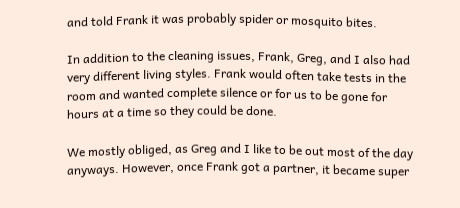and told Frank it was probably spider or mosquito bites.

In addition to the cleaning issues, Frank, Greg, and I also had very different living styles. Frank would often take tests in the room and wanted complete silence or for us to be gone for hours at a time so they could be done.

We mostly obliged, as Greg and I like to be out most of the day anyways. However, once Frank got a partner, it became super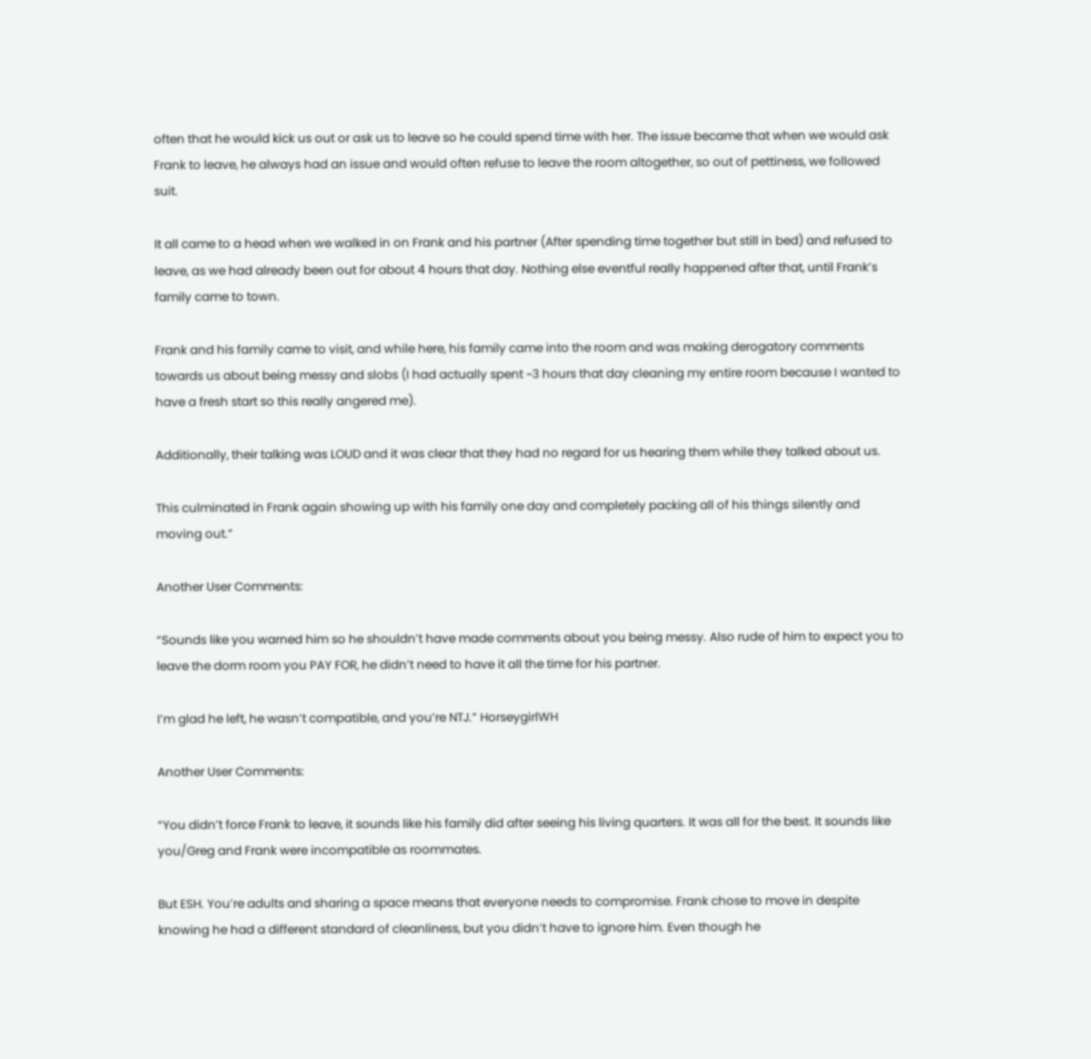often that he would kick us out or ask us to leave so he could spend time with her. The issue became that when we would ask Frank to leave, he always had an issue and would often refuse to leave the room altogether, so out of pettiness, we followed suit.

It all came to a head when we walked in on Frank and his partner (After spending time together but still in bed) and refused to leave, as we had already been out for about 4 hours that day. Nothing else eventful really happened after that, until Frank’s family came to town.

Frank and his family came to visit, and while here, his family came into the room and was making derogatory comments towards us about being messy and slobs (I had actually spent ~3 hours that day cleaning my entire room because I wanted to have a fresh start so this really angered me).

Additionally, their talking was LOUD and it was clear that they had no regard for us hearing them while they talked about us.

This culminated in Frank again showing up with his family one day and completely packing all of his things silently and moving out.”

Another User Comments:

“Sounds like you warned him so he shouldn’t have made comments about you being messy. Also rude of him to expect you to leave the dorm room you PAY FOR, he didn’t need to have it all the time for his partner.

I’m glad he left, he wasn’t compatible, and you’re NTJ.” HorseygirlWH

Another User Comments:

“You didn’t force Frank to leave, it sounds like his family did after seeing his living quarters. It was all for the best. It sounds like you/Greg and Frank were incompatible as roommates.

But ESH. You’re adults and sharing a space means that everyone needs to compromise. Frank chose to move in despite knowing he had a different standard of cleanliness, but you didn’t have to ignore him. Even though he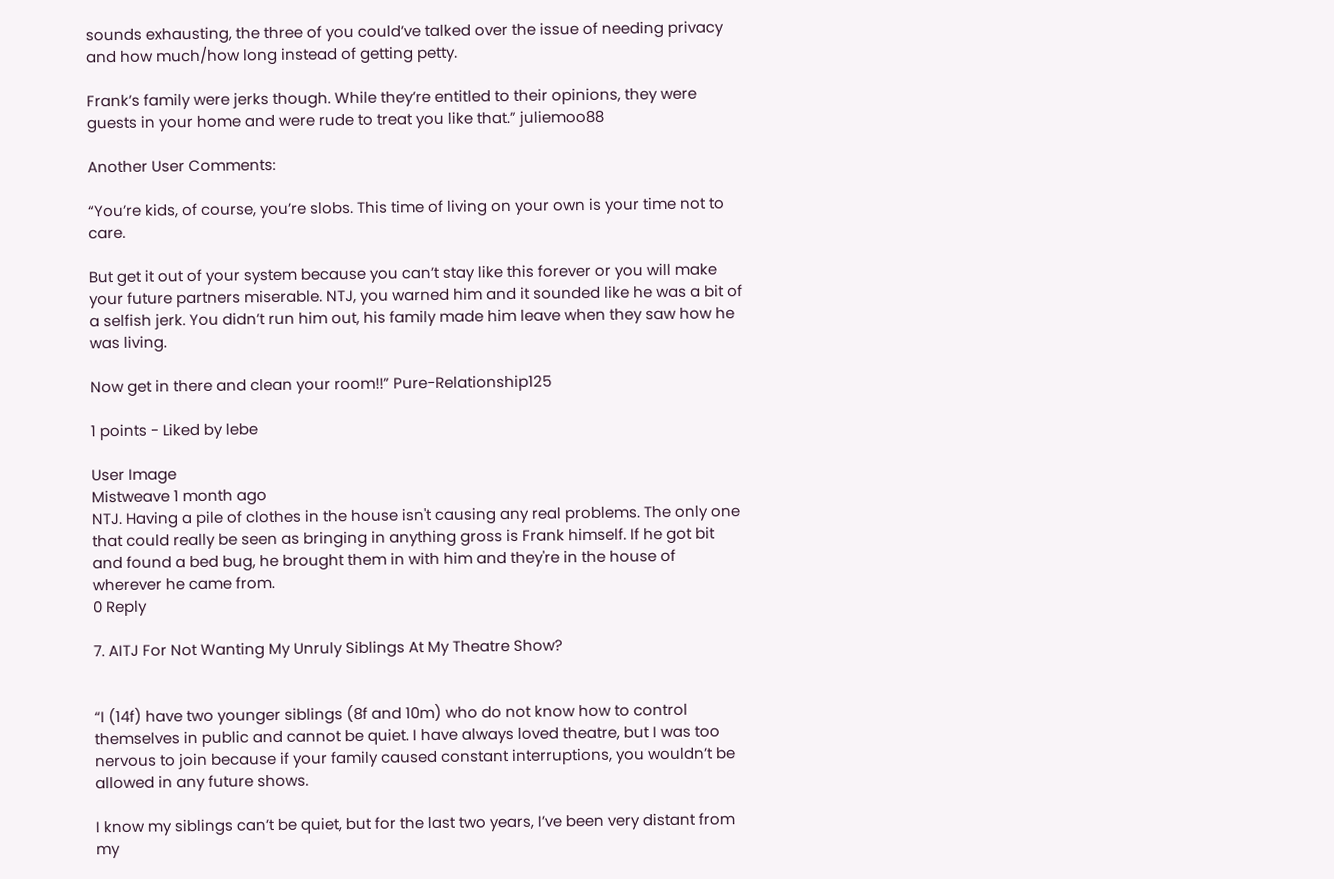sounds exhausting, the three of you could’ve talked over the issue of needing privacy and how much/how long instead of getting petty.

Frank’s family were jerks though. While they’re entitled to their opinions, they were guests in your home and were rude to treat you like that.” juliemoo88

Another User Comments:

“You’re kids, of course, you’re slobs. This time of living on your own is your time not to care.

But get it out of your system because you can’t stay like this forever or you will make your future partners miserable. NTJ, you warned him and it sounded like he was a bit of a selfish jerk. You didn’t run him out, his family made him leave when they saw how he was living.

Now get in there and clean your room!!” Pure-Relationship125

1 points - Liked by lebe

User Image
Mistweave 1 month ago
NTJ. Having a pile of clothes in the house isn't causing any real problems. The only one that could really be seen as bringing in anything gross is Frank himself. If he got bit and found a bed bug, he brought them in with him and they're in the house of wherever he came from.
0 Reply

7. AITJ For Not Wanting My Unruly Siblings At My Theatre Show?


“I (14f) have two younger siblings (8f and 10m) who do not know how to control themselves in public and cannot be quiet. I have always loved theatre, but I was too nervous to join because if your family caused constant interruptions, you wouldn’t be allowed in any future shows.

I know my siblings can’t be quiet, but for the last two years, I’ve been very distant from my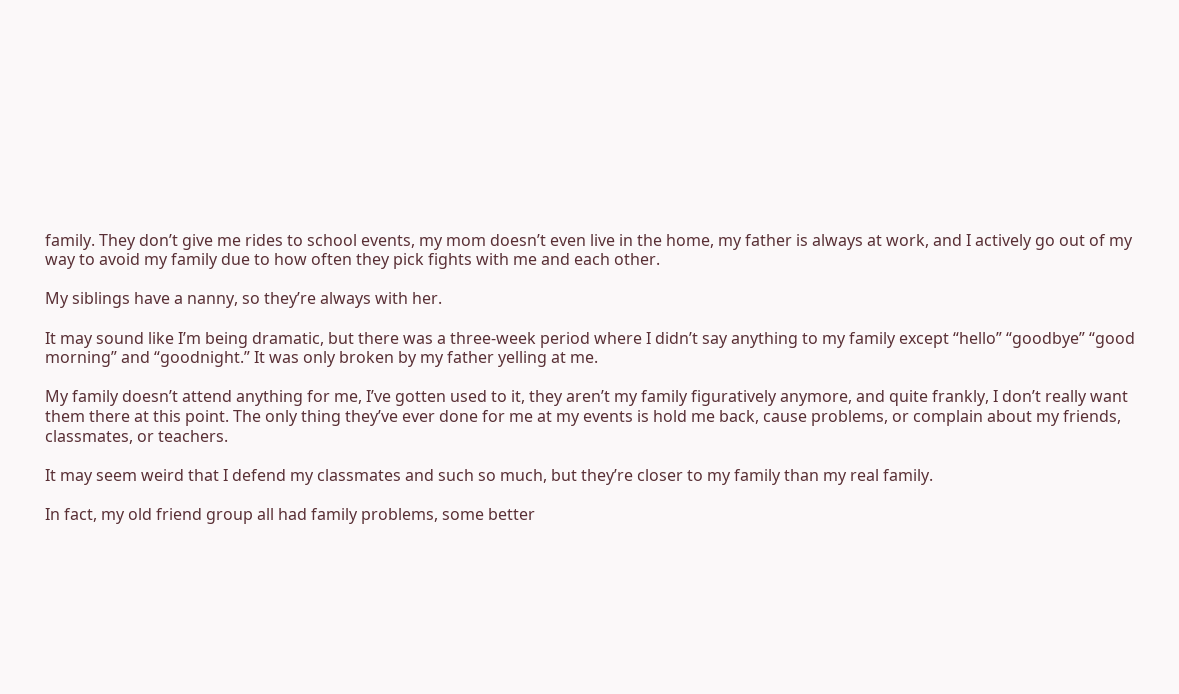family. They don’t give me rides to school events, my mom doesn’t even live in the home, my father is always at work, and I actively go out of my way to avoid my family due to how often they pick fights with me and each other.

My siblings have a nanny, so they’re always with her.

It may sound like I’m being dramatic, but there was a three-week period where I didn’t say anything to my family except “hello” “goodbye” “good morning” and “goodnight.” It was only broken by my father yelling at me.

My family doesn’t attend anything for me, I’ve gotten used to it, they aren’t my family figuratively anymore, and quite frankly, I don’t really want them there at this point. The only thing they’ve ever done for me at my events is hold me back, cause problems, or complain about my friends, classmates, or teachers.

It may seem weird that I defend my classmates and such so much, but they’re closer to my family than my real family.

In fact, my old friend group all had family problems, some better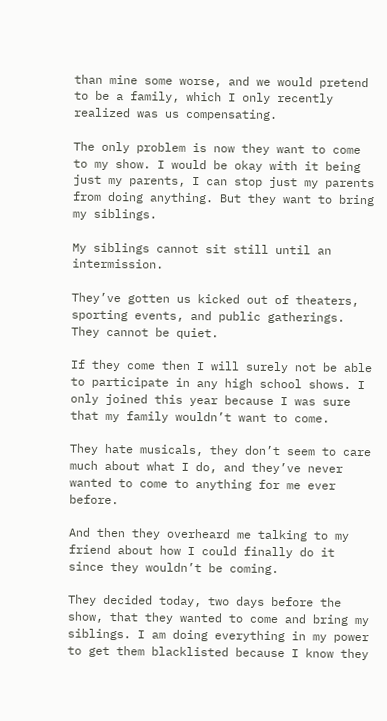than mine some worse, and we would pretend to be a family, which I only recently realized was us compensating.

The only problem is now they want to come to my show. I would be okay with it being just my parents, I can stop just my parents from doing anything. But they want to bring my siblings.

My siblings cannot sit still until an intermission.

They’ve gotten us kicked out of theaters, sporting events, and public gatherings. They cannot be quiet.

If they come then I will surely not be able to participate in any high school shows. I only joined this year because I was sure that my family wouldn’t want to come.

They hate musicals, they don’t seem to care much about what I do, and they’ve never wanted to come to anything for me ever before.

And then they overheard me talking to my friend about how I could finally do it since they wouldn’t be coming.

They decided today, two days before the show, that they wanted to come and bring my siblings. I am doing everything in my power to get them blacklisted because I know they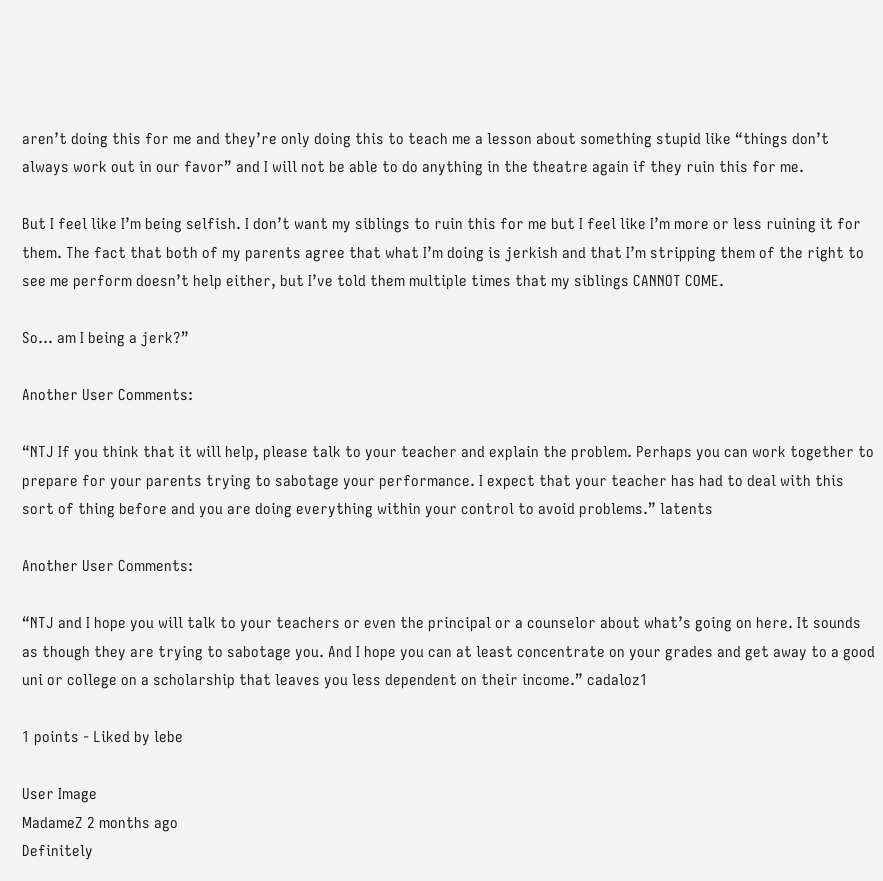aren’t doing this for me and they’re only doing this to teach me a lesson about something stupid like “things don’t always work out in our favor” and I will not be able to do anything in the theatre again if they ruin this for me.

But I feel like I’m being selfish. I don’t want my siblings to ruin this for me but I feel like I’m more or less ruining it for them. The fact that both of my parents agree that what I’m doing is jerkish and that I’m stripping them of the right to see me perform doesn’t help either, but I’ve told them multiple times that my siblings CANNOT COME.

So… am I being a jerk?”

Another User Comments:

“NTJ If you think that it will help, please talk to your teacher and explain the problem. Perhaps you can work together to prepare for your parents trying to sabotage your performance. I expect that your teacher has had to deal with this sort of thing before and you are doing everything within your control to avoid problems.” latents

Another User Comments:

“NTJ and I hope you will talk to your teachers or even the principal or a counselor about what’s going on here. It sounds as though they are trying to sabotage you. And I hope you can at least concentrate on your grades and get away to a good uni or college on a scholarship that leaves you less dependent on their income.” cadaloz1

1 points - Liked by lebe

User Image
MadameZ 2 months ago
Definitely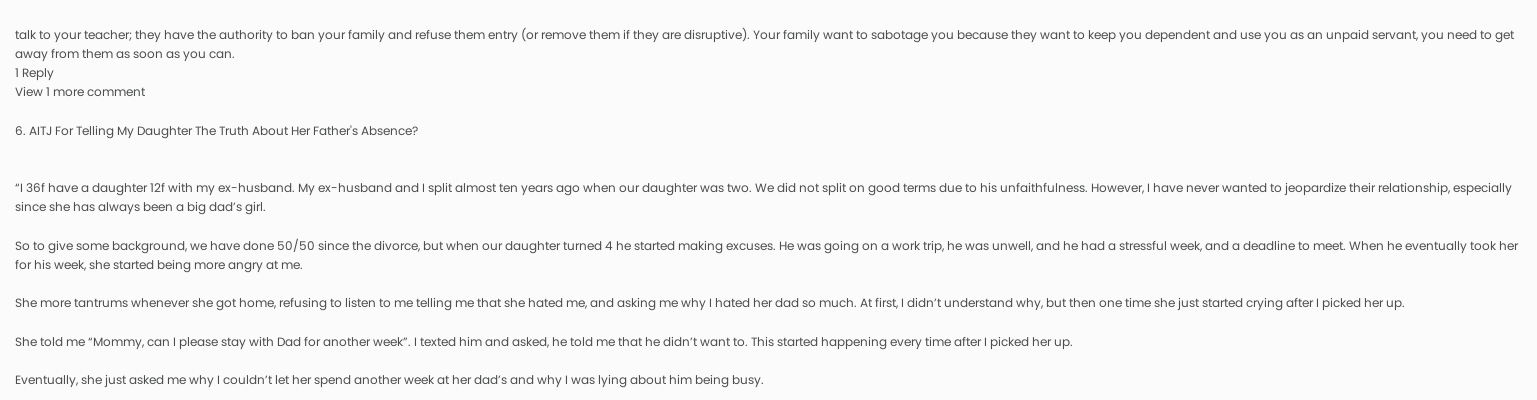talk to your teacher; they have the authority to ban your family and refuse them entry (or remove them if they are disruptive). Your family want to sabotage you because they want to keep you dependent and use you as an unpaid servant, you need to get away from them as soon as you can.
1 Reply
View 1 more comment

6. AITJ For Telling My Daughter The Truth About Her Father's Absence?


“I 36f have a daughter 12f with my ex-husband. My ex-husband and I split almost ten years ago when our daughter was two. We did not split on good terms due to his unfaithfulness. However, I have never wanted to jeopardize their relationship, especially since she has always been a big dad’s girl.

So to give some background, we have done 50/50 since the divorce, but when our daughter turned 4 he started making excuses. He was going on a work trip, he was unwell, and he had a stressful week, and a deadline to meet. When he eventually took her for his week, she started being more angry at me.

She more tantrums whenever she got home, refusing to listen to me telling me that she hated me, and asking me why I hated her dad so much. At first, I didn’t understand why, but then one time she just started crying after I picked her up.

She told me “Mommy, can I please stay with Dad for another week”. I texted him and asked, he told me that he didn’t want to. This started happening every time after I picked her up.

Eventually, she just asked me why I couldn’t let her spend another week at her dad’s and why I was lying about him being busy.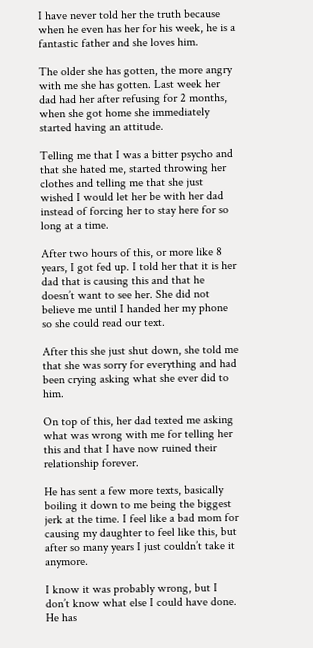I have never told her the truth because when he even has her for his week, he is a fantastic father and she loves him.

The older she has gotten, the more angry with me she has gotten. Last week her dad had her after refusing for 2 months, when she got home she immediately started having an attitude.

Telling me that I was a bitter psycho and that she hated me, started throwing her clothes and telling me that she just wished I would let her be with her dad instead of forcing her to stay here for so long at a time.

After two hours of this, or more like 8 years, I got fed up. I told her that it is her dad that is causing this and that he doesn’t want to see her. She did not believe me until I handed her my phone so she could read our text.

After this she just shut down, she told me that she was sorry for everything and had been crying asking what she ever did to him.

On top of this, her dad texted me asking what was wrong with me for telling her this and that I have now ruined their relationship forever.

He has sent a few more texts, basically boiling it down to me being the biggest jerk at the time. I feel like a bad mom for causing my daughter to feel like this, but after so many years I just couldn’t take it anymore.

I know it was probably wrong, but I don’t know what else I could have done. He has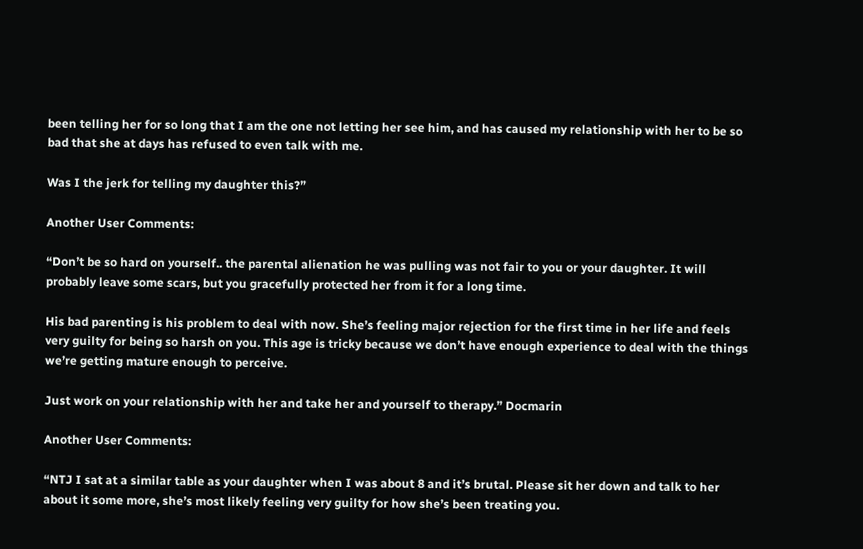been telling her for so long that I am the one not letting her see him, and has caused my relationship with her to be so bad that she at days has refused to even talk with me.

Was I the jerk for telling my daughter this?”

Another User Comments:

“Don’t be so hard on yourself.. the parental alienation he was pulling was not fair to you or your daughter. It will probably leave some scars, but you gracefully protected her from it for a long time.

His bad parenting is his problem to deal with now. She’s feeling major rejection for the first time in her life and feels very guilty for being so harsh on you. This age is tricky because we don’t have enough experience to deal with the things we’re getting mature enough to perceive.

Just work on your relationship with her and take her and yourself to therapy.” Docmarin

Another User Comments:

“NTJ I sat at a similar table as your daughter when I was about 8 and it’s brutal. Please sit her down and talk to her about it some more, she’s most likely feeling very guilty for how she’s been treating you.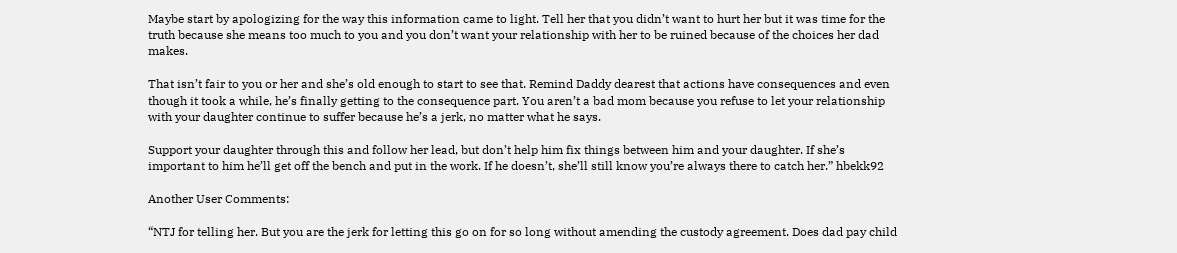Maybe start by apologizing for the way this information came to light. Tell her that you didn’t want to hurt her but it was time for the truth because she means too much to you and you don’t want your relationship with her to be ruined because of the choices her dad makes.

That isn’t fair to you or her and she’s old enough to start to see that. Remind Daddy dearest that actions have consequences and even though it took a while, he’s finally getting to the consequence part. You aren’t a bad mom because you refuse to let your relationship with your daughter continue to suffer because he’s a jerk, no matter what he says.

Support your daughter through this and follow her lead, but don’t help him fix things between him and your daughter. If she’s important to him he’ll get off the bench and put in the work. If he doesn’t, she’ll still know you’re always there to catch her.” hbekk92

Another User Comments:

“NTJ for telling her. But you are the jerk for letting this go on for so long without amending the custody agreement. Does dad pay child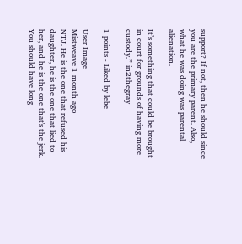support? If not, then he should since you are the primary parent. Also, what he was doing was parental alienation.

It’s something that could be brought in court for grounds of having more custody.” in2thegray

1 points - Liked by lebe

User Image
Mistweave 1 month ago
NTJ. He is the one that refused his daughter, he is the one that lied to her, and he is the one that's the jerk. You should have long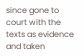since gone to court with the texts as evidence and taken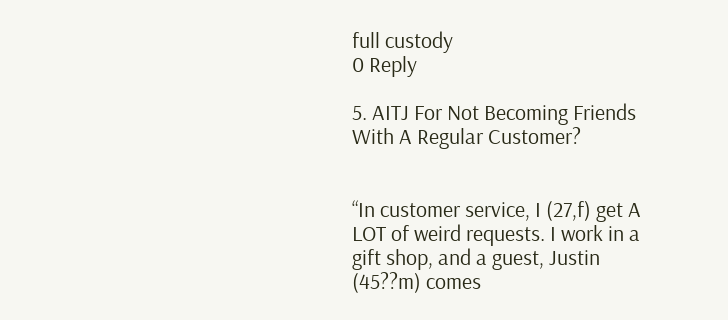full custody
0 Reply

5. AITJ For Not Becoming Friends With A Regular Customer?


“In customer service, I (27,f) get A LOT of weird requests. I work in a gift shop, and a guest, Justin (45??m) comes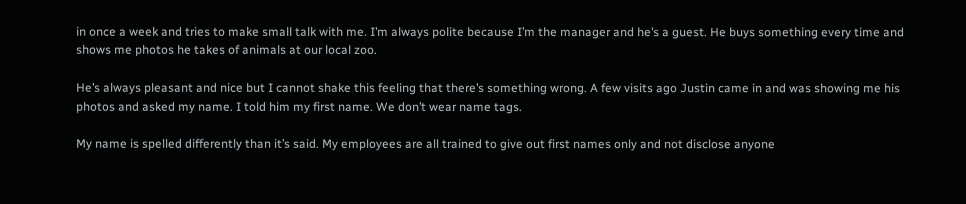in once a week and tries to make small talk with me. I’m always polite because I’m the manager and he’s a guest. He buys something every time and shows me photos he takes of animals at our local zoo.

He’s always pleasant and nice but I cannot shake this feeling that there’s something wrong. A few visits ago Justin came in and was showing me his photos and asked my name. I told him my first name. We don’t wear name tags.

My name is spelled differently than it’s said. My employees are all trained to give out first names only and not disclose anyone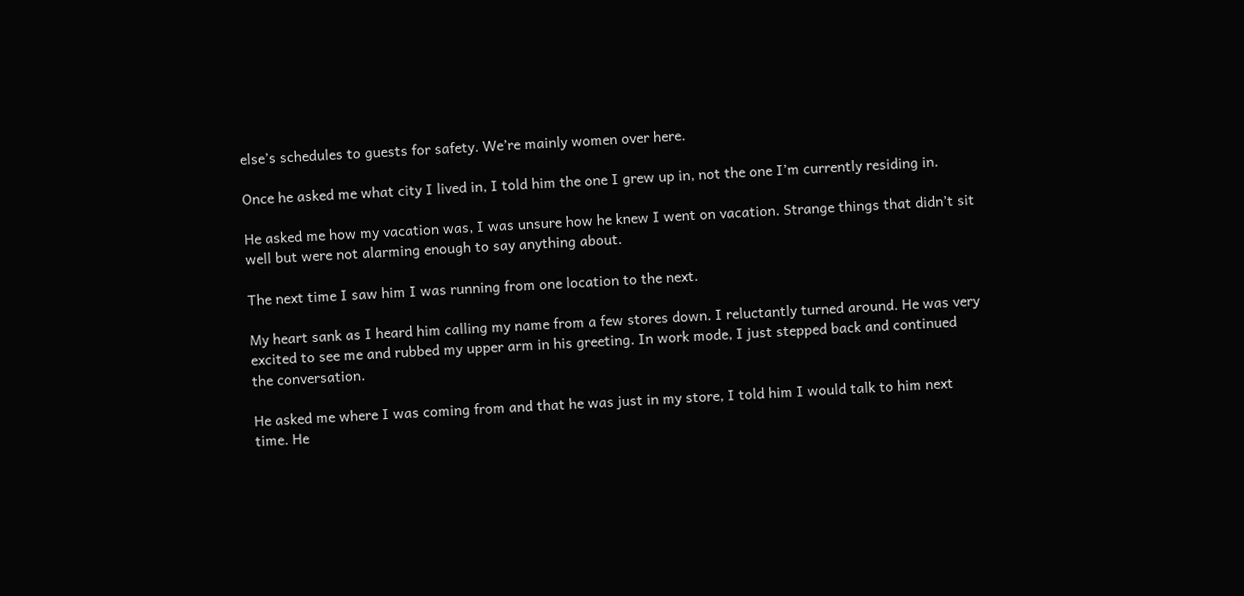else’s schedules to guests for safety. We’re mainly women over here.

Once he asked me what city I lived in, I told him the one I grew up in, not the one I’m currently residing in.

He asked me how my vacation was, I was unsure how he knew I went on vacation. Strange things that didn’t sit well but were not alarming enough to say anything about.

The next time I saw him I was running from one location to the next.

My heart sank as I heard him calling my name from a few stores down. I reluctantly turned around. He was very excited to see me and rubbed my upper arm in his greeting. In work mode, I just stepped back and continued the conversation.

He asked me where I was coming from and that he was just in my store, I told him I would talk to him next time. He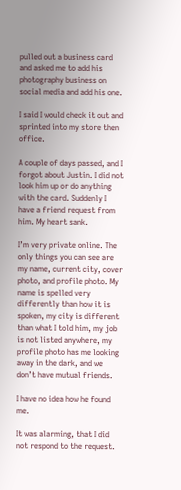pulled out a business card and asked me to add his photography business on social media and add his one.

I said I would check it out and sprinted into my store then office.

A couple of days passed, and I forgot about Justin. I did not look him up or do anything with the card. Suddenly I have a friend request from him. My heart sank.

I’m very private online. The only things you can see are my name, current city, cover photo, and profile photo. My name is spelled very differently than how it is spoken, my city is different than what I told him, my job is not listed anywhere, my profile photo has me looking away in the dark, and we don’t have mutual friends.

I have no idea how he found me.

It was alarming, that I did not respond to the request.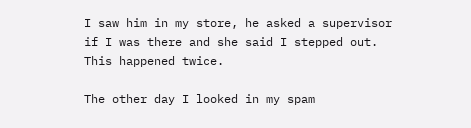I saw him in my store, he asked a supervisor if I was there and she said I stepped out. This happened twice.

The other day I looked in my spam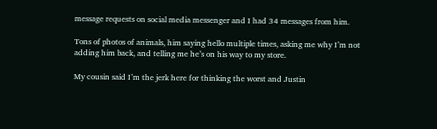message requests on social media messenger and I had 34 messages from him.

Tons of photos of animals, him saying hello multiple times, asking me why I’m not adding him back, and telling me he’s on his way to my store.

My cousin said I’m the jerk here for thinking the worst and Justin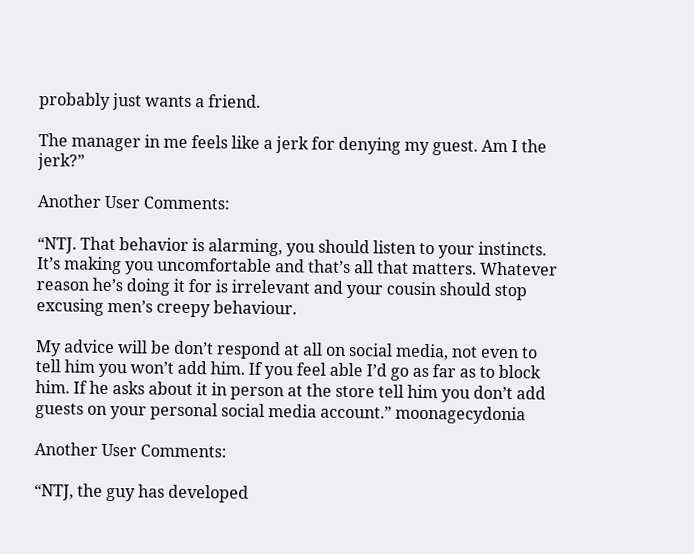probably just wants a friend.

The manager in me feels like a jerk for denying my guest. Am I the jerk?”

Another User Comments:

“NTJ. That behavior is alarming, you should listen to your instincts. It’s making you uncomfortable and that’s all that matters. Whatever reason he’s doing it for is irrelevant and your cousin should stop excusing men’s creepy behaviour.

My advice will be don’t respond at all on social media, not even to tell him you won’t add him. If you feel able I’d go as far as to block him. If he asks about it in person at the store tell him you don’t add guests on your personal social media account.” moonagecydonia

Another User Comments:

“NTJ, the guy has developed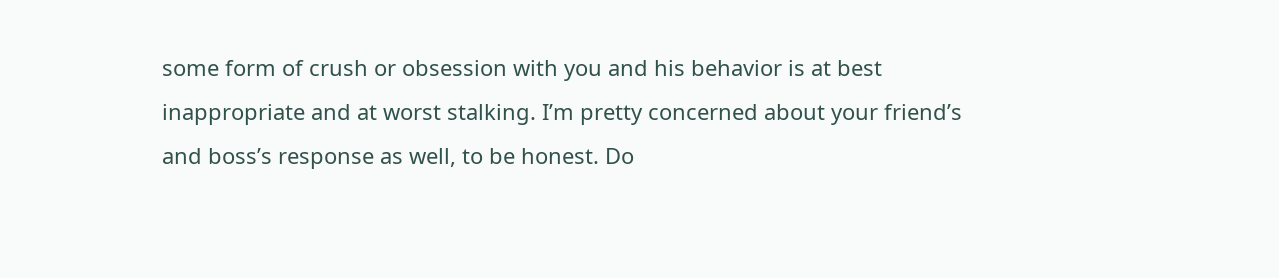some form of crush or obsession with you and his behavior is at best inappropriate and at worst stalking. I’m pretty concerned about your friend’s and boss’s response as well, to be honest. Do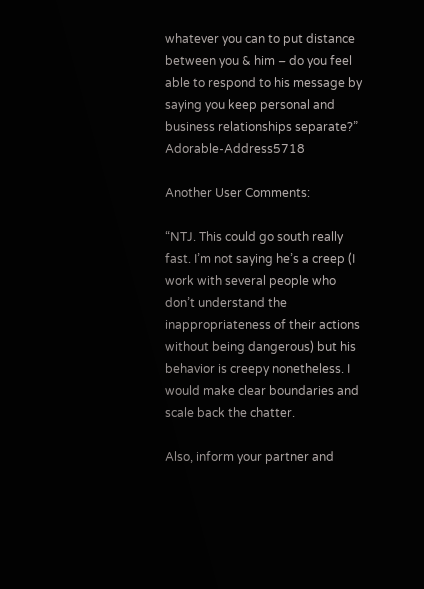whatever you can to put distance between you & him – do you feel able to respond to his message by saying you keep personal and business relationships separate?” Adorable-Address5718

Another User Comments:

“NTJ. This could go south really fast. I’m not saying he’s a creep (I work with several people who don’t understand the inappropriateness of their actions without being dangerous) but his behavior is creepy nonetheless. I would make clear boundaries and scale back the chatter.

Also, inform your partner and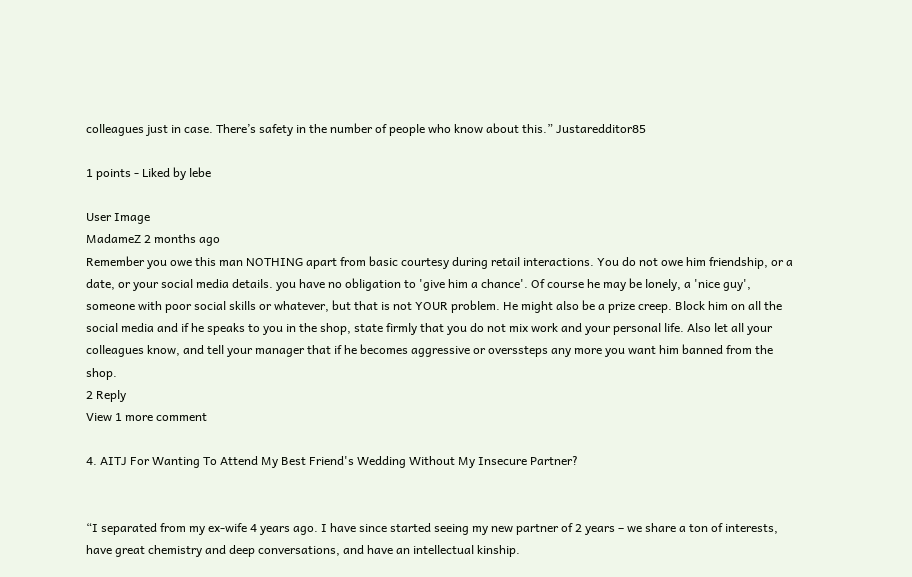colleagues just in case. There’s safety in the number of people who know about this.” Justaredditor85

1 points - Liked by lebe

User Image
MadameZ 2 months ago
Remember you owe this man NOTHING apart from basic courtesy during retail interactions. You do not owe him friendship, or a date, or your social media details. you have no obligation to 'give him a chance'. Of course he may be lonely, a 'nice guy', someone with poor social skills or whatever, but that is not YOUR problem. He might also be a prize creep. Block him on all the social media and if he speaks to you in the shop, state firmly that you do not mix work and your personal life. Also let all your colleagues know, and tell your manager that if he becomes aggressive or overssteps any more you want him banned from the shop.
2 Reply
View 1 more comment

4. AITJ For Wanting To Attend My Best Friend's Wedding Without My Insecure Partner?


“I separated from my ex-wife 4 years ago. I have since started seeing my new partner of 2 years – we share a ton of interests, have great chemistry and deep conversations, and have an intellectual kinship.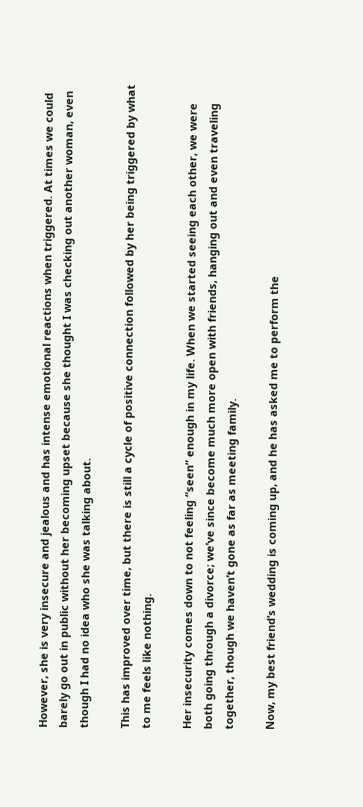However, she is very insecure and jealous and has intense emotional reactions when triggered. At times we could barely go out in public without her becoming upset because she thought I was checking out another woman, even though I had no idea who she was talking about.

This has improved over time, but there is still a cycle of positive connection followed by her being triggered by what to me feels like nothing.

Her insecurity comes down to not feeling “seen” enough in my life. When we started seeing each other, we were both going through a divorce; we’ve since become much more open with friends, hanging out and even traveling together, though we haven’t gone as far as meeting family.

Now, my best friend’s wedding is coming up, and he has asked me to perform the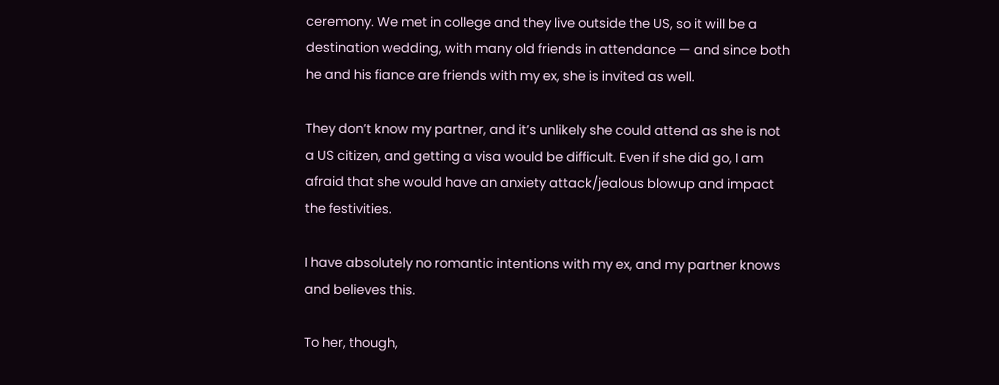ceremony. We met in college and they live outside the US, so it will be a destination wedding, with many old friends in attendance — and since both he and his fiance are friends with my ex, she is invited as well.

They don’t know my partner, and it’s unlikely she could attend as she is not a US citizen, and getting a visa would be difficult. Even if she did go, I am afraid that she would have an anxiety attack/jealous blowup and impact the festivities.

I have absolutely no romantic intentions with my ex, and my partner knows and believes this.

To her, though,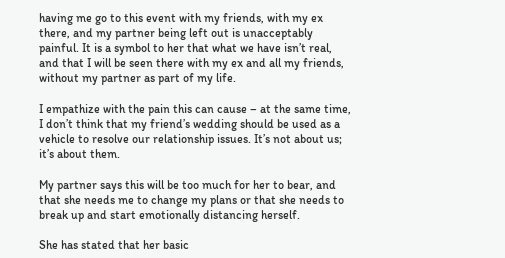having me go to this event with my friends, with my ex there, and my partner being left out is unacceptably painful. It is a symbol to her that what we have isn’t real, and that I will be seen there with my ex and all my friends, without my partner as part of my life.

I empathize with the pain this can cause – at the same time, I don’t think that my friend’s wedding should be used as a vehicle to resolve our relationship issues. It’s not about us; it’s about them.

My partner says this will be too much for her to bear, and that she needs me to change my plans or that she needs to break up and start emotionally distancing herself.

She has stated that her basic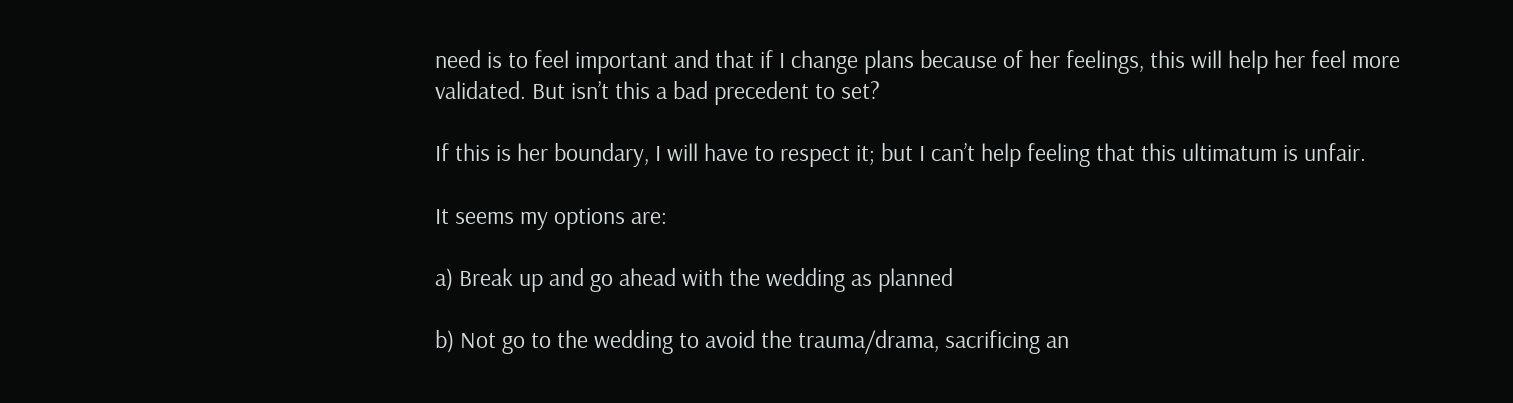need is to feel important and that if I change plans because of her feelings, this will help her feel more validated. But isn’t this a bad precedent to set?

If this is her boundary, I will have to respect it; but I can’t help feeling that this ultimatum is unfair.

It seems my options are:

a) Break up and go ahead with the wedding as planned

b) Not go to the wedding to avoid the trauma/drama, sacrificing an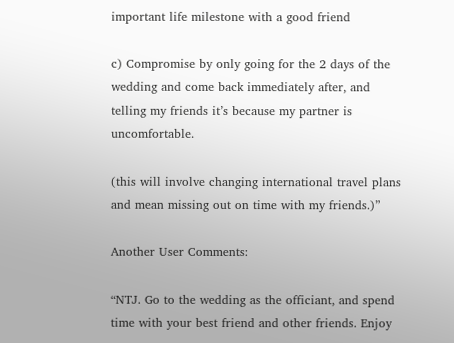important life milestone with a good friend

c) Compromise by only going for the 2 days of the wedding and come back immediately after, and telling my friends it’s because my partner is uncomfortable.

(this will involve changing international travel plans and mean missing out on time with my friends.)”

Another User Comments:

“NTJ. Go to the wedding as the officiant, and spend time with your best friend and other friends. Enjoy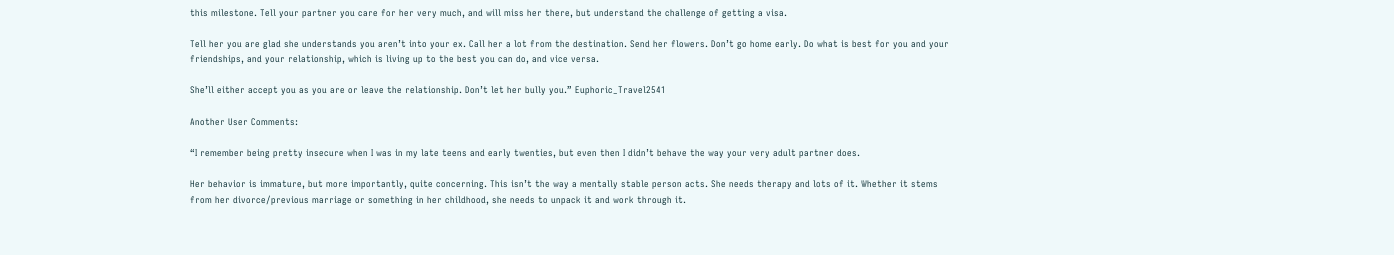this milestone. Tell your partner you care for her very much, and will miss her there, but understand the challenge of getting a visa.

Tell her you are glad she understands you aren’t into your ex. Call her a lot from the destination. Send her flowers. Don’t go home early. Do what is best for you and your friendships, and your relationship, which is living up to the best you can do, and vice versa.

She’ll either accept you as you are or leave the relationship. Don’t let her bully you.” Euphoric_Travel2541

Another User Comments:

“I remember being pretty insecure when I was in my late teens and early twenties, but even then I didn’t behave the way your very adult partner does.

Her behavior is immature, but more importantly, quite concerning. This isn’t the way a mentally stable person acts. She needs therapy and lots of it. Whether it stems from her divorce/previous marriage or something in her childhood, she needs to unpack it and work through it.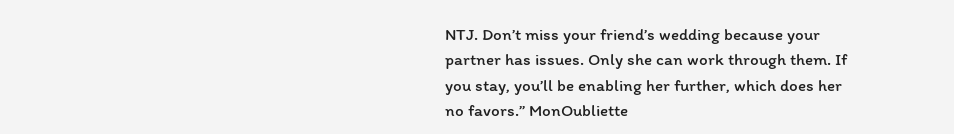NTJ. Don’t miss your friend’s wedding because your partner has issues. Only she can work through them. If you stay, you’ll be enabling her further, which does her no favors.” MonOubliette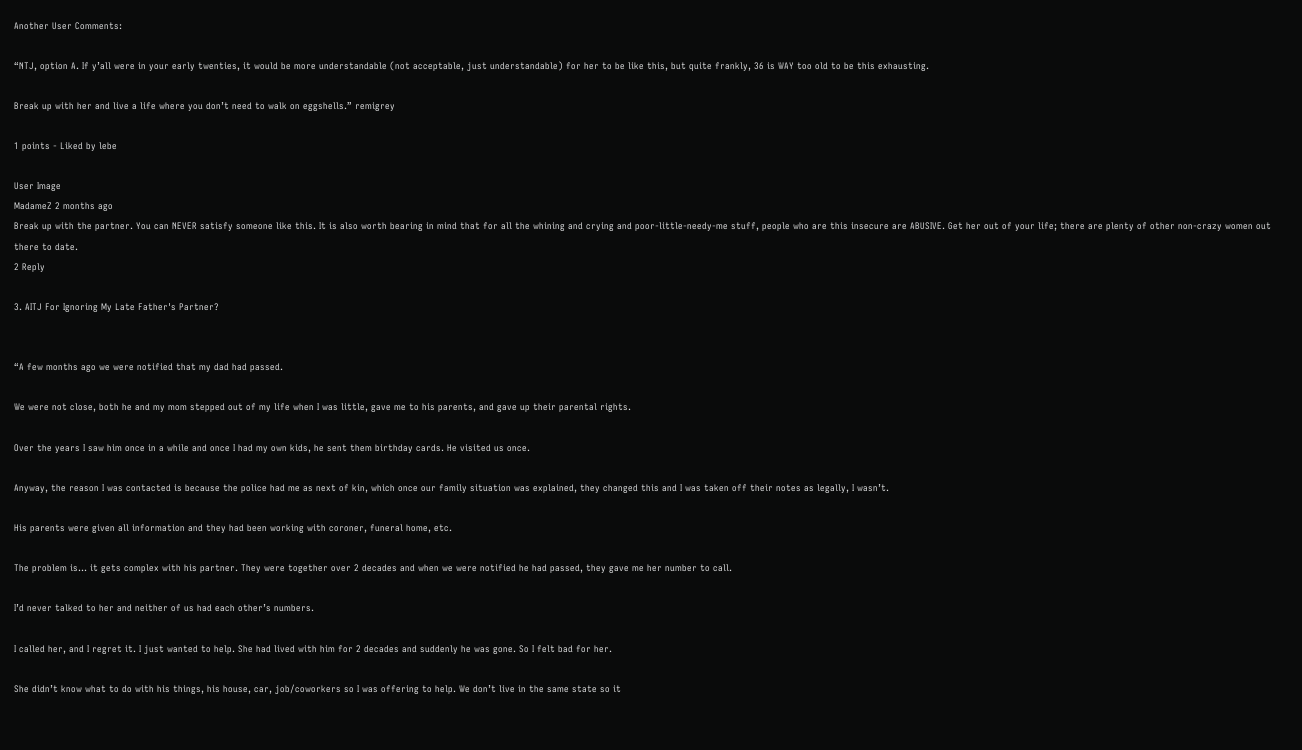Another User Comments:

“NTJ, option A. If y’all were in your early twenties, it would be more understandable (not acceptable, just understandable) for her to be like this, but quite frankly, 36 is WAY too old to be this exhausting.

Break up with her and live a life where you don’t need to walk on eggshells.” remigrey

1 points - Liked by lebe

User Image
MadameZ 2 months ago
Break up with the partner. You can NEVER satisfy someone like this. It is also worth bearing in mind that for all the whining and crying and poor-little-needy-me stuff, people who are this insecure are ABUSIVE. Get her out of your life; there are plenty of other non-crazy women out there to date.
2 Reply

3. AITJ For Ignoring My Late Father's Partner?


“A few months ago we were notified that my dad had passed.

We were not close, both he and my mom stepped out of my life when I was little, gave me to his parents, and gave up their parental rights.

Over the years I saw him once in a while and once I had my own kids, he sent them birthday cards. He visited us once.

Anyway, the reason I was contacted is because the police had me as next of kin, which once our family situation was explained, they changed this and I was taken off their notes as legally, I wasn’t.

His parents were given all information and they had been working with coroner, funeral home, etc.

The problem is… it gets complex with his partner. They were together over 2 decades and when we were notified he had passed, they gave me her number to call.

I’d never talked to her and neither of us had each other’s numbers.

I called her, and I regret it. I just wanted to help. She had lived with him for 2 decades and suddenly he was gone. So I felt bad for her.

She didn’t know what to do with his things, his house, car, job/coworkers so I was offering to help. We don’t live in the same state so it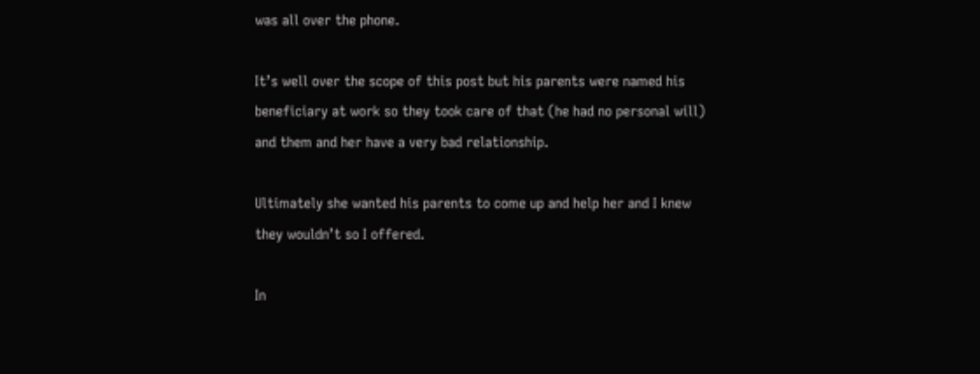was all over the phone.

It’s well over the scope of this post but his parents were named his beneficiary at work so they took care of that (he had no personal will) and them and her have a very bad relationship.

Ultimately she wanted his parents to come up and help her and I knew they wouldn’t so I offered.

In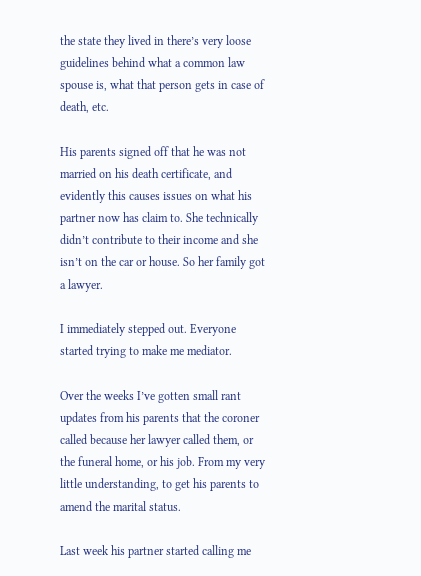the state they lived in there’s very loose guidelines behind what a common law spouse is, what that person gets in case of death, etc.

His parents signed off that he was not married on his death certificate, and evidently this causes issues on what his partner now has claim to. She technically didn’t contribute to their income and she isn’t on the car or house. So her family got a lawyer.

I immediately stepped out. Everyone started trying to make me mediator.

Over the weeks I’ve gotten small rant updates from his parents that the coroner called because her lawyer called them, or the funeral home, or his job. From my very little understanding, to get his parents to amend the marital status.

Last week his partner started calling me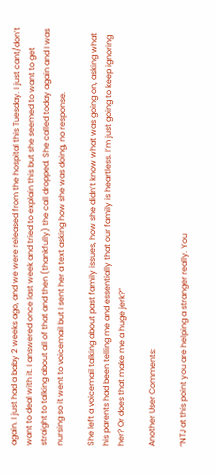again. I just had a baby 2 weeks ago, and we were released from the hospital this Tuesday. I just cant/don’t want to deal with it. I answered once last week and tried to explain this but she seemed to want to get straight to talking about all of that and then (thankfully) the call dropped. She called today again and I was nursing so it went to voicemail but I sent her a text asking how she was doing, no response.

She left a voicemail talking about past family issues, how she didn’t know what was going on, asking what his parents had been telling me and essentially that our family is heartless. I’m just going to keep ignoring her? Or does that make me a huge jerk?”

Another User Comments:

“NTJ at this point you are helping a stranger really. You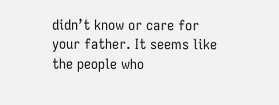didn’t know or care for your father. It seems like the people who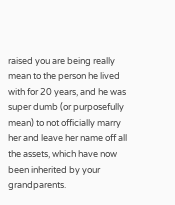raised you are being really mean to the person he lived with for 20 years, and he was super dumb (or purposefully mean) to not officially marry her and leave her name off all the assets, which have now been inherited by your grandparents.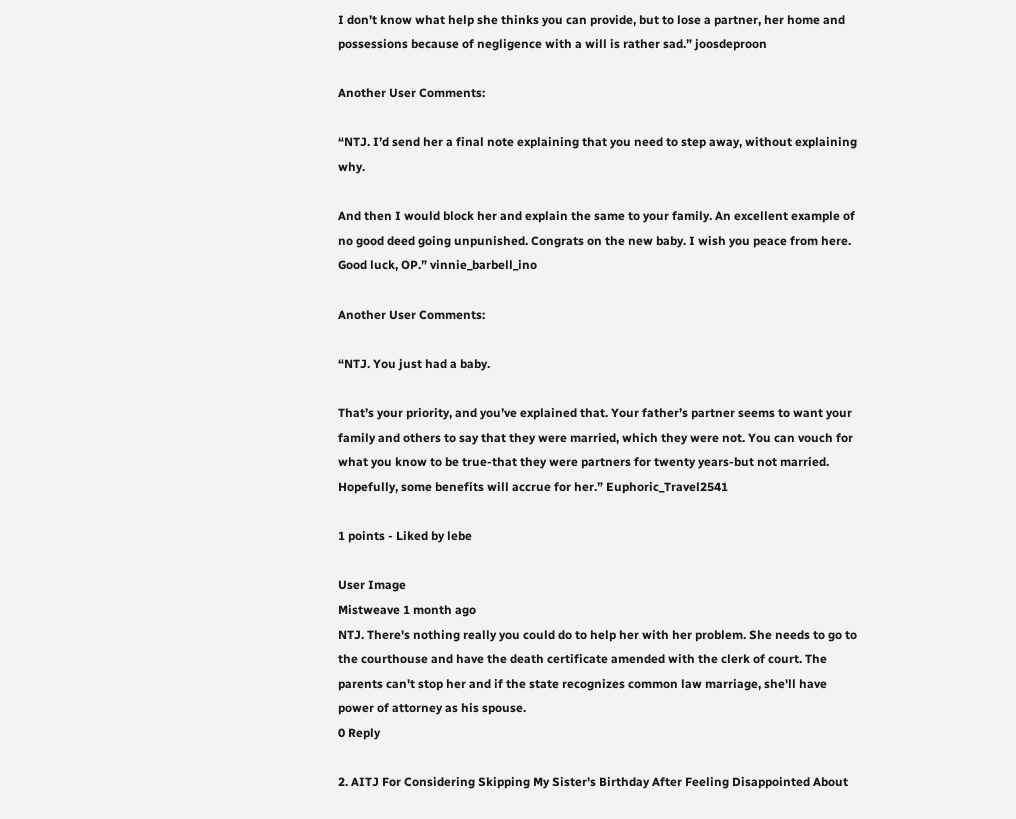I don’t know what help she thinks you can provide, but to lose a partner, her home and possessions because of negligence with a will is rather sad.” joosdeproon

Another User Comments:

“NTJ. I’d send her a final note explaining that you need to step away, without explaining why.

And then I would block her and explain the same to your family. An excellent example of no good deed going unpunished. Congrats on the new baby. I wish you peace from here. Good luck, OP.” vinnie_barbell_ino

Another User Comments:

“NTJ. You just had a baby.

That’s your priority, and you’ve explained that. Your father’s partner seems to want your family and others to say that they were married, which they were not. You can vouch for what you know to be true-that they were partners for twenty years-but not married. Hopefully, some benefits will accrue for her.” Euphoric_Travel2541

1 points - Liked by lebe

User Image
Mistweave 1 month ago
NTJ. There's nothing really you could do to help her with her problem. She needs to go to the courthouse and have the death certificate amended with the clerk of court. The parents can't stop her and if the state recognizes common law marriage, she'll have power of attorney as his spouse.
0 Reply

2. AITJ For Considering Skipping My Sister's Birthday After Feeling Disappointed About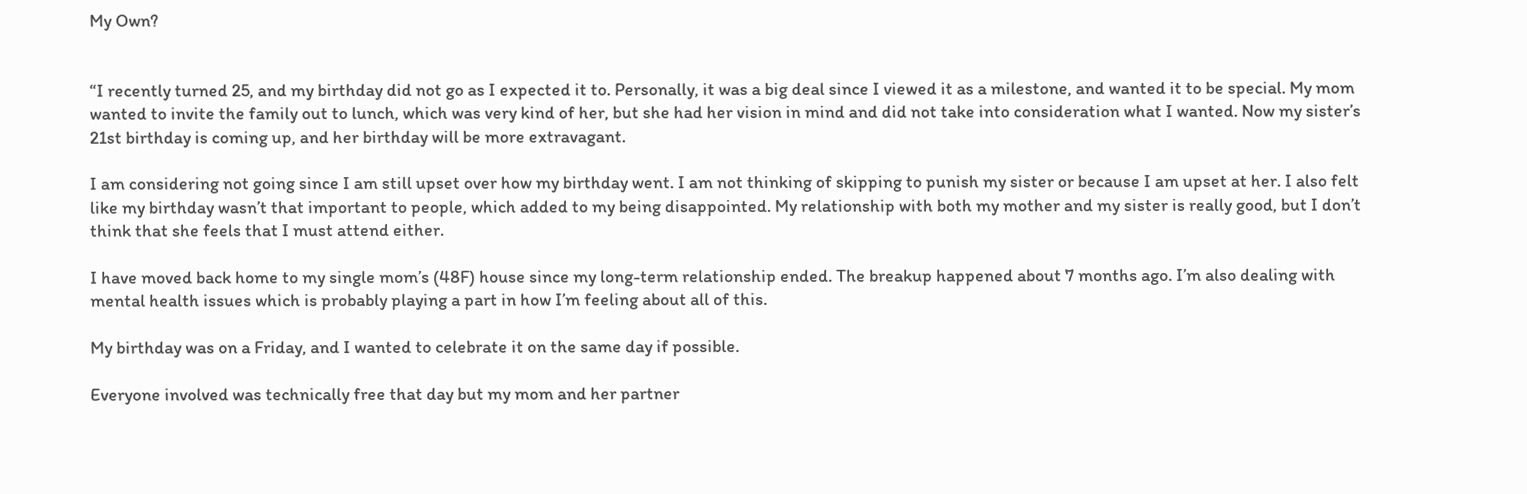My Own?


“I recently turned 25, and my birthday did not go as I expected it to. Personally, it was a big deal since I viewed it as a milestone, and wanted it to be special. My mom wanted to invite the family out to lunch, which was very kind of her, but she had her vision in mind and did not take into consideration what I wanted. Now my sister’s 21st birthday is coming up, and her birthday will be more extravagant.

I am considering not going since I am still upset over how my birthday went. I am not thinking of skipping to punish my sister or because I am upset at her. I also felt like my birthday wasn’t that important to people, which added to my being disappointed. My relationship with both my mother and my sister is really good, but I don’t think that she feels that I must attend either.

I have moved back home to my single mom’s (48F) house since my long-term relationship ended. The breakup happened about 7 months ago. I’m also dealing with mental health issues which is probably playing a part in how I’m feeling about all of this.

My birthday was on a Friday, and I wanted to celebrate it on the same day if possible.

Everyone involved was technically free that day but my mom and her partner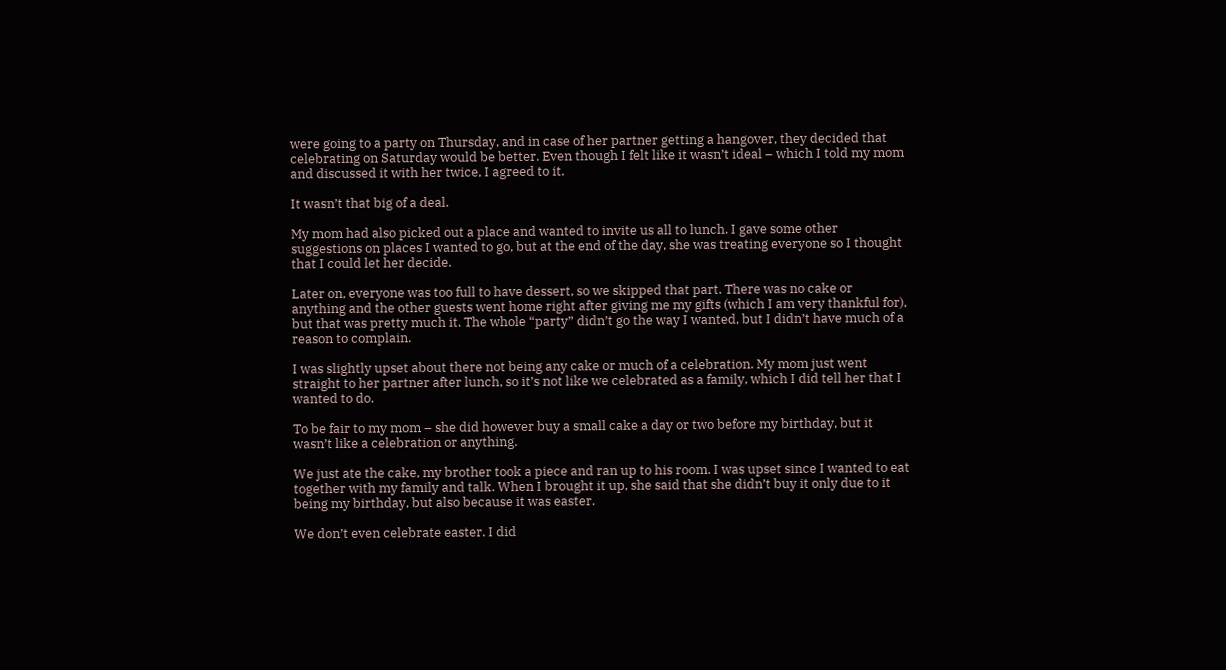were going to a party on Thursday, and in case of her partner getting a hangover, they decided that celebrating on Saturday would be better. Even though I felt like it wasn’t ideal – which I told my mom and discussed it with her twice, I agreed to it.

It wasn’t that big of a deal.

My mom had also picked out a place and wanted to invite us all to lunch. I gave some other suggestions on places I wanted to go, but at the end of the day, she was treating everyone so I thought that I could let her decide.

Later on, everyone was too full to have dessert, so we skipped that part. There was no cake or anything and the other guests went home right after giving me my gifts (which I am very thankful for), but that was pretty much it. The whole “party” didn’t go the way I wanted, but I didn’t have much of a reason to complain.

I was slightly upset about there not being any cake or much of a celebration. My mom just went straight to her partner after lunch, so it’s not like we celebrated as a family, which I did tell her that I wanted to do.

To be fair to my mom – she did however buy a small cake a day or two before my birthday, but it wasn’t like a celebration or anything.

We just ate the cake, my brother took a piece and ran up to his room. I was upset since I wanted to eat together with my family and talk. When I brought it up, she said that she didn’t buy it only due to it being my birthday, but also because it was easter.

We don’t even celebrate easter. I did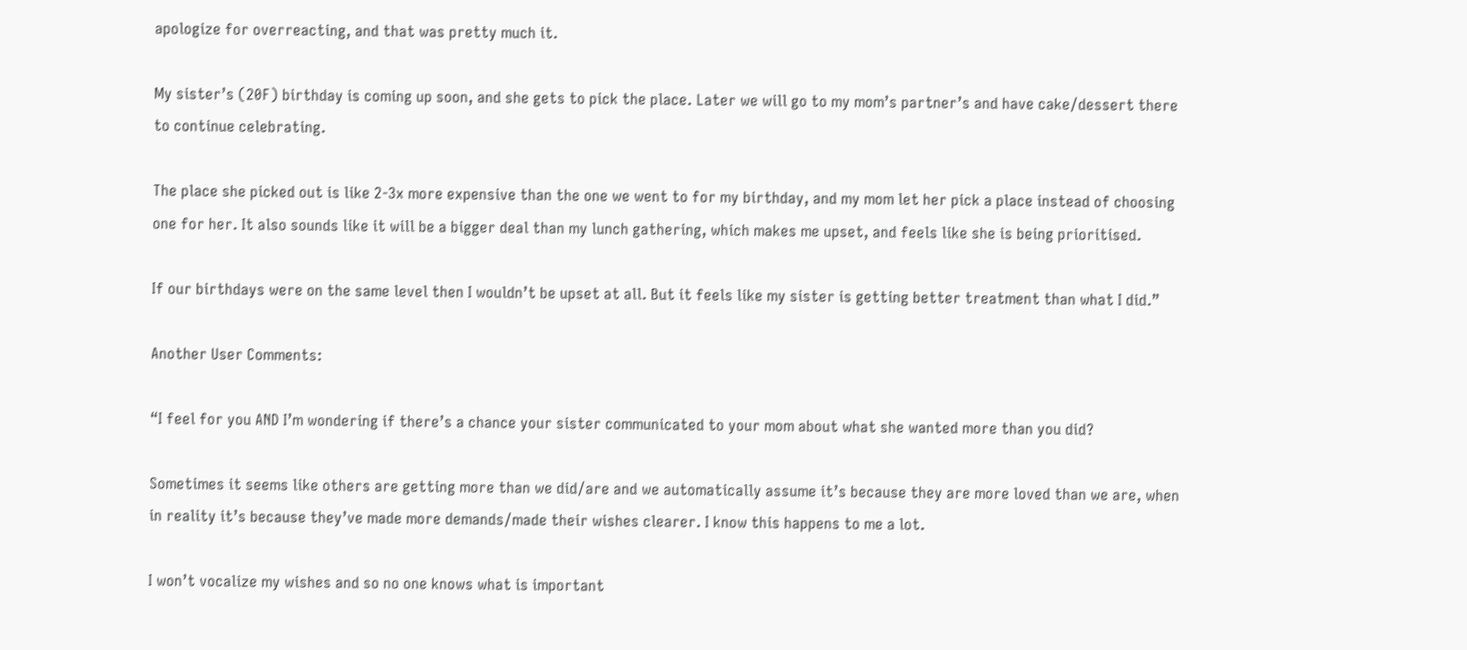apologize for overreacting, and that was pretty much it.

My sister’s (20F) birthday is coming up soon, and she gets to pick the place. Later we will go to my mom’s partner’s and have cake/dessert there to continue celebrating.

The place she picked out is like 2-3x more expensive than the one we went to for my birthday, and my mom let her pick a place instead of choosing one for her. It also sounds like it will be a bigger deal than my lunch gathering, which makes me upset, and feels like she is being prioritised.

If our birthdays were on the same level then I wouldn’t be upset at all. But it feels like my sister is getting better treatment than what I did.”

Another User Comments:

“I feel for you AND I’m wondering if there’s a chance your sister communicated to your mom about what she wanted more than you did?

Sometimes it seems like others are getting more than we did/are and we automatically assume it’s because they are more loved than we are, when in reality it’s because they’ve made more demands/made their wishes clearer. I know this happens to me a lot.

I won’t vocalize my wishes and so no one knows what is important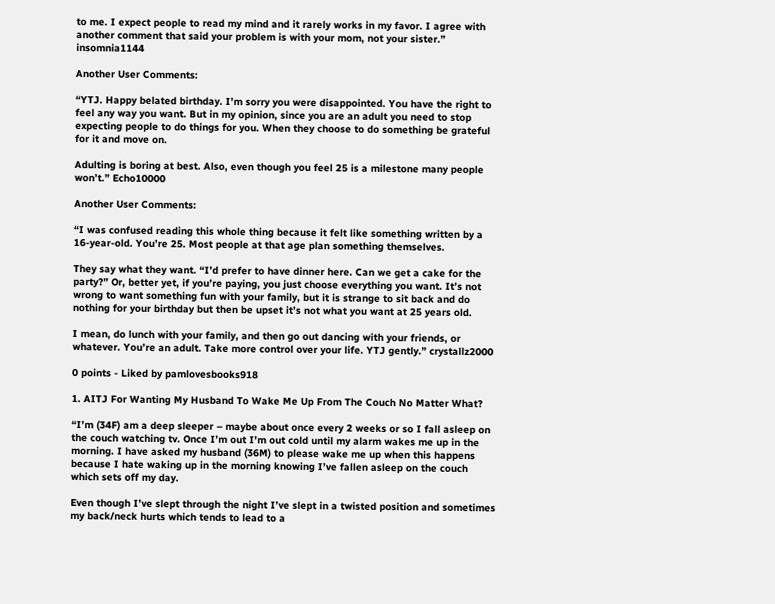to me. I expect people to read my mind and it rarely works in my favor. I agree with another comment that said your problem is with your mom, not your sister.” insomnia1144

Another User Comments:

“YTJ. Happy belated birthday. I’m sorry you were disappointed. You have the right to feel any way you want. But in my opinion, since you are an adult you need to stop expecting people to do things for you. When they choose to do something be grateful for it and move on.

Adulting is boring at best. Also, even though you feel 25 is a milestone many people won’t.” Echo10000

Another User Comments:

“I was confused reading this whole thing because it felt like something written by a 16-year-old. You’re 25. Most people at that age plan something themselves.

They say what they want. “I’d prefer to have dinner here. Can we get a cake for the party?” Or, better yet, if you’re paying, you just choose everything you want. It’s not wrong to want something fun with your family, but it is strange to sit back and do nothing for your birthday but then be upset it’s not what you want at 25 years old.

I mean, do lunch with your family, and then go out dancing with your friends, or whatever. You’re an adult. Take more control over your life. YTJ gently.” crystallz2000

0 points - Liked by pamlovesbooks918

1. AITJ For Wanting My Husband To Wake Me Up From The Couch No Matter What?

“I’m (34F) am a deep sleeper – maybe about once every 2 weeks or so I fall asleep on the couch watching tv. Once I’m out I’m out cold until my alarm wakes me up in the morning. I have asked my husband (36M) to please wake me up when this happens because I hate waking up in the morning knowing I’ve fallen asleep on the couch which sets off my day.

Even though I’ve slept through the night I’ve slept in a twisted position and sometimes my back/neck hurts which tends to lead to a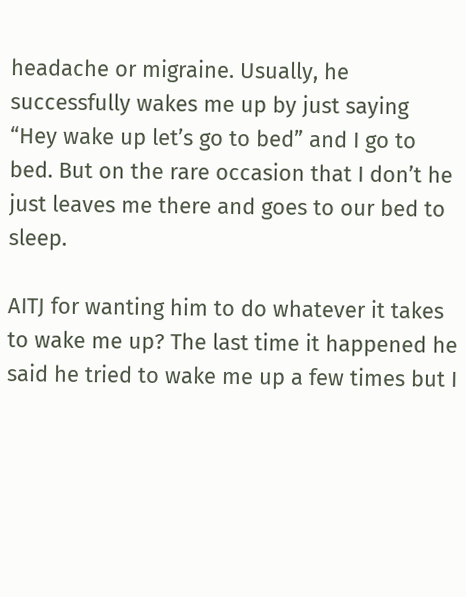headache or migraine. Usually, he successfully wakes me up by just saying “Hey wake up let’s go to bed” and I go to bed. But on the rare occasion that I don’t he just leaves me there and goes to our bed to sleep.

AITJ for wanting him to do whatever it takes to wake me up? The last time it happened he said he tried to wake me up a few times but I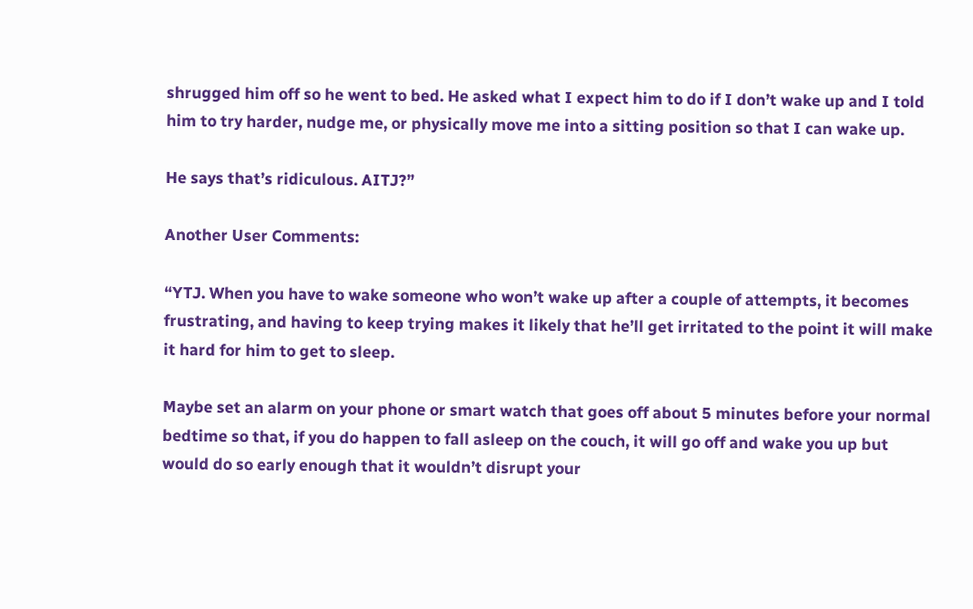shrugged him off so he went to bed. He asked what I expect him to do if I don’t wake up and I told him to try harder, nudge me, or physically move me into a sitting position so that I can wake up.

He says that’s ridiculous. AITJ?”

Another User Comments:

“YTJ. When you have to wake someone who won’t wake up after a couple of attempts, it becomes frustrating, and having to keep trying makes it likely that he’ll get irritated to the point it will make it hard for him to get to sleep.

Maybe set an alarm on your phone or smart watch that goes off about 5 minutes before your normal bedtime so that, if you do happen to fall asleep on the couch, it will go off and wake you up but would do so early enough that it wouldn’t disrupt your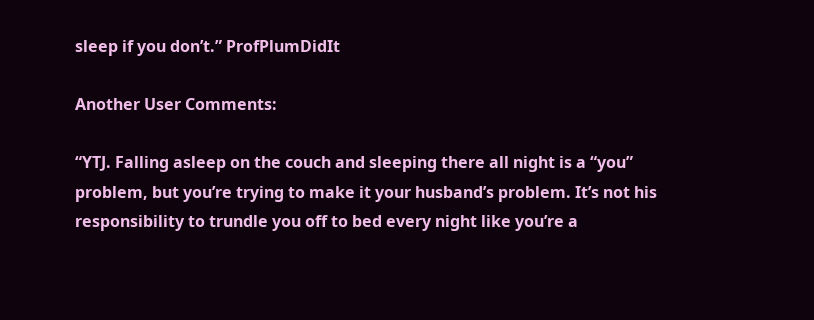sleep if you don’t.” ProfPlumDidIt

Another User Comments:

“YTJ. Falling asleep on the couch and sleeping there all night is a “you” problem, but you’re trying to make it your husband’s problem. It’s not his responsibility to trundle you off to bed every night like you’re a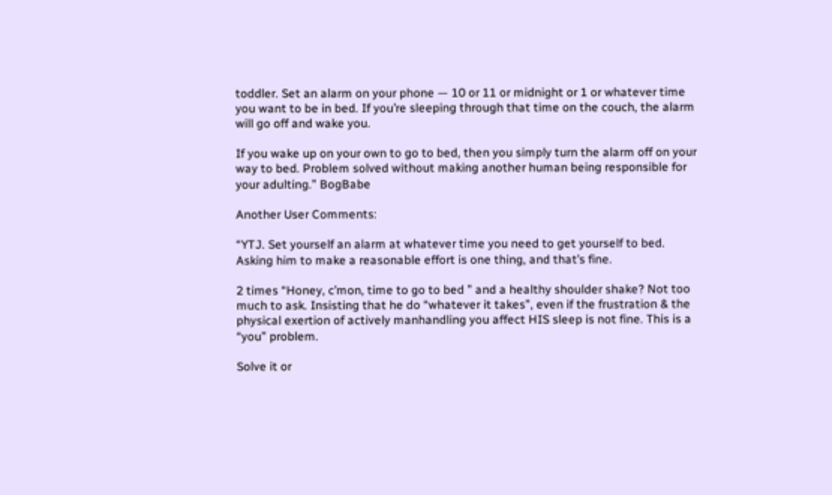toddler. Set an alarm on your phone — 10 or 11 or midnight or 1 or whatever time you want to be in bed. If you’re sleeping through that time on the couch, the alarm will go off and wake you.

If you wake up on your own to go to bed, then you simply turn the alarm off on your way to bed. Problem solved without making another human being responsible for your adulting.” BogBabe

Another User Comments:

“YTJ. Set yourself an alarm at whatever time you need to get yourself to bed. Asking him to make a reasonable effort is one thing, and that’s fine.

2 times “Honey, c’mon, time to go to bed ” and a healthy shoulder shake? Not too much to ask. Insisting that he do “whatever it takes”, even if the frustration & the physical exertion of actively manhandling you affect HIS sleep is not fine. This is a “you” problem.

Solve it or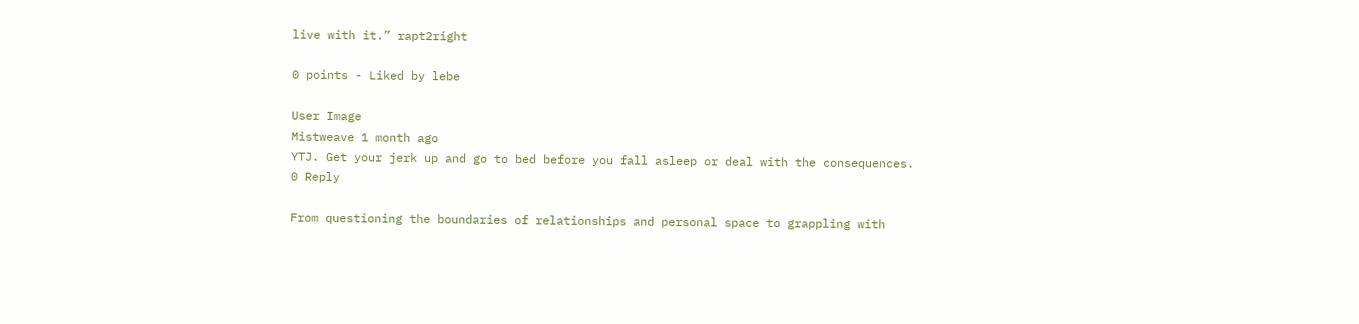live with it.” rapt2right

0 points - Liked by lebe

User Image
Mistweave 1 month ago
YTJ. Get your jerk up and go to bed before you fall asleep or deal with the consequences.
0 Reply

From questioning the boundaries of relationships and personal space to grappling with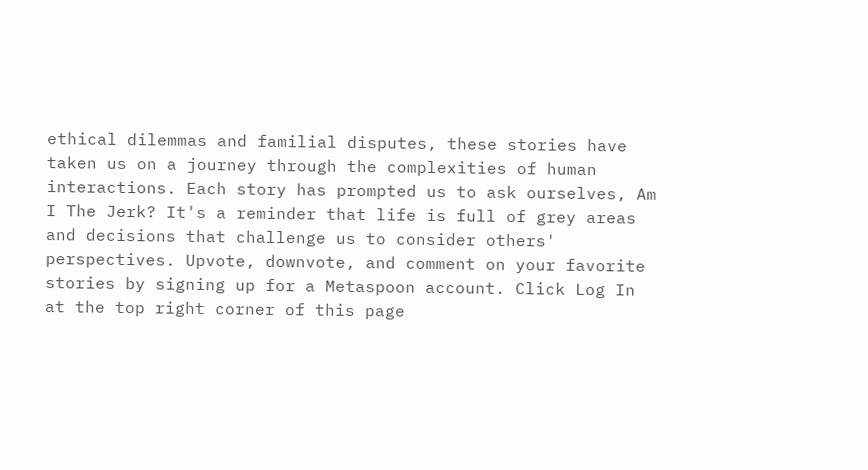ethical dilemmas and familial disputes, these stories have taken us on a journey through the complexities of human interactions. Each story has prompted us to ask ourselves, Am I The Jerk? It's a reminder that life is full of grey areas and decisions that challenge us to consider others' perspectives. Upvote, downvote, and comment on your favorite stories by signing up for a Metaspoon account. Click Log In at the top right corner of this page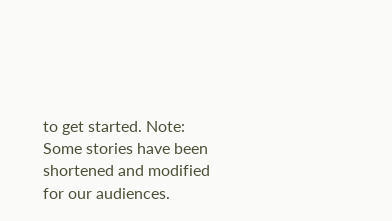to get started. Note: Some stories have been shortened and modified for our audiences.